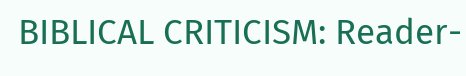BIBLICAL CRITICISM: Reader-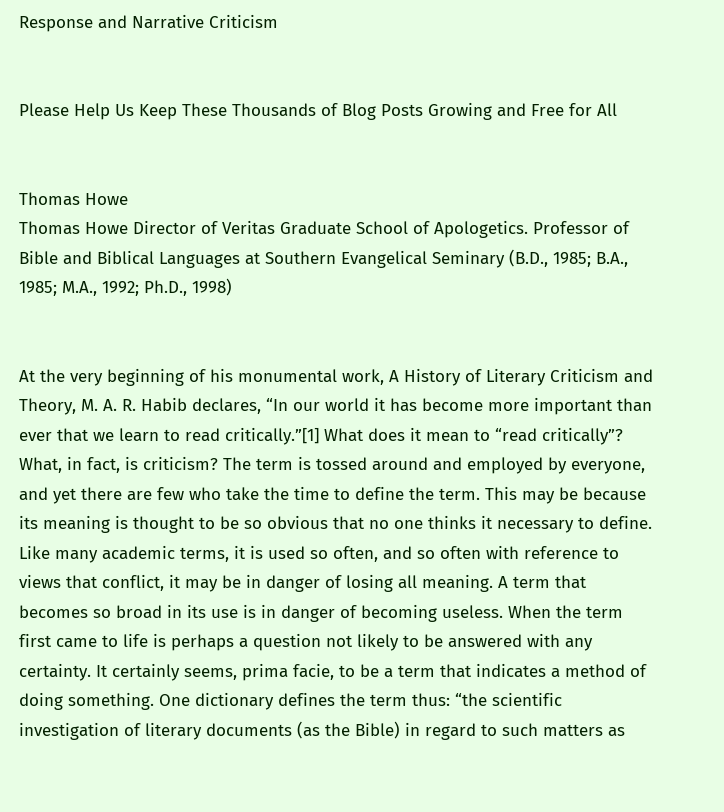Response and Narrative Criticism


Please Help Us Keep These Thousands of Blog Posts Growing and Free for All


Thomas Howe
Thomas Howe Director of Veritas Graduate School of Apologetics. Professor of Bible and Biblical Languages at Southern Evangelical Seminary (B.D., 1985; B.A., 1985; M.A., 1992; Ph.D., 1998)


At the very beginning of his monumental work, A History of Literary Criticism and Theory, M. A. R. Habib declares, “In our world it has become more important than ever that we learn to read critically.”[1] What does it mean to “read critically”? What, in fact, is criticism? The term is tossed around and employed by everyone, and yet there are few who take the time to define the term. This may be because its meaning is thought to be so obvious that no one thinks it necessary to define. Like many academic terms, it is used so often, and so often with reference to views that conflict, it may be in danger of losing all meaning. A term that becomes so broad in its use is in danger of becoming useless. When the term first came to life is perhaps a question not likely to be answered with any certainty. It certainly seems, prima facie, to be a term that indicates a method of doing something. One dictionary defines the term thus: “the scientific investigation of literary documents (as the Bible) in regard to such matters as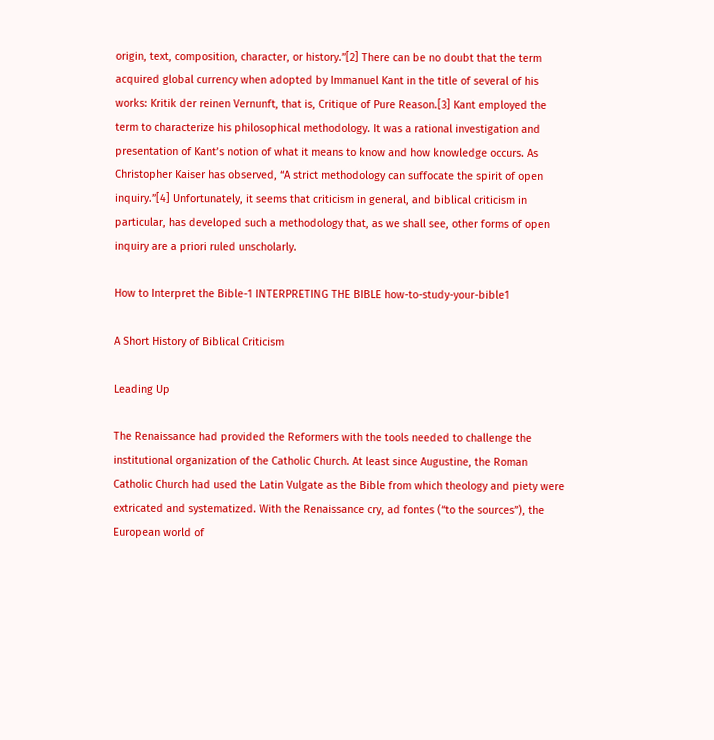origin, text, composition, character, or history.”[2] There can be no doubt that the term acquired global currency when adopted by Immanuel Kant in the title of several of his works: Kritik der reinen Vernunft, that is, Critique of Pure Reason.[3] Kant employed the term to characterize his philosophical methodology. It was a rational investigation and presentation of Kant’s notion of what it means to know and how knowledge occurs. As Christopher Kaiser has observed, “A strict methodology can suffocate the spirit of open inquiry.”[4] Unfortunately, it seems that criticism in general, and biblical criticism in particular, has developed such a methodology that, as we shall see, other forms of open inquiry are a priori ruled unscholarly.

How to Interpret the Bible-1 INTERPRETING THE BIBLE how-to-study-your-bible1

A Short History of Biblical Criticism

Leading Up

The Renaissance had provided the Reformers with the tools needed to challenge the institutional organization of the Catholic Church. At least since Augustine, the Roman Catholic Church had used the Latin Vulgate as the Bible from which theology and piety were extricated and systematized. With the Renaissance cry, ad fontes (“to the sources”), the European world of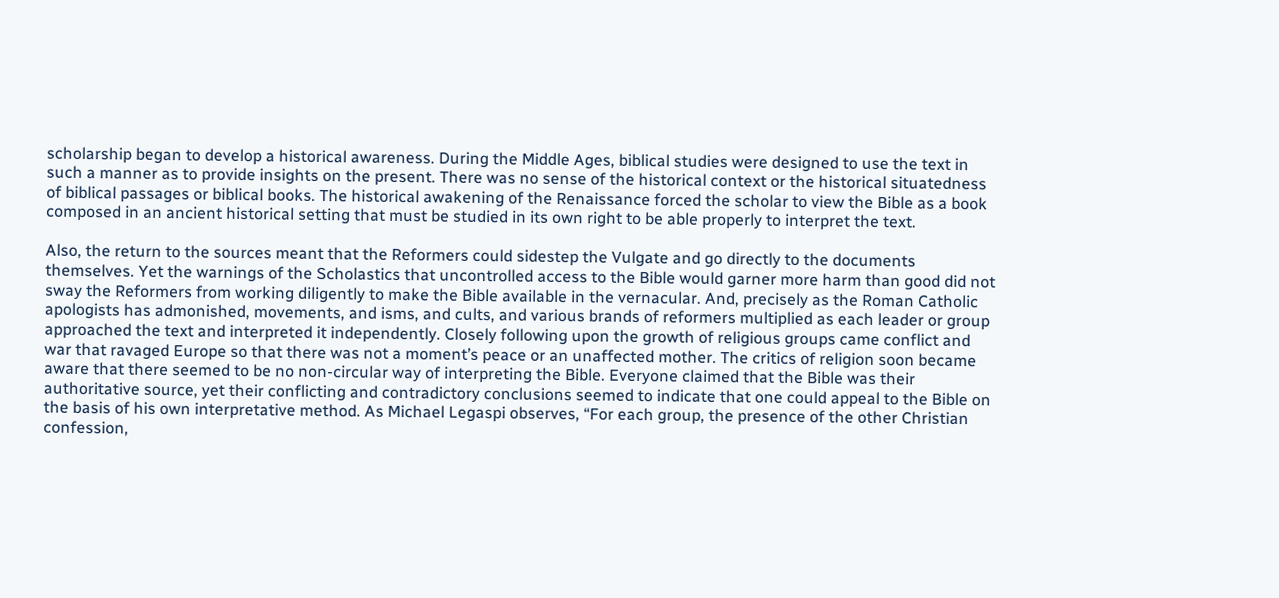scholarship began to develop a historical awareness. During the Middle Ages, biblical studies were designed to use the text in such a manner as to provide insights on the present. There was no sense of the historical context or the historical situatedness of biblical passages or biblical books. The historical awakening of the Renaissance forced the scholar to view the Bible as a book composed in an ancient historical setting that must be studied in its own right to be able properly to interpret the text.

Also, the return to the sources meant that the Reformers could sidestep the Vulgate and go directly to the documents themselves. Yet the warnings of the Scholastics that uncontrolled access to the Bible would garner more harm than good did not sway the Reformers from working diligently to make the Bible available in the vernacular. And, precisely as the Roman Catholic apologists has admonished, movements, and isms, and cults, and various brands of reformers multiplied as each leader or group approached the text and interpreted it independently. Closely following upon the growth of religious groups came conflict and war that ravaged Europe so that there was not a moment’s peace or an unaffected mother. The critics of religion soon became aware that there seemed to be no non-circular way of interpreting the Bible. Everyone claimed that the Bible was their authoritative source, yet their conflicting and contradictory conclusions seemed to indicate that one could appeal to the Bible on the basis of his own interpretative method. As Michael Legaspi observes, “For each group, the presence of the other Christian confession,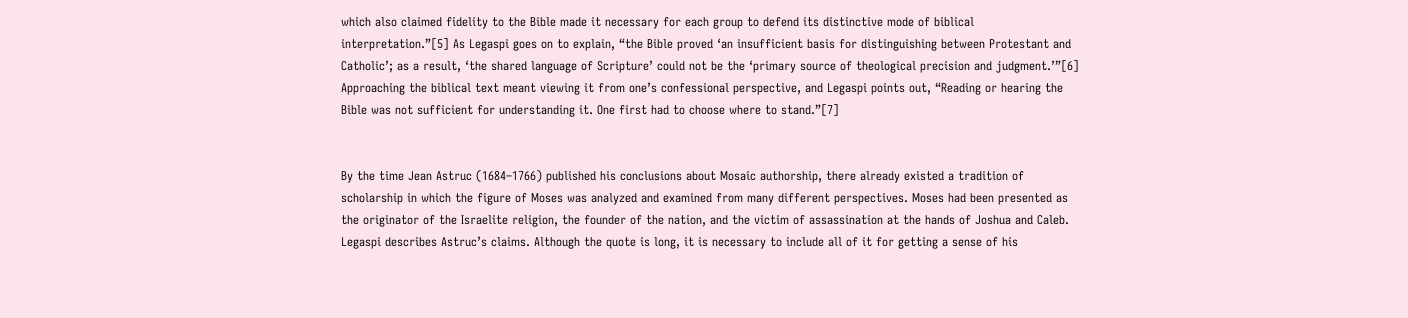which also claimed fidelity to the Bible made it necessary for each group to defend its distinctive mode of biblical interpretation.”[5] As Legaspi goes on to explain, “the Bible proved ‘an insufficient basis for distinguishing between Protestant and Catholic’; as a result, ‘the shared language of Scripture’ could not be the ‘primary source of theological precision and judgment.’”[6] Approaching the biblical text meant viewing it from one’s confessional perspective, and Legaspi points out, “Reading or hearing the Bible was not sufficient for understanding it. One first had to choose where to stand.”[7]


By the time Jean Astruc (1684–1766) published his conclusions about Mosaic authorship, there already existed a tradition of scholarship in which the figure of Moses was analyzed and examined from many different perspectives. Moses had been presented as the originator of the Israelite religion, the founder of the nation, and the victim of assassination at the hands of Joshua and Caleb.  Legaspi describes Astruc’s claims. Although the quote is long, it is necessary to include all of it for getting a sense of his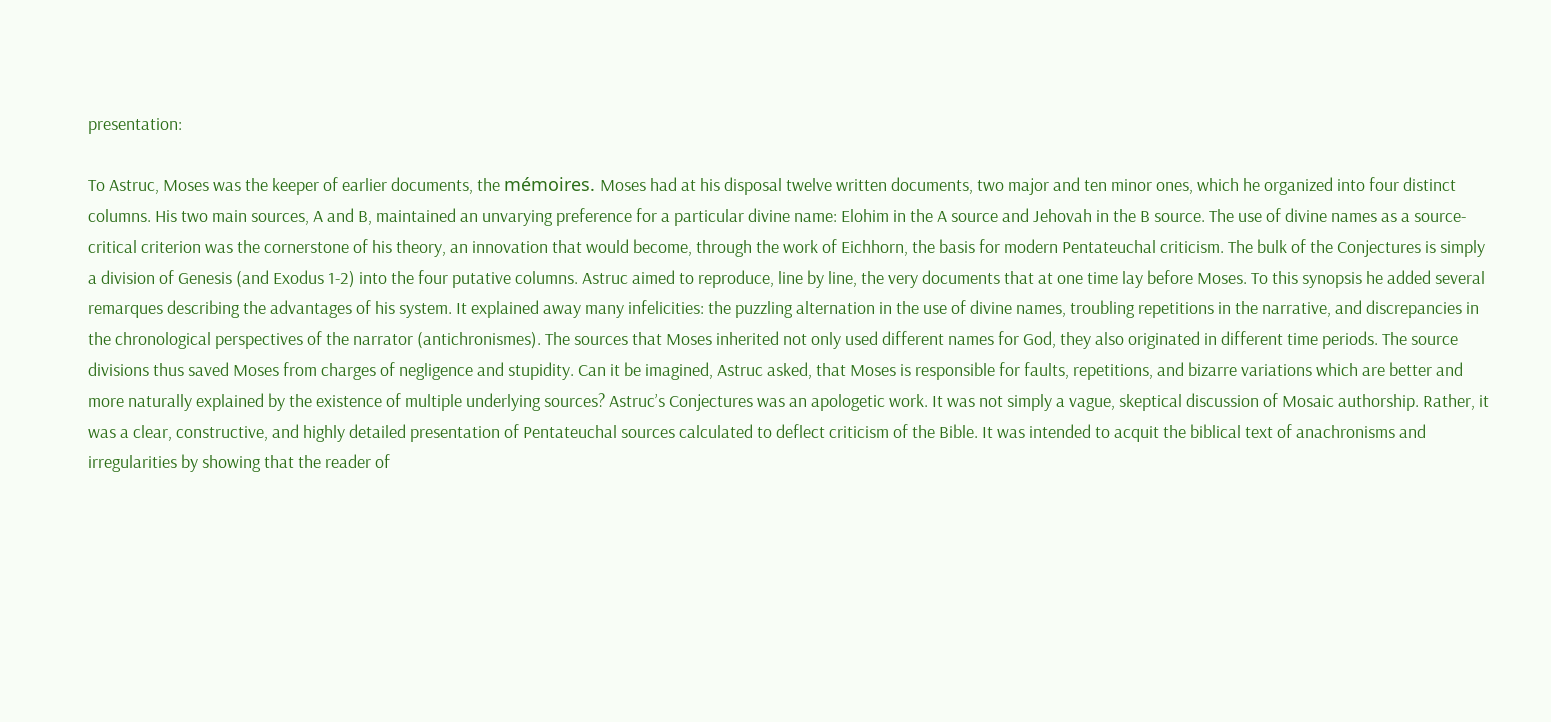presentation:

To Astruc, Moses was the keeper of earlier documents, the mémoires. Moses had at his disposal twelve written documents, two major and ten minor ones, which he organized into four distinct columns. His two main sources, A and B, maintained an unvarying preference for a particular divine name: Elohim in the A source and Jehovah in the B source. The use of divine names as a source-critical criterion was the cornerstone of his theory, an innovation that would become, through the work of Eichhorn, the basis for modern Pentateuchal criticism. The bulk of the Conjectures is simply a division of Genesis (and Exodus 1-2) into the four putative columns. Astruc aimed to reproduce, line by line, the very documents that at one time lay before Moses. To this synopsis he added several remarques describing the advantages of his system. It explained away many infelicities: the puzzling alternation in the use of divine names, troubling repetitions in the narrative, and discrepancies in the chronological perspectives of the narrator (antichronismes). The sources that Moses inherited not only used different names for God, they also originated in different time periods. The source divisions thus saved Moses from charges of negligence and stupidity. Can it be imagined, Astruc asked, that Moses is responsible for faults, repetitions, and bizarre variations which are better and more naturally explained by the existence of multiple underlying sources? Astruc’s Conjectures was an apologetic work. It was not simply a vague, skeptical discussion of Mosaic authorship. Rather, it was a clear, constructive, and highly detailed presentation of Pentateuchal sources calculated to deflect criticism of the Bible. It was intended to acquit the biblical text of anachronisms and irregularities by showing that the reader of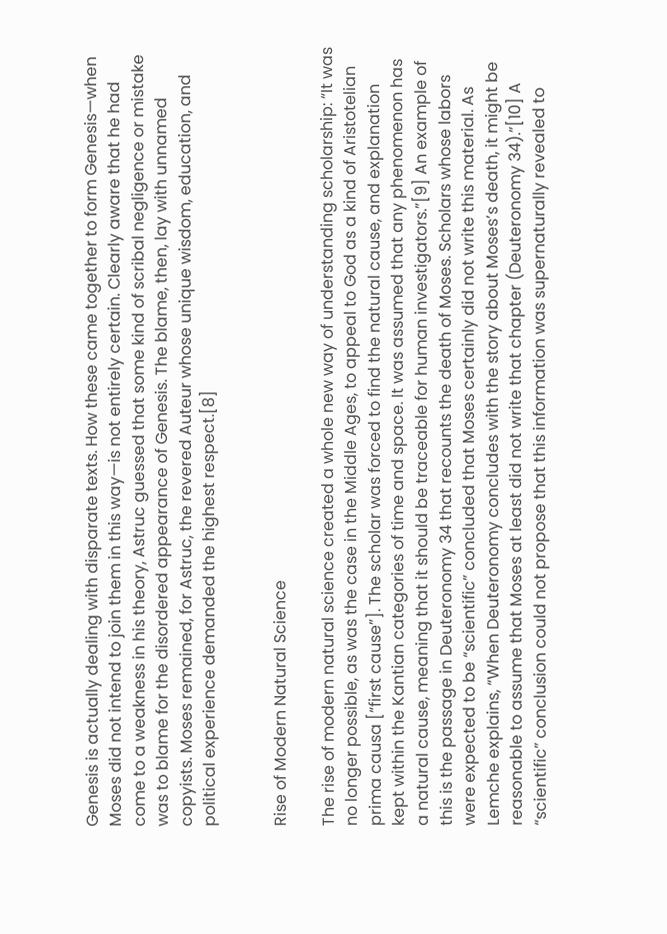Genesis is actually dealing with disparate texts. How these came together to form Genesis—when Moses did not intend to join them in this way—is not entirely certain. Clearly aware that he had come to a weakness in his theory, Astruc guessed that some kind of scribal negligence or mistake was to blame for the disordered appearance of Genesis. The blame, then, lay with unnamed copyists. Moses remained, for Astruc, the revered Auteur whose unique wisdom, education, and political experience demanded the highest respect.[8]


Rise of Modern Natural Science

The rise of modern natural science created a whole new way of understanding scholarship: “It was no longer possible, as was the case in the Middle Ages, to appeal to God as a kind of Aristotelian prima causa [“first cause”]. The scholar was forced to find the natural cause, and explanation kept within the Kantian categories of time and space. It was assumed that any phenomenon has a natural cause, meaning that it should be traceable for human investigators.”[9] An example of this is the passage in Deuteronomy 34 that recounts the death of Moses. Scholars whose labors were expected to be “scientific” concluded that Moses certainly did not write this material. As Lemche explains, “When Deuteronomy concludes with the story about Moses’s death, it might be reasonable to assume that Moses at least did not write that chapter (Deuteronomy 34).”[10] A “scientific” conclusion could not propose that this information was supernaturally revealed to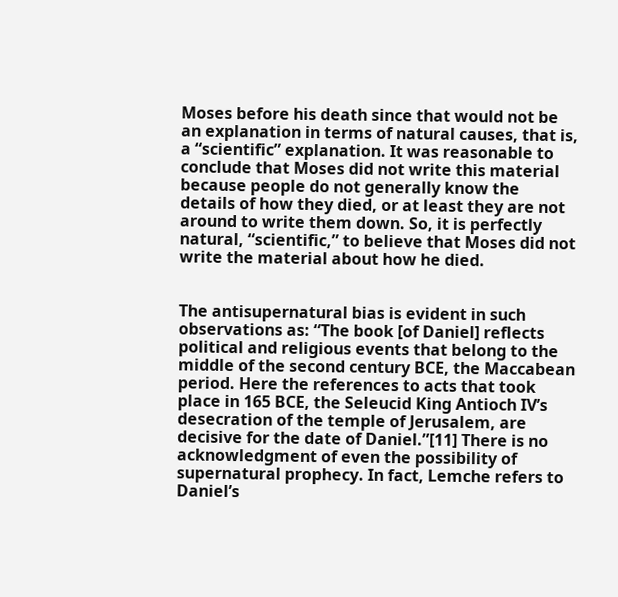Moses before his death since that would not be an explanation in terms of natural causes, that is, a “scientific” explanation. It was reasonable to conclude that Moses did not write this material because people do not generally know the details of how they died, or at least they are not around to write them down. So, it is perfectly natural, “scientific,” to believe that Moses did not write the material about how he died.


The antisupernatural bias is evident in such observations as: “The book [of Daniel] reflects political and religious events that belong to the middle of the second century BCE, the Maccabean period. Here the references to acts that took place in 165 BCE, the Seleucid King Antioch IV’s desecration of the temple of Jerusalem, are decisive for the date of Daniel.”[11] There is no acknowledgment of even the possibility of supernatural prophecy. In fact, Lemche refers to Daniel’s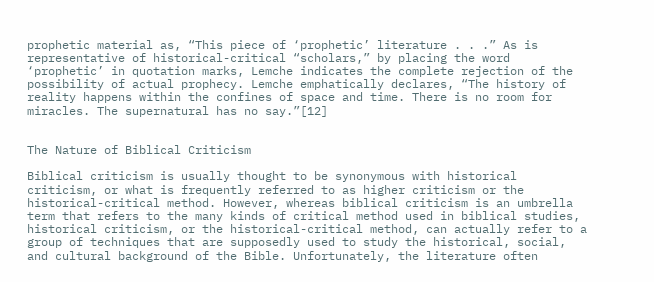prophetic material as, “This piece of ‘prophetic’ literature . . .” As is representative of historical-critical “scholars,” by placing the word ‘prophetic’ in quotation marks, Lemche indicates the complete rejection of the possibility of actual prophecy. Lemche emphatically declares, “The history of reality happens within the confines of space and time. There is no room for miracles. The supernatural has no say.”[12]


The Nature of Biblical Criticism

Biblical criticism is usually thought to be synonymous with historical criticism, or what is frequently referred to as higher criticism or the historical-critical method. However, whereas biblical criticism is an umbrella term that refers to the many kinds of critical method used in biblical studies, historical criticism, or the historical-critical method, can actually refer to a group of techniques that are supposedly used to study the historical, social, and cultural background of the Bible. Unfortunately, the literature often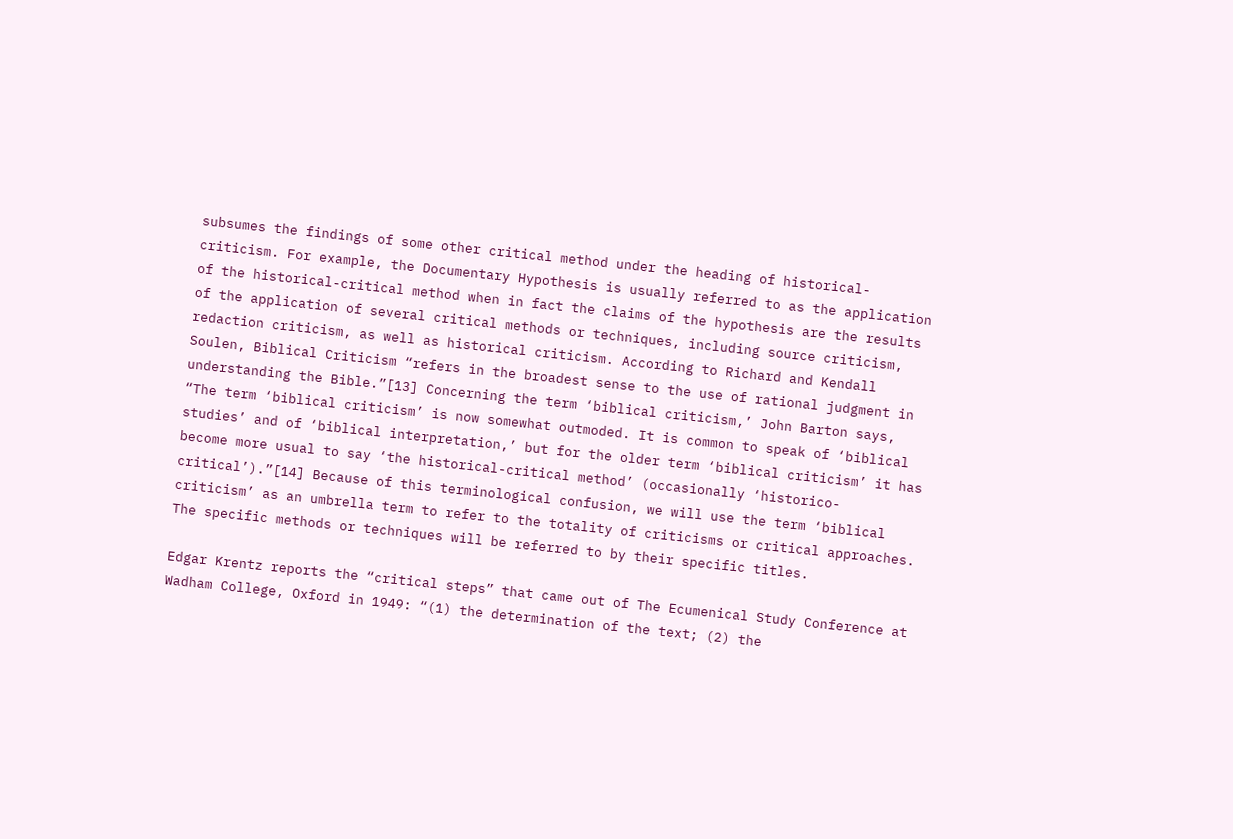subsumes the findings of some other critical method under the heading of historical-criticism. For example, the Documentary Hypothesis is usually referred to as the application of the historical-critical method when in fact the claims of the hypothesis are the results of the application of several critical methods or techniques, including source criticism, redaction criticism, as well as historical criticism. According to Richard and Kendall Soulen, Biblical Criticism “refers in the broadest sense to the use of rational judgment in understanding the Bible.”[13] Concerning the term ‘biblical criticism,’ John Barton says, “The term ‘biblical criticism’ is now somewhat outmoded. It is common to speak of ‘biblical studies’ and of ‘biblical interpretation,’ but for the older term ‘biblical criticism’ it has become more usual to say ‘the historical-critical method’ (occasionally ‘historico-critical’).”[14] Because of this terminological confusion, we will use the term ‘biblical criticism’ as an umbrella term to refer to the totality of criticisms or critical approaches. The specific methods or techniques will be referred to by their specific titles.

Edgar Krentz reports the “critical steps” that came out of The Ecumenical Study Conference at Wadham College, Oxford in 1949: “(1) the determination of the text; (2) the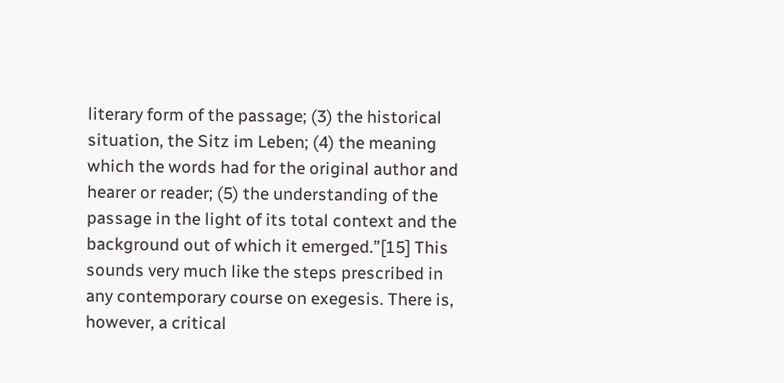literary form of the passage; (3) the historical situation, the Sitz im Leben; (4) the meaning which the words had for the original author and hearer or reader; (5) the understanding of the passage in the light of its total context and the background out of which it emerged.”[15] This sounds very much like the steps prescribed in any contemporary course on exegesis. There is, however, a critical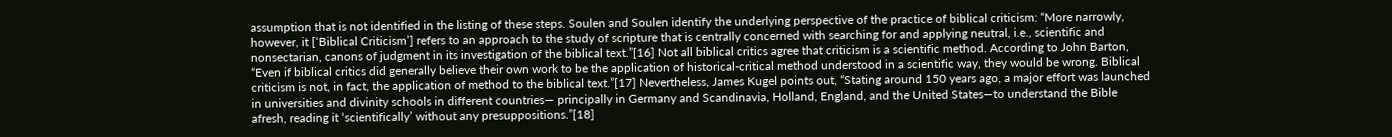assumption that is not identified in the listing of these steps. Soulen and Soulen identify the underlying perspective of the practice of biblical criticism: “More narrowly, however, it [‘Biblical Criticism’] refers to an approach to the study of scripture that is centrally concerned with searching for and applying neutral, i.e., scientific and nonsectarian, canons of judgment in its investigation of the biblical text.”[16] Not all biblical critics agree that criticism is a scientific method. According to John Barton, “Even if biblical critics did generally believe their own work to be the application of historical-critical method understood in a scientific way, they would be wrong. Biblical criticism is not, in fact, the application of method to the biblical text.”[17] Nevertheless, James Kugel points out, “Stating around 150 years ago, a major effort was launched in universities and divinity schools in different countries— principally in Germany and Scandinavia, Holland, England, and the United States—to understand the Bible afresh, reading it ‘scientifically’ without any presuppositions.”[18]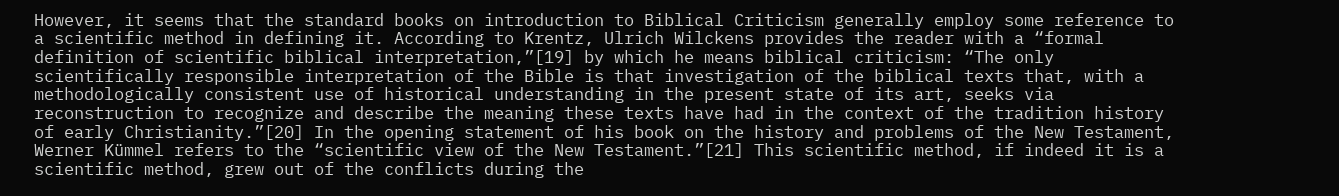However, it seems that the standard books on introduction to Biblical Criticism generally employ some reference to a scientific method in defining it. According to Krentz, Ulrich Wilckens provides the reader with a “formal definition of scientific biblical interpretation,”[19] by which he means biblical criticism: “The only scientifically responsible interpretation of the Bible is that investigation of the biblical texts that, with a methodologically consistent use of historical understanding in the present state of its art, seeks via reconstruction to recognize and describe the meaning these texts have had in the context of the tradition history of early Christianity.”[20] In the opening statement of his book on the history and problems of the New Testament, Werner Kümmel refers to the “scientific view of the New Testament.”[21] This scientific method, if indeed it is a scientific method, grew out of the conflicts during the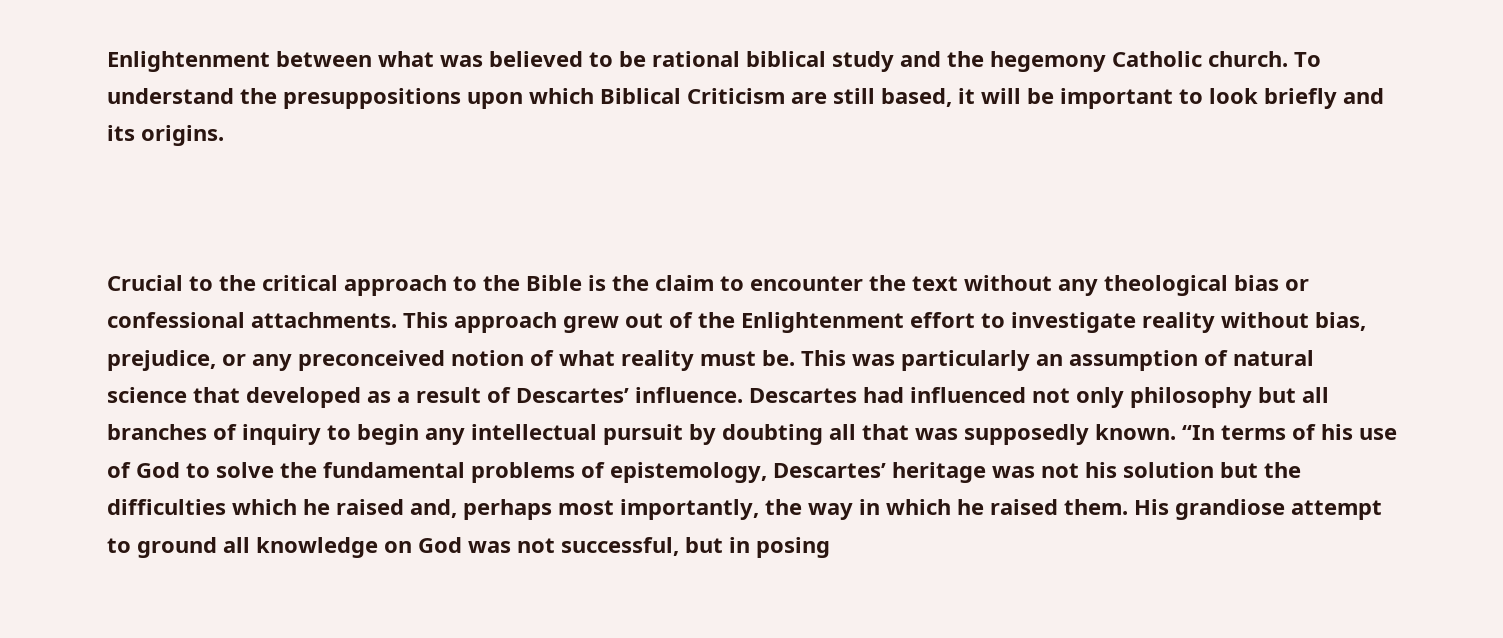Enlightenment between what was believed to be rational biblical study and the hegemony Catholic church. To understand the presuppositions upon which Biblical Criticism are still based, it will be important to look briefly and its origins.



Crucial to the critical approach to the Bible is the claim to encounter the text without any theological bias or confessional attachments. This approach grew out of the Enlightenment effort to investigate reality without bias, prejudice, or any preconceived notion of what reality must be. This was particularly an assumption of natural science that developed as a result of Descartes’ influence. Descartes had influenced not only philosophy but all branches of inquiry to begin any intellectual pursuit by doubting all that was supposedly known. “In terms of his use of God to solve the fundamental problems of epistemology, Descartes’ heritage was not his solution but the difficulties which he raised and, perhaps most importantly, the way in which he raised them. His grandiose attempt to ground all knowledge on God was not successful, but in posing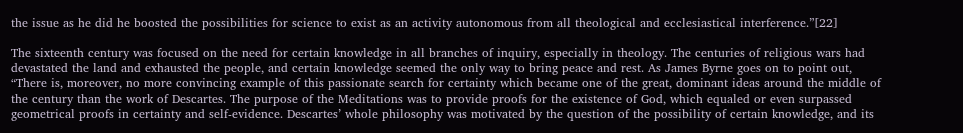the issue as he did he boosted the possibilities for science to exist as an activity autonomous from all theological and ecclesiastical interference.”[22]

The sixteenth century was focused on the need for certain knowledge in all branches of inquiry, especially in theology. The centuries of religious wars had devastated the land and exhausted the people, and certain knowledge seemed the only way to bring peace and rest. As James Byrne goes on to point out, “There is, moreover, no more convincing example of this passionate search for certainty which became one of the great, dominant ideas around the middle of the century than the work of Descartes. The purpose of the Meditations was to provide proofs for the existence of God, which equaled or even surpassed geometrical proofs in certainty and self-evidence. Descartes’ whole philosophy was motivated by the question of the possibility of certain knowledge, and its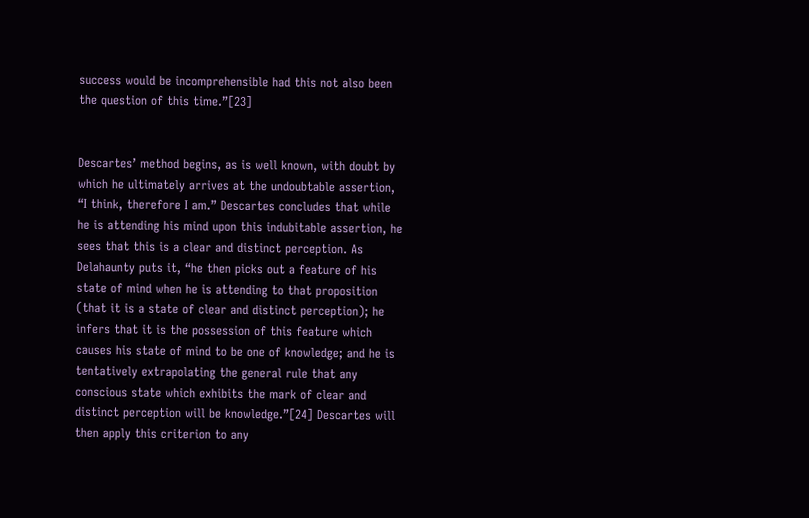success would be incomprehensible had this not also been the question of this time.”[23]


Descartes’ method begins, as is well known, with doubt by which he ultimately arrives at the undoubtable assertion, “I think, therefore I am.” Descartes concludes that while he is attending his mind upon this indubitable assertion, he sees that this is a clear and distinct perception. As Delahaunty puts it, “he then picks out a feature of his state of mind when he is attending to that proposition (that it is a state of clear and distinct perception); he infers that it is the possession of this feature which causes his state of mind to be one of knowledge; and he is tentatively extrapolating the general rule that any conscious state which exhibits the mark of clear and distinct perception will be knowledge.”[24] Descartes will then apply this criterion to any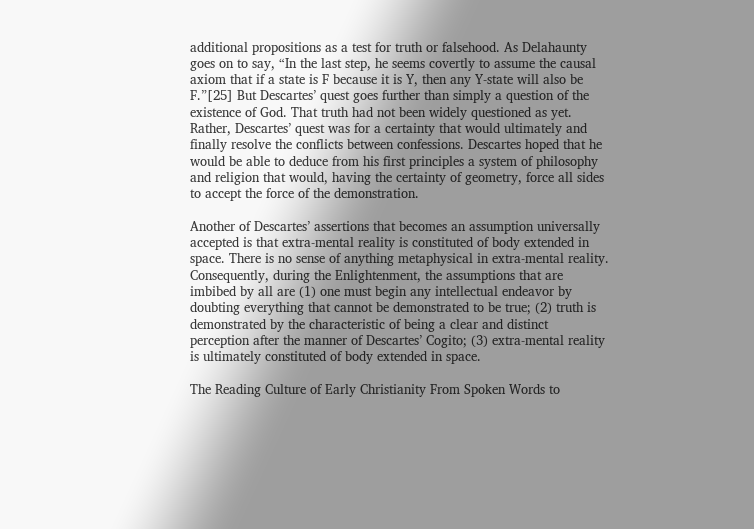additional propositions as a test for truth or falsehood. As Delahaunty goes on to say, “In the last step, he seems covertly to assume the causal axiom that if a state is F because it is Y, then any Y-state will also be F.”[25] But Descartes’ quest goes further than simply a question of the existence of God. That truth had not been widely questioned as yet. Rather, Descartes’ quest was for a certainty that would ultimately and finally resolve the conflicts between confessions. Descartes hoped that he would be able to deduce from his first principles a system of philosophy and religion that would, having the certainty of geometry, force all sides to accept the force of the demonstration.

Another of Descartes’ assertions that becomes an assumption universally accepted is that extra-mental reality is constituted of body extended in space. There is no sense of anything metaphysical in extra-mental reality. Consequently, during the Enlightenment, the assumptions that are imbibed by all are (1) one must begin any intellectual endeavor by doubting everything that cannot be demonstrated to be true; (2) truth is demonstrated by the characteristic of being a clear and distinct perception after the manner of Descartes’ Cogito; (3) extra-mental reality is ultimately constituted of body extended in space.

The Reading Culture of Early Christianity From Spoken Words to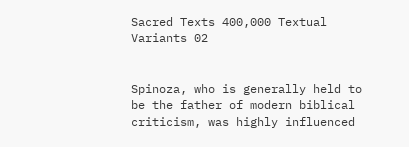Sacred Texts 400,000 Textual Variants 02


Spinoza, who is generally held to be the father of modern biblical criticism, was highly influenced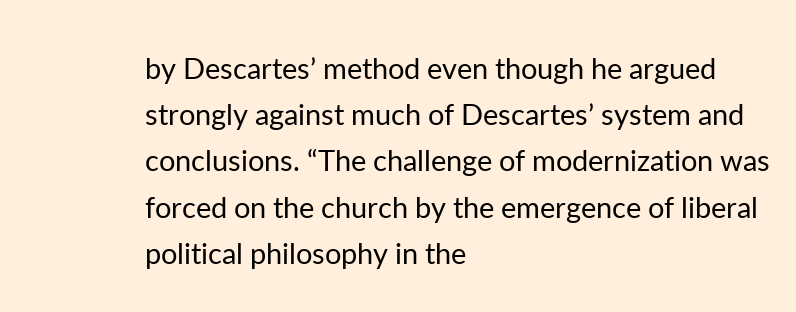by Descartes’ method even though he argued strongly against much of Descartes’ system and conclusions. “The challenge of modernization was forced on the church by the emergence of liberal political philosophy in the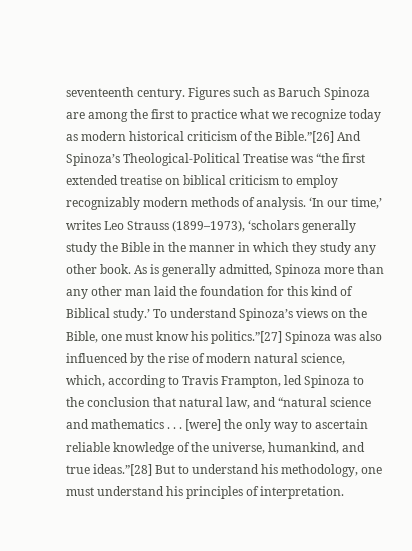seventeenth century. Figures such as Baruch Spinoza are among the first to practice what we recognize today as modern historical criticism of the Bible.”[26] And Spinoza’s Theological-Political Treatise was “the first extended treatise on biblical criticism to employ recognizably modern methods of analysis. ‘In our time,’ writes Leo Strauss (1899–1973), ‘scholars generally study the Bible in the manner in which they study any other book. As is generally admitted, Spinoza more than any other man laid the foundation for this kind of Biblical study.’ To understand Spinoza’s views on the Bible, one must know his politics.”[27] Spinoza was also influenced by the rise of modern natural science, which, according to Travis Frampton, led Spinoza to the conclusion that natural law, and “natural science and mathematics . . . [were] the only way to ascertain reliable knowledge of the universe, humankind, and true ideas.”[28] But to understand his methodology, one must understand his principles of interpretation.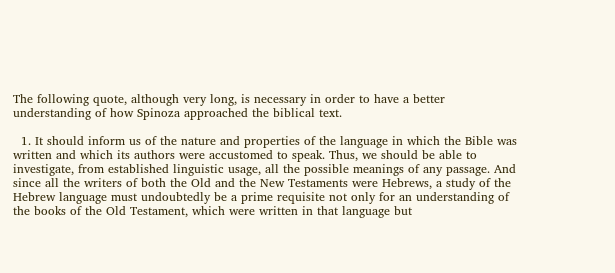The following quote, although very long, is necessary in order to have a better understanding of how Spinoza approached the biblical text.

  1. It should inform us of the nature and properties of the language in which the Bible was written and which its authors were accustomed to speak. Thus, we should be able to investigate, from established linguistic usage, all the possible meanings of any passage. And since all the writers of both the Old and the New Testaments were Hebrews, a study of the Hebrew language must undoubtedly be a prime requisite not only for an understanding of the books of the Old Testament, which were written in that language but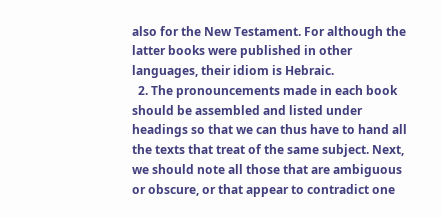also for the New Testament. For although the latter books were published in other languages, their idiom is Hebraic.
  2. The pronouncements made in each book should be assembled and listed under headings so that we can thus have to hand all the texts that treat of the same subject. Next, we should note all those that are ambiguous or obscure, or that appear to contradict one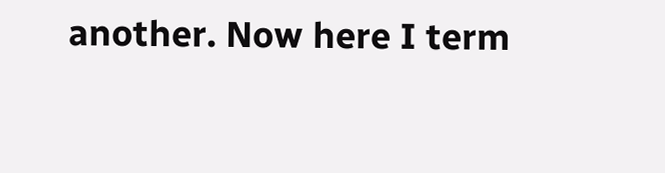another. Now here I term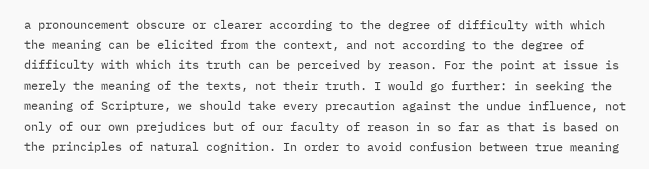a pronouncement obscure or clearer according to the degree of difficulty with which the meaning can be elicited from the context, and not according to the degree of difficulty with which its truth can be perceived by reason. For the point at issue is merely the meaning of the texts, not their truth. I would go further: in seeking the meaning of Scripture, we should take every precaution against the undue influence, not only of our own prejudices but of our faculty of reason in so far as that is based on the principles of natural cognition. In order to avoid confusion between true meaning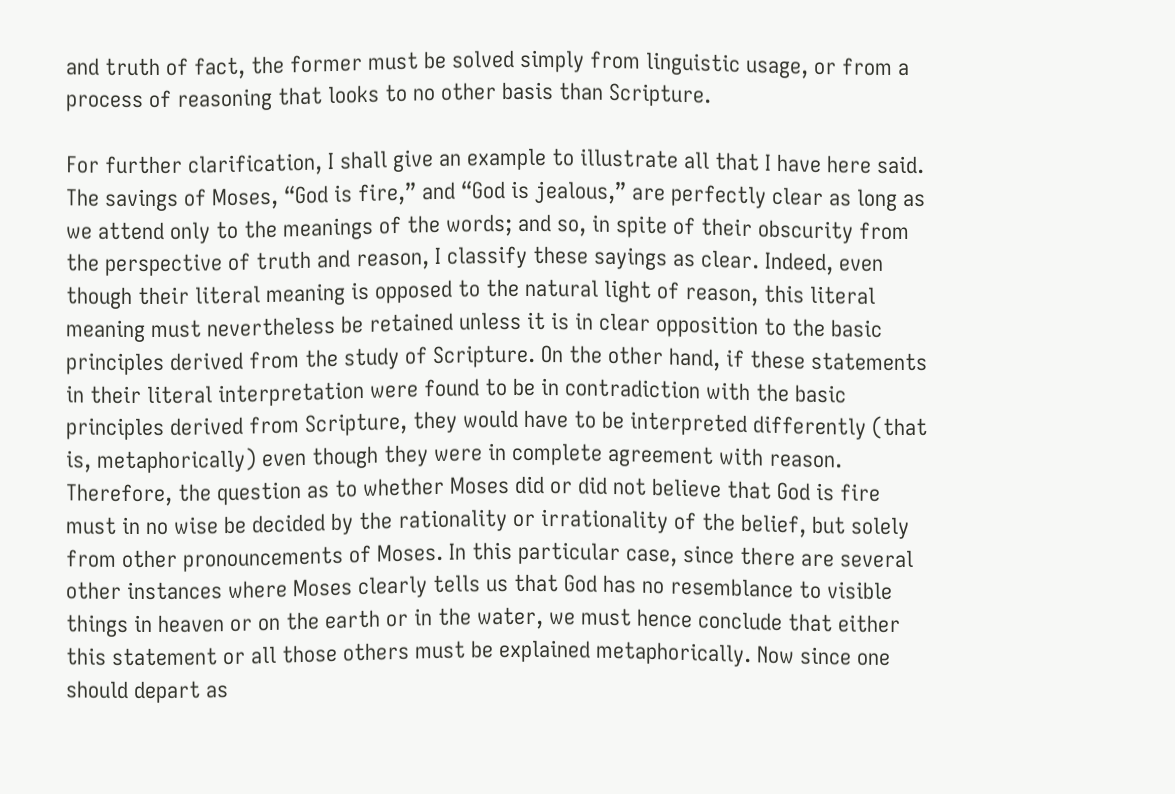and truth of fact, the former must be solved simply from linguistic usage, or from a process of reasoning that looks to no other basis than Scripture.

For further clarification, I shall give an example to illustrate all that I have here said. The savings of Moses, “God is fire,” and “God is jealous,” are perfectly clear as long as we attend only to the meanings of the words; and so, in spite of their obscurity from the perspective of truth and reason, I classify these sayings as clear. Indeed, even though their literal meaning is opposed to the natural light of reason, this literal meaning must nevertheless be retained unless it is in clear opposition to the basic principles derived from the study of Scripture. On the other hand, if these statements in their literal interpretation were found to be in contradiction with the basic principles derived from Scripture, they would have to be interpreted differently (that is, metaphorically) even though they were in complete agreement with reason. Therefore, the question as to whether Moses did or did not believe that God is fire must in no wise be decided by the rationality or irrationality of the belief, but solely from other pronouncements of Moses. In this particular case, since there are several other instances where Moses clearly tells us that God has no resemblance to visible things in heaven or on the earth or in the water, we must hence conclude that either this statement or all those others must be explained metaphorically. Now since one should depart as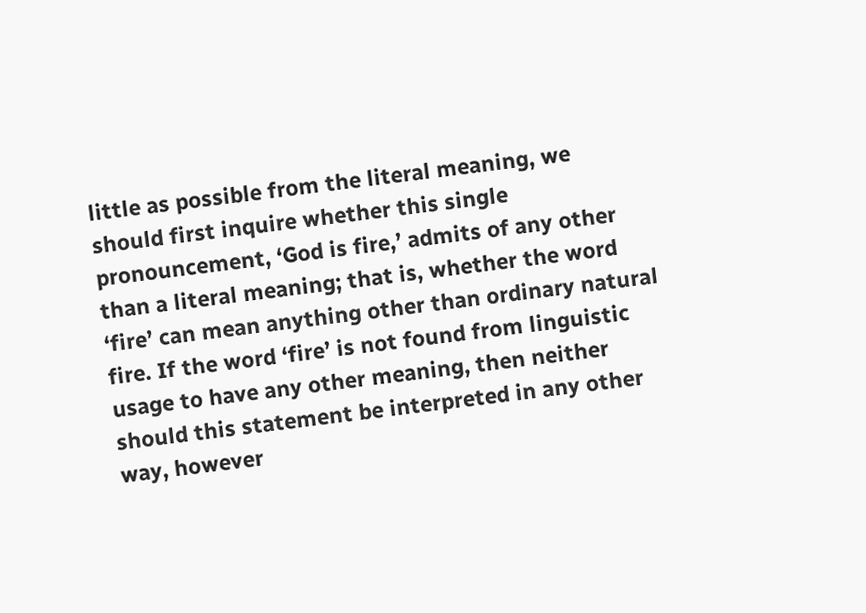little as possible from the literal meaning, we should first inquire whether this single pronouncement, ‘God is fire,’ admits of any other than a literal meaning; that is, whether the word ‘fire’ can mean anything other than ordinary natural fire. If the word ‘fire’ is not found from linguistic usage to have any other meaning, then neither should this statement be interpreted in any other way, however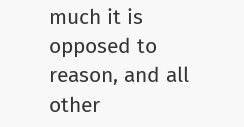much it is opposed to reason, and all other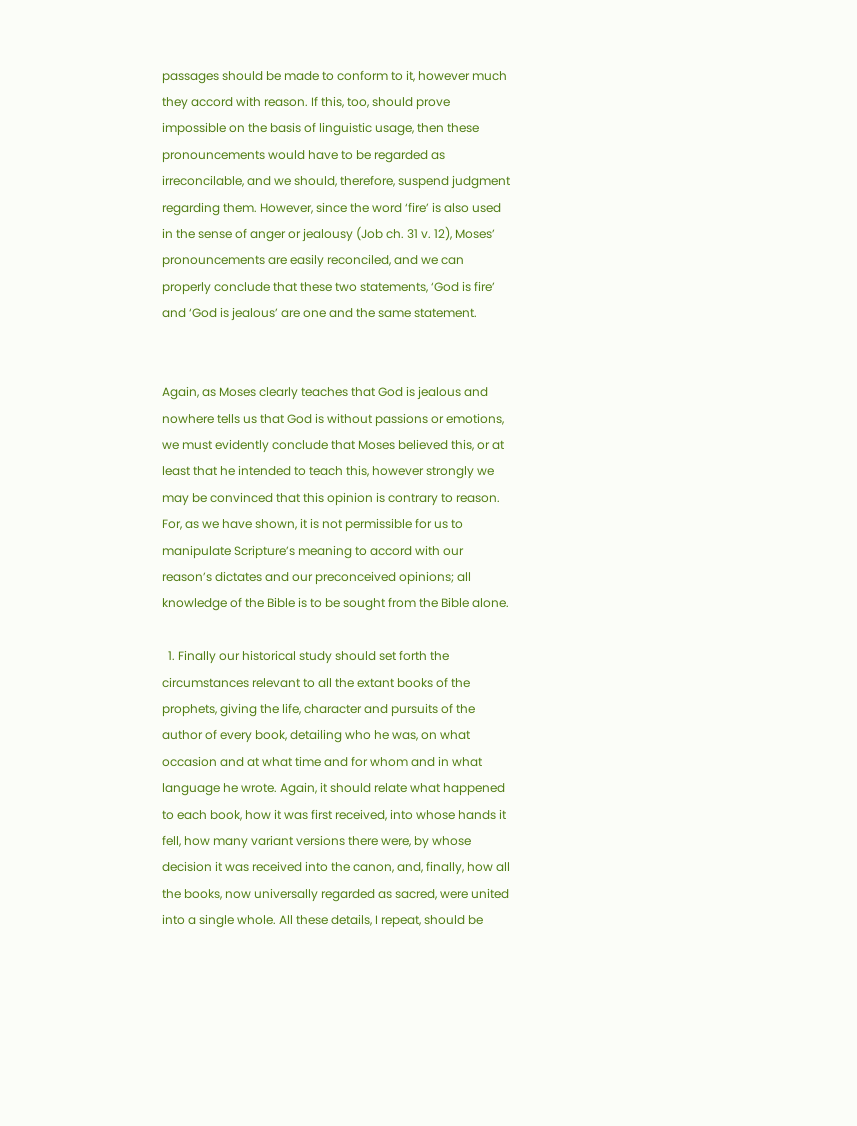passages should be made to conform to it, however much they accord with reason. If this, too, should prove impossible on the basis of linguistic usage, then these pronouncements would have to be regarded as irreconcilable, and we should, therefore, suspend judgment regarding them. However, since the word ‘fire’ is also used in the sense of anger or jealousy (Job ch. 31 v. 12), Moses’ pronouncements are easily reconciled, and we can properly conclude that these two statements, ‘God is fire’ and ‘God is jealous’ are one and the same statement.


Again, as Moses clearly teaches that God is jealous and nowhere tells us that God is without passions or emotions, we must evidently conclude that Moses believed this, or at least that he intended to teach this, however strongly we may be convinced that this opinion is contrary to reason. For, as we have shown, it is not permissible for us to manipulate Scripture’s meaning to accord with our reason’s dictates and our preconceived opinions; all knowledge of the Bible is to be sought from the Bible alone.

  1. Finally our historical study should set forth the circumstances relevant to all the extant books of the prophets, giving the life, character and pursuits of the author of every book, detailing who he was, on what occasion and at what time and for whom and in what language he wrote. Again, it should relate what happened to each book, how it was first received, into whose hands it fell, how many variant versions there were, by whose decision it was received into the canon, and, finally, how all the books, now universally regarded as sacred, were united into a single whole. All these details, I repeat, should be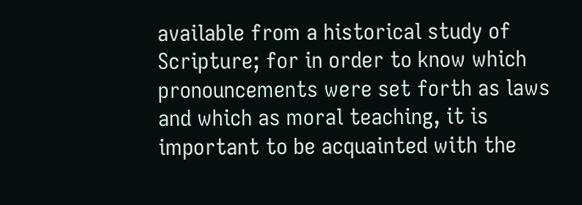available from a historical study of Scripture; for in order to know which pronouncements were set forth as laws and which as moral teaching, it is important to be acquainted with the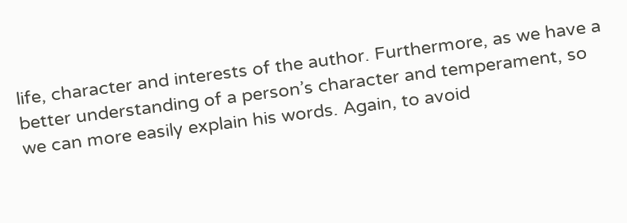life, character and interests of the author. Furthermore, as we have a better understanding of a person’s character and temperament, so we can more easily explain his words. Again, to avoid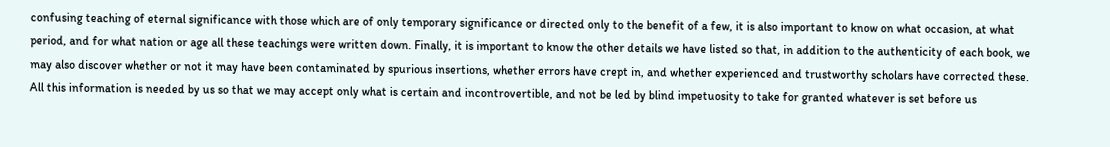confusing teaching of eternal significance with those which are of only temporary significance or directed only to the benefit of a few, it is also important to know on what occasion, at what period, and for what nation or age all these teachings were written down. Finally, it is important to know the other details we have listed so that, in addition to the authenticity of each book, we may also discover whether or not it may have been contaminated by spurious insertions, whether errors have crept in, and whether experienced and trustworthy scholars have corrected these. All this information is needed by us so that we may accept only what is certain and incontrovertible, and not be led by blind impetuosity to take for granted whatever is set before us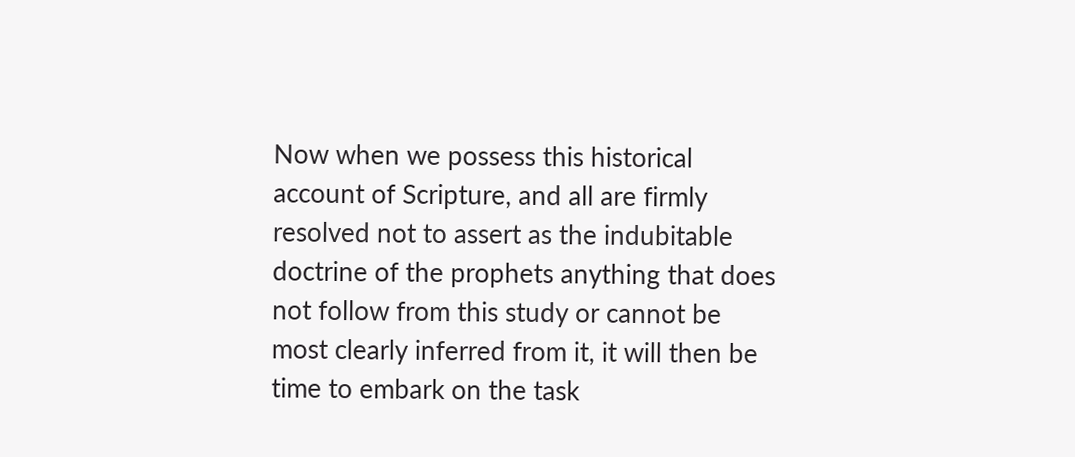Now when we possess this historical account of Scripture, and all are firmly resolved not to assert as the indubitable doctrine of the prophets anything that does not follow from this study or cannot be most clearly inferred from it, it will then be time to embark on the task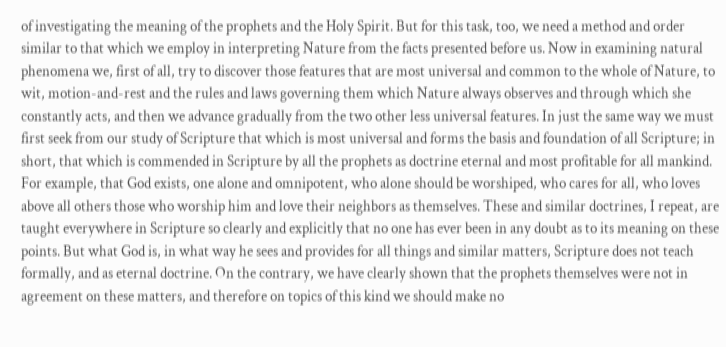of investigating the meaning of the prophets and the Holy Spirit. But for this task, too, we need a method and order similar to that which we employ in interpreting Nature from the facts presented before us. Now in examining natural phenomena we, first of all, try to discover those features that are most universal and common to the whole of Nature, to wit, motion-and-rest and the rules and laws governing them which Nature always observes and through which she constantly acts, and then we advance gradually from the two other less universal features. In just the same way we must first seek from our study of Scripture that which is most universal and forms the basis and foundation of all Scripture; in short, that which is commended in Scripture by all the prophets as doctrine eternal and most profitable for all mankind. For example, that God exists, one alone and omnipotent, who alone should be worshiped, who cares for all, who loves above all others those who worship him and love their neighbors as themselves. These and similar doctrines, I repeat, are taught everywhere in Scripture so clearly and explicitly that no one has ever been in any doubt as to its meaning on these points. But what God is, in what way he sees and provides for all things and similar matters, Scripture does not teach formally, and as eternal doctrine. On the contrary, we have clearly shown that the prophets themselves were not in agreement on these matters, and therefore on topics of this kind we should make no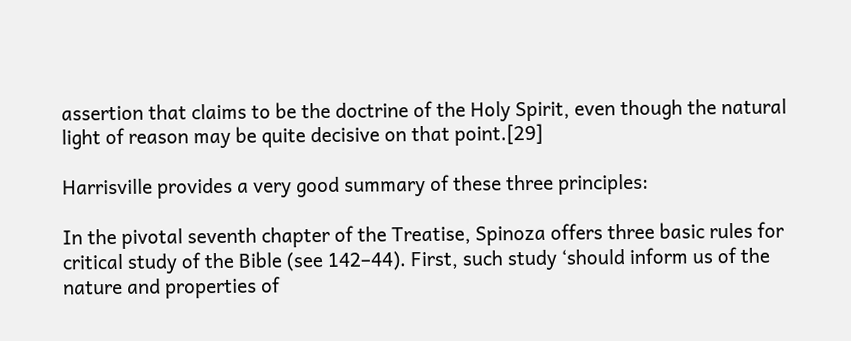assertion that claims to be the doctrine of the Holy Spirit, even though the natural light of reason may be quite decisive on that point.[29]

Harrisville provides a very good summary of these three principles:

In the pivotal seventh chapter of the Treatise, Spinoza offers three basic rules for critical study of the Bible (see 142–44). First, such study ‘should inform us of the nature and properties of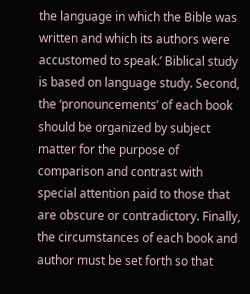the language in which the Bible was written and which its authors were accustomed to speak.’ Biblical study is based on language study. Second, the ‘pronouncements’ of each book should be organized by subject matter for the purpose of comparison and contrast with special attention paid to those that are obscure or contradictory. Finally, the circumstances of each book and author must be set forth so that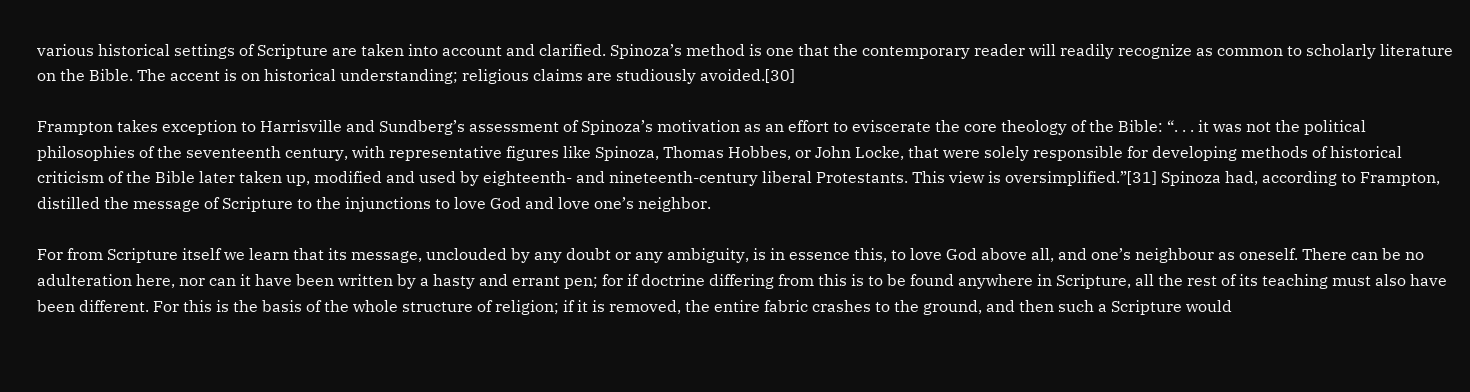various historical settings of Scripture are taken into account and clarified. Spinoza’s method is one that the contemporary reader will readily recognize as common to scholarly literature on the Bible. The accent is on historical understanding; religious claims are studiously avoided.[30]

Frampton takes exception to Harrisville and Sundberg’s assessment of Spinoza’s motivation as an effort to eviscerate the core theology of the Bible: “. . . it was not the political philosophies of the seventeenth century, with representative figures like Spinoza, Thomas Hobbes, or John Locke, that were solely responsible for developing methods of historical criticism of the Bible later taken up, modified and used by eighteenth- and nineteenth-century liberal Protestants. This view is oversimplified.”[31] Spinoza had, according to Frampton, distilled the message of Scripture to the injunctions to love God and love one’s neighbor.

For from Scripture itself we learn that its message, unclouded by any doubt or any ambiguity, is in essence this, to love God above all, and one’s neighbour as oneself. There can be no adulteration here, nor can it have been written by a hasty and errant pen; for if doctrine differing from this is to be found anywhere in Scripture, all the rest of its teaching must also have been different. For this is the basis of the whole structure of religion; if it is removed, the entire fabric crashes to the ground, and then such a Scripture would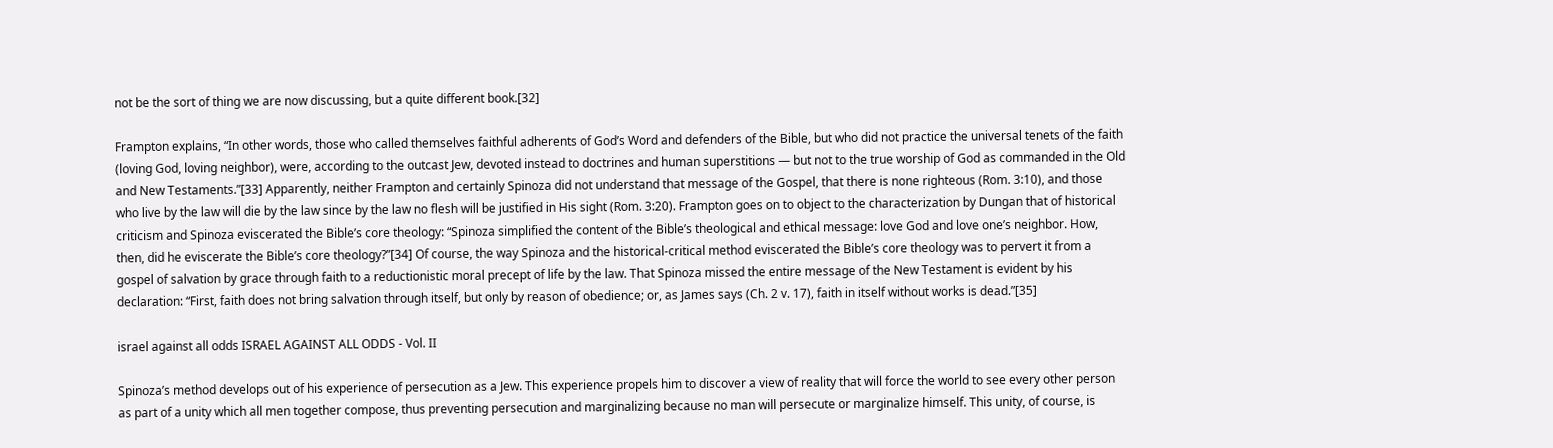not be the sort of thing we are now discussing, but a quite different book.[32]

Frampton explains, “In other words, those who called themselves faithful adherents of God’s Word and defenders of the Bible, but who did not practice the universal tenets of the faith (loving God, loving neighbor), were, according to the outcast Jew, devoted instead to doctrines and human superstitions — but not to the true worship of God as commanded in the Old and New Testaments.”[33] Apparently, neither Frampton and certainly Spinoza did not understand that message of the Gospel, that there is none righteous (Rom. 3:10), and those who live by the law will die by the law since by the law no flesh will be justified in His sight (Rom. 3:20). Frampton goes on to object to the characterization by Dungan that of historical criticism and Spinoza eviscerated the Bible’s core theology: “Spinoza simplified the content of the Bible’s theological and ethical message: love God and love one’s neighbor. How, then, did he eviscerate the Bible’s core theology?”[34] Of course, the way Spinoza and the historical-critical method eviscerated the Bible’s core theology was to pervert it from a gospel of salvation by grace through faith to a reductionistic moral precept of life by the law. That Spinoza missed the entire message of the New Testament is evident by his declaration: “First, faith does not bring salvation through itself, but only by reason of obedience; or, as James says (Ch. 2 v. 17), faith in itself without works is dead.”[35]

israel against all odds ISRAEL AGAINST ALL ODDS - Vol. II

Spinoza’s method develops out of his experience of persecution as a Jew. This experience propels him to discover a view of reality that will force the world to see every other person as part of a unity which all men together compose, thus preventing persecution and marginalizing because no man will persecute or marginalize himself. This unity, of course, is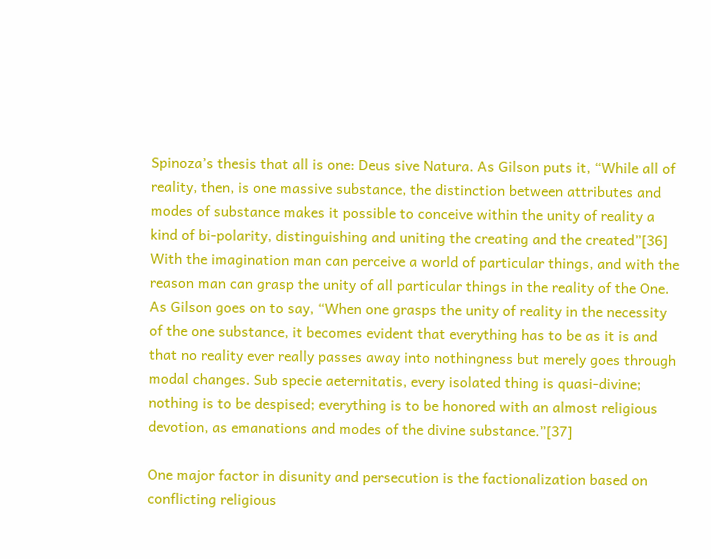Spinoza’s thesis that all is one: Deus sive Natura. As Gilson puts it, “While all of reality, then, is one massive substance, the distinction between attributes and modes of substance makes it possible to conceive within the unity of reality a kind of bi-polarity, distinguishing and uniting the creating and the created”[36] With the imagination man can perceive a world of particular things, and with the reason man can grasp the unity of all particular things in the reality of the One. As Gilson goes on to say, “When one grasps the unity of reality in the necessity of the one substance, it becomes evident that everything has to be as it is and that no reality ever really passes away into nothingness but merely goes through modal changes. Sub specie aeternitatis, every isolated thing is quasi-divine; nothing is to be despised; everything is to be honored with an almost religious devotion, as emanations and modes of the divine substance.”[37]

One major factor in disunity and persecution is the factionalization based on conflicting religious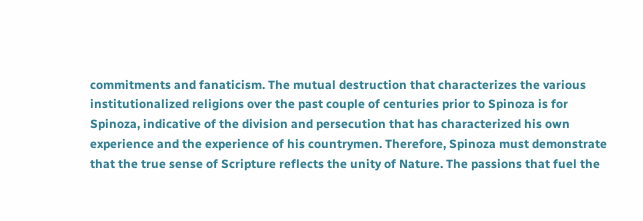commitments and fanaticism. The mutual destruction that characterizes the various institutionalized religions over the past couple of centuries prior to Spinoza is for Spinoza, indicative of the division and persecution that has characterized his own experience and the experience of his countrymen. Therefore, Spinoza must demonstrate that the true sense of Scripture reflects the unity of Nature. The passions that fuel the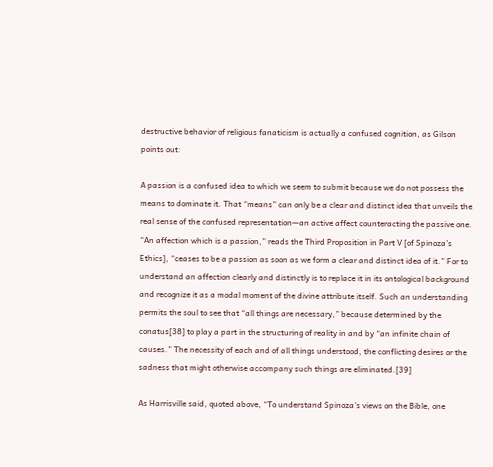destructive behavior of religious fanaticism is actually a confused cognition, as Gilson points out:

A passion is a confused idea to which we seem to submit because we do not possess the means to dominate it. That “means” can only be a clear and distinct idea that unveils the real sense of the confused representation—an active affect counteracting the passive one. “An affection which is a passion,” reads the Third Proposition in Part V [of Spinoza’s Ethics], “ceases to be a passion as soon as we form a clear and distinct idea of it.” For to understand an affection clearly and distinctly is to replace it in its ontological background and recognize it as a modal moment of the divine attribute itself. Such an understanding permits the soul to see that “all things are necessary,” because determined by the conatus[38] to play a part in the structuring of reality in and by “an infinite chain of causes.” The necessity of each and of all things understood, the conflicting desires or the sadness that might otherwise accompany such things are eliminated.[39]

As Harrisville said, quoted above, “To understand Spinoza’s views on the Bible, one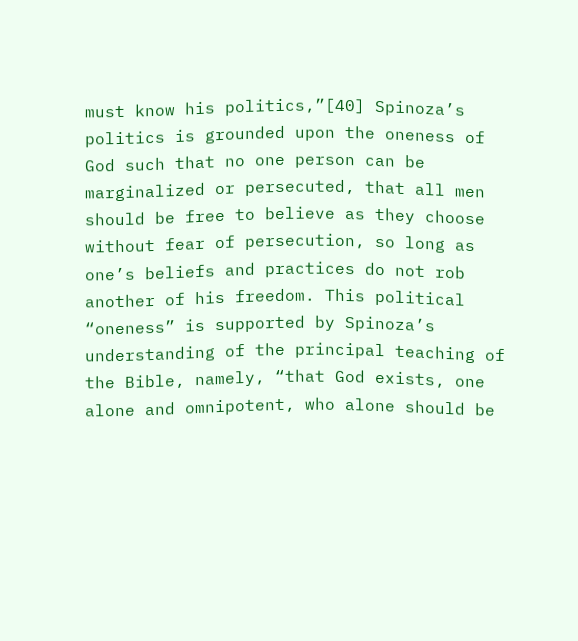must know his politics,”[40] Spinoza’s politics is grounded upon the oneness of God such that no one person can be marginalized or persecuted, that all men should be free to believe as they choose without fear of persecution, so long as one’s beliefs and practices do not rob another of his freedom. This political “oneness” is supported by Spinoza’s understanding of the principal teaching of the Bible, namely, “that God exists, one alone and omnipotent, who alone should be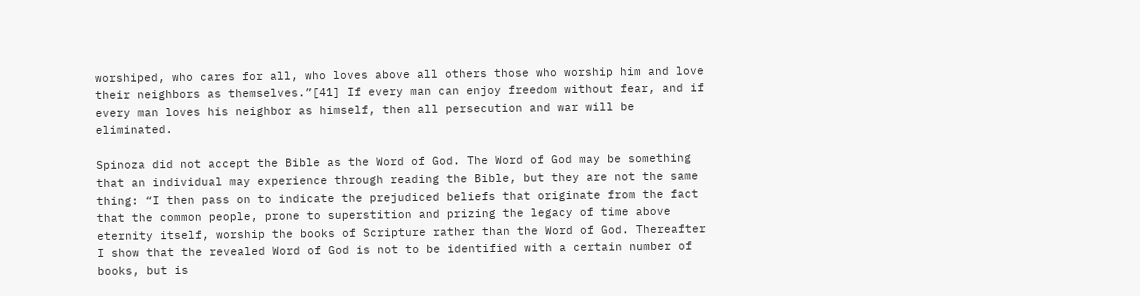worshiped, who cares for all, who loves above all others those who worship him and love their neighbors as themselves.”[41] If every man can enjoy freedom without fear, and if every man loves his neighbor as himself, then all persecution and war will be eliminated.

Spinoza did not accept the Bible as the Word of God. The Word of God may be something that an individual may experience through reading the Bible, but they are not the same thing: “I then pass on to indicate the prejudiced beliefs that originate from the fact that the common people, prone to superstition and prizing the legacy of time above eternity itself, worship the books of Scripture rather than the Word of God. Thereafter I show that the revealed Word of God is not to be identified with a certain number of books, but is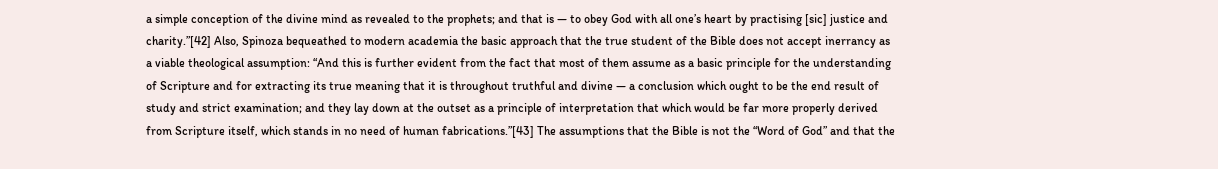a simple conception of the divine mind as revealed to the prophets; and that is — to obey God with all one’s heart by practising [sic] justice and charity.”[42] Also, Spinoza bequeathed to modern academia the basic approach that the true student of the Bible does not accept inerrancy as a viable theological assumption: “And this is further evident from the fact that most of them assume as a basic principle for the understanding of Scripture and for extracting its true meaning that it is throughout truthful and divine — a conclusion which ought to be the end result of study and strict examination; and they lay down at the outset as a principle of interpretation that which would be far more properly derived from Scripture itself, which stands in no need of human fabrications.”[43] The assumptions that the Bible is not the “Word of God” and that the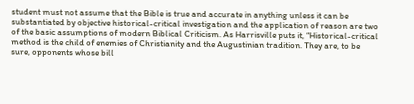student must not assume that the Bible is true and accurate in anything unless it can be substantiated by objective historical-critical investigation and the application of reason are two of the basic assumptions of modern Biblical Criticism. As Harrisville puts it, “Historical-critical method is the child of enemies of Christianity and the Augustinian tradition. They are, to be sure, opponents whose bill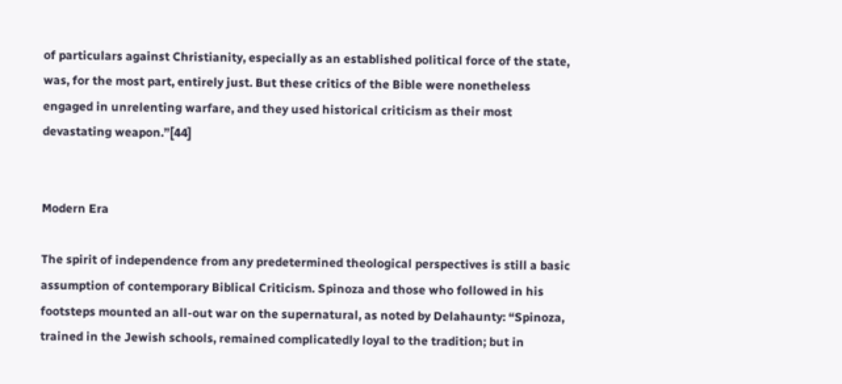of particulars against Christianity, especially as an established political force of the state, was, for the most part, entirely just. But these critics of the Bible were nonetheless engaged in unrelenting warfare, and they used historical criticism as their most devastating weapon.”[44]


Modern Era

The spirit of independence from any predetermined theological perspectives is still a basic assumption of contemporary Biblical Criticism. Spinoza and those who followed in his footsteps mounted an all-out war on the supernatural, as noted by Delahaunty: “Spinoza, trained in the Jewish schools, remained complicatedly loyal to the tradition; but in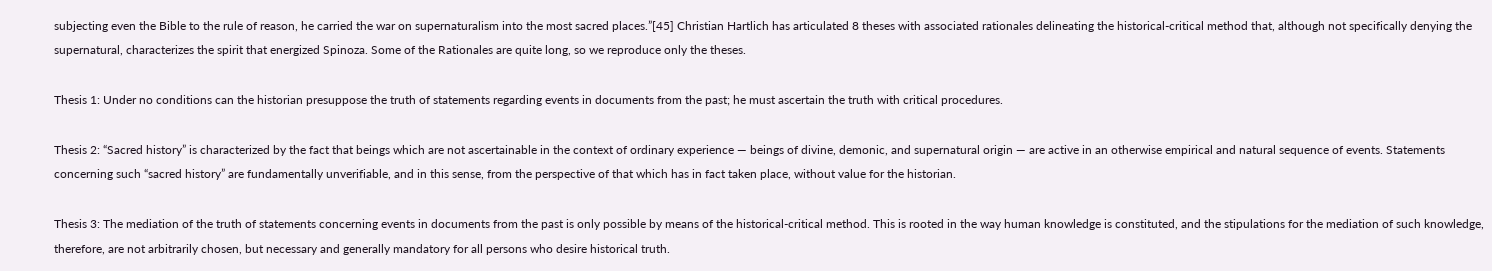subjecting even the Bible to the rule of reason, he carried the war on supernaturalism into the most sacred places.”[45] Christian Hartlich has articulated 8 theses with associated rationales delineating the historical-critical method that, although not specifically denying the supernatural, characterizes the spirit that energized Spinoza. Some of the Rationales are quite long, so we reproduce only the theses.

Thesis 1: Under no conditions can the historian presuppose the truth of statements regarding events in documents from the past; he must ascertain the truth with critical procedures.

Thesis 2: “Sacred history” is characterized by the fact that beings which are not ascertainable in the context of ordinary experience — beings of divine, demonic, and supernatural origin — are active in an otherwise empirical and natural sequence of events. Statements concerning such “sacred history” are fundamentally unverifiable, and in this sense, from the perspective of that which has in fact taken place, without value for the historian.

Thesis 3: The mediation of the truth of statements concerning events in documents from the past is only possible by means of the historical-critical method. This is rooted in the way human knowledge is constituted, and the stipulations for the mediation of such knowledge, therefore, are not arbitrarily chosen, but necessary and generally mandatory for all persons who desire historical truth.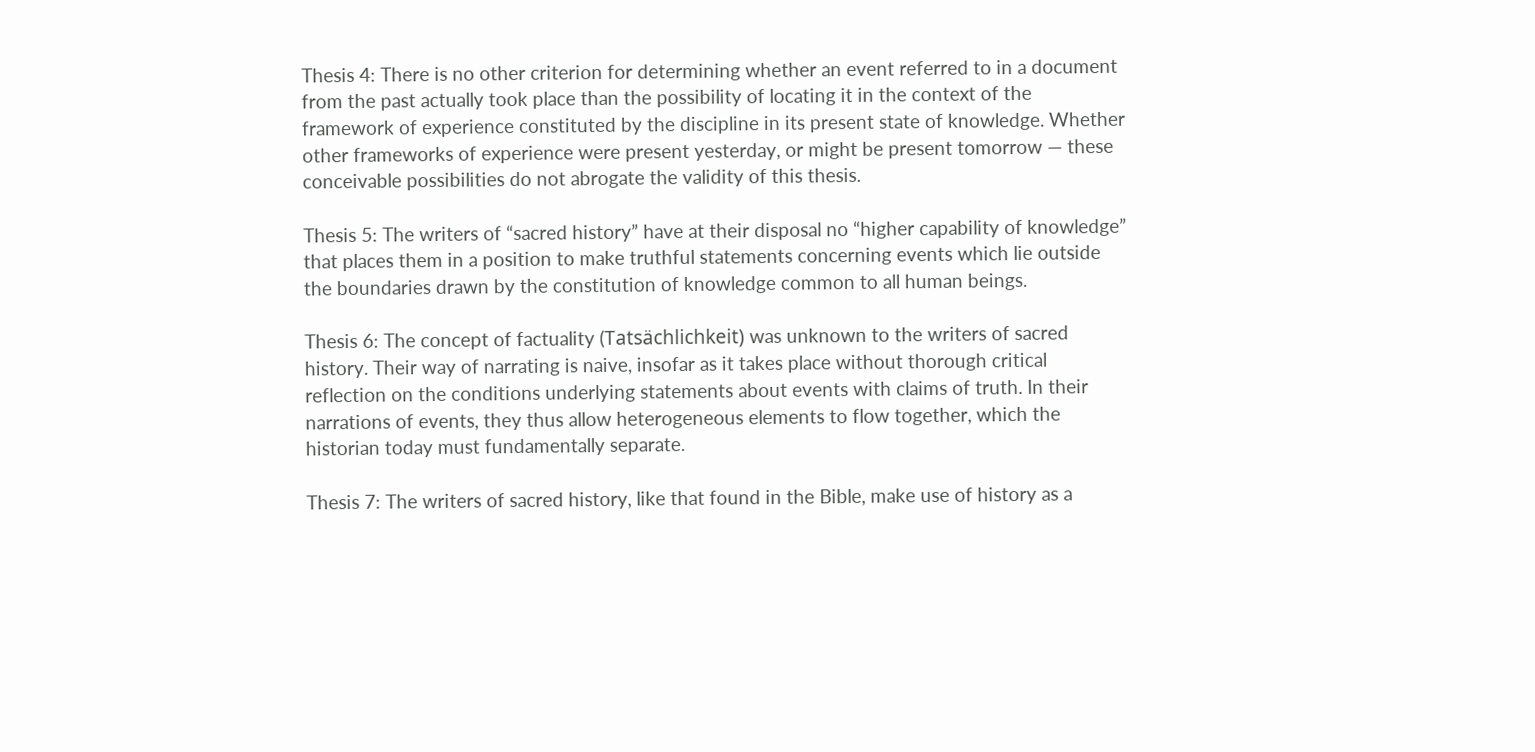Thesis 4: There is no other criterion for determining whether an event referred to in a document from the past actually took place than the possibility of locating it in the context of the framework of experience constituted by the discipline in its present state of knowledge. Whether other frameworks of experience were present yesterday, or might be present tomorrow — these conceivable possibilities do not abrogate the validity of this thesis.

Thesis 5: The writers of “sacred history” have at their disposal no “higher capability of knowledge” that places them in a position to make truthful statements concerning events which lie outside the boundaries drawn by the constitution of knowledge common to all human beings.

Thesis 6: The concept of factuality (Tatsächlichkeit) was unknown to the writers of sacred history. Their way of narrating is naive, insofar as it takes place without thorough critical reflection on the conditions underlying statements about events with claims of truth. In their narrations of events, they thus allow heterogeneous elements to flow together, which the historian today must fundamentally separate.

Thesis 7: The writers of sacred history, like that found in the Bible, make use of history as a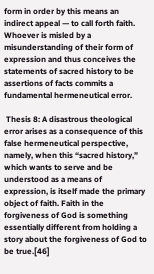form in order by this means an indirect appeal — to call forth faith. Whoever is misled by a misunderstanding of their form of expression and thus conceives the statements of sacred history to be assertions of facts commits a fundamental hermeneutical error.

 Thesis 8: A disastrous theological error arises as a consequence of this false hermeneutical perspective, namely, when this “sacred history,” which wants to serve and be understood as a means of expression, is itself made the primary object of faith. Faith in the forgiveness of God is something essentially different from holding a story about the forgiveness of God to be true.[46]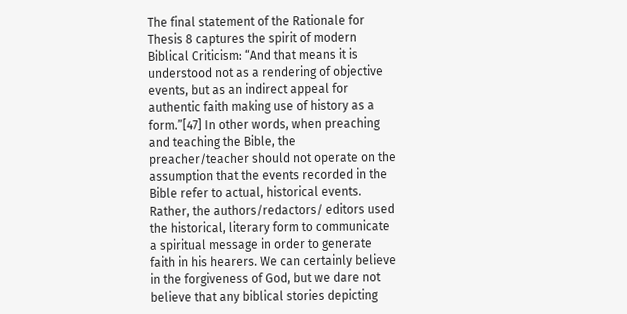The final statement of the Rationale for Thesis 8 captures the spirit of modern Biblical Criticism: “And that means it is understood not as a rendering of objective events, but as an indirect appeal for authentic faith making use of history as a form.”[47] In other words, when preaching and teaching the Bible, the preacher/teacher should not operate on the assumption that the events recorded in the Bible refer to actual, historical events. Rather, the authors/redactors/ editors used the historical, literary form to communicate a spiritual message in order to generate faith in his hearers. We can certainly believe in the forgiveness of God, but we dare not believe that any biblical stories depicting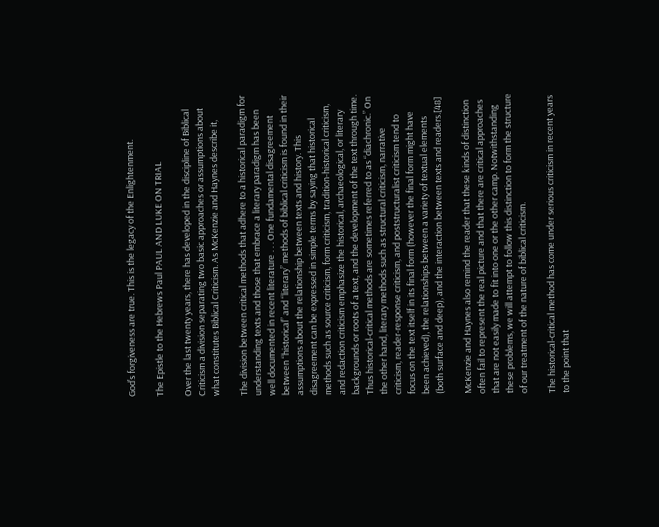God’s forgiveness are true. This is the legacy of the Enlightenment.

The Epistle to the Hebrews Paul PAUL AND LUKE ON TRIAL

Over the last twenty years, there has developed in the discipline of Biblical Criticism a division separating two basic approaches or assumptions about what constitutes Biblical Criticism. As McKenzie and Haynes describe it,

The division between critical methods that adhere to a historical paradigm for understanding texts and those that embrace a literary paradigm has been well documented in recent literature . . . One fundamental disagreement between “historical” and “literary” methods of biblical criticism is found in their assumptions about the relationship between texts and history. This disagreement can be expressed in simple terms by saying that historical methods such as source criticism, form criticism, tradition-historical criticism, and redaction criticism emphasize the historical, archaeological, or literary backgrounds or roots of a text, and the development of the text through time. Thus historical-critical methods are sometimes referred to as “diachronic.” On the other hand, literary methods such as structural criticism, narrative criticism, reader-response criticism, and poststructuralist criticism tend to focus on the text itself in its final form (however the final form might have been achieved), the relationships between a variety of textual elements (both surface and deep), and the interaction between texts and readers.[48]

McKenzie and Haynes also remind the reader that these kinds of distinction often fail to represent the real picture and that there are critical approaches that are not easily made to fit into one or the other camp. Notwithstanding these problems, we will attempt to follow this distinction to form the structure of our treatment of the nature of biblical criticism.

The historical-critical method has come under serious criticism in recent years to the point that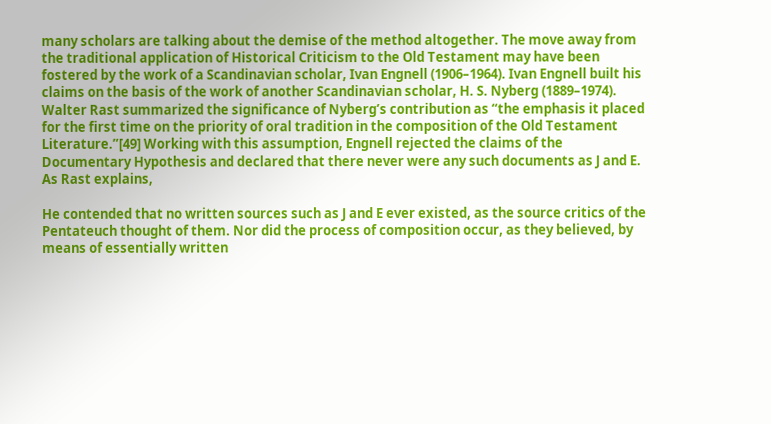many scholars are talking about the demise of the method altogether. The move away from the traditional application of Historical Criticism to the Old Testament may have been fostered by the work of a Scandinavian scholar, Ivan Engnell (1906–1964). Ivan Engnell built his claims on the basis of the work of another Scandinavian scholar, H. S. Nyberg (1889–1974). Walter Rast summarized the significance of Nyberg’s contribution as “the emphasis it placed for the first time on the priority of oral tradition in the composition of the Old Testament Literature.”[49] Working with this assumption, Engnell rejected the claims of the Documentary Hypothesis and declared that there never were any such documents as J and E. As Rast explains,

He contended that no written sources such as J and E ever existed, as the source critics of the Pentateuch thought of them. Nor did the process of composition occur, as they believed, by means of essentially written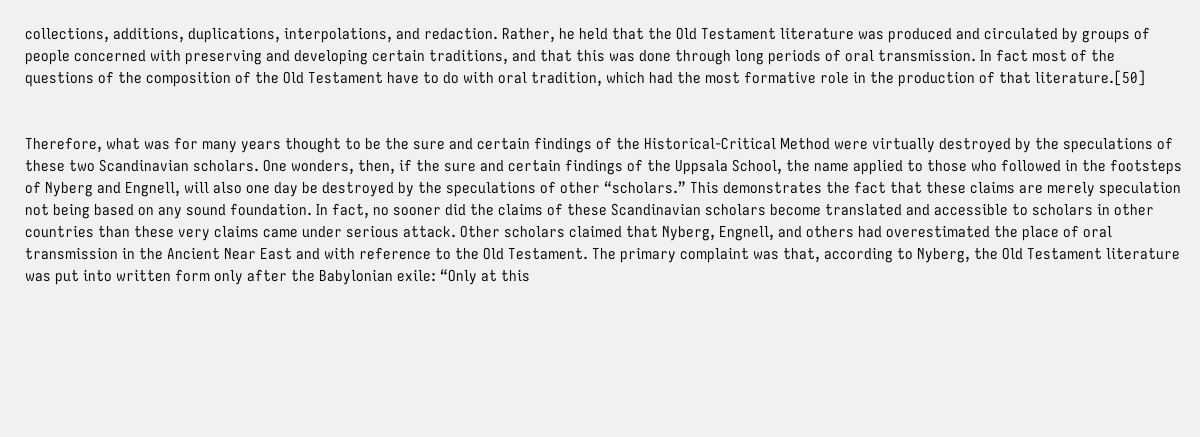collections, additions, duplications, interpolations, and redaction. Rather, he held that the Old Testament literature was produced and circulated by groups of people concerned with preserving and developing certain traditions, and that this was done through long periods of oral transmission. In fact most of the questions of the composition of the Old Testament have to do with oral tradition, which had the most formative role in the production of that literature.[50]


Therefore, what was for many years thought to be the sure and certain findings of the Historical-Critical Method were virtually destroyed by the speculations of these two Scandinavian scholars. One wonders, then, if the sure and certain findings of the Uppsala School, the name applied to those who followed in the footsteps of Nyberg and Engnell, will also one day be destroyed by the speculations of other “scholars.” This demonstrates the fact that these claims are merely speculation not being based on any sound foundation. In fact, no sooner did the claims of these Scandinavian scholars become translated and accessible to scholars in other countries than these very claims came under serious attack. Other scholars claimed that Nyberg, Engnell, and others had overestimated the place of oral transmission in the Ancient Near East and with reference to the Old Testament. The primary complaint was that, according to Nyberg, the Old Testament literature was put into written form only after the Babylonian exile: “Only at this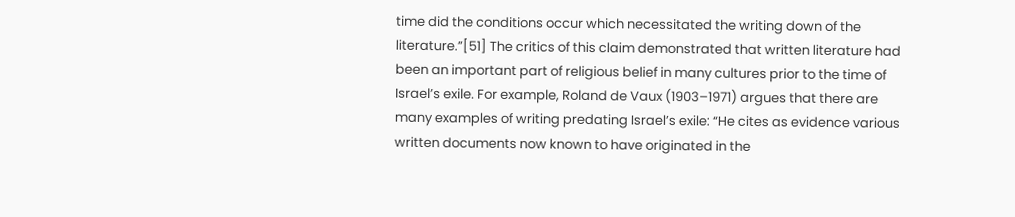time did the conditions occur which necessitated the writing down of the literature.”[51] The critics of this claim demonstrated that written literature had been an important part of religious belief in many cultures prior to the time of Israel’s exile. For example, Roland de Vaux (1903–1971) argues that there are many examples of writing predating Israel’s exile: “He cites as evidence various written documents now known to have originated in the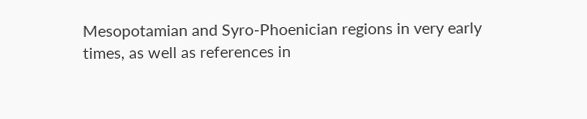Mesopotamian and Syro-Phoenician regions in very early times, as well as references in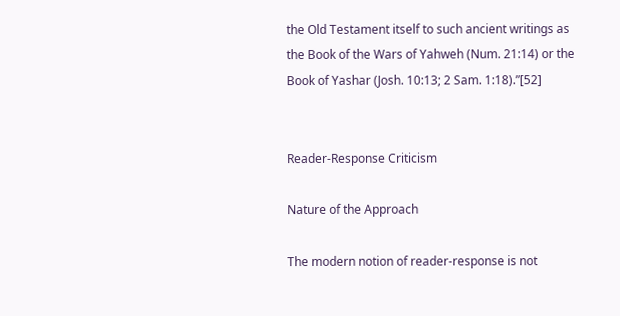the Old Testament itself to such ancient writings as the Book of the Wars of Yahweh (Num. 21:14) or the Book of Yashar (Josh. 10:13; 2 Sam. 1:18).”[52]


Reader-Response Criticism

Nature of the Approach

The modern notion of reader-response is not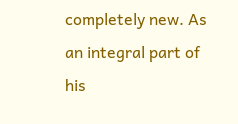completely new. As an integral part of his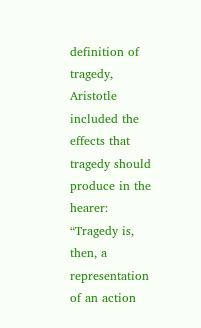definition of tragedy, Aristotle included the effects that tragedy should produce in the hearer: “Tragedy is, then, a representation of an action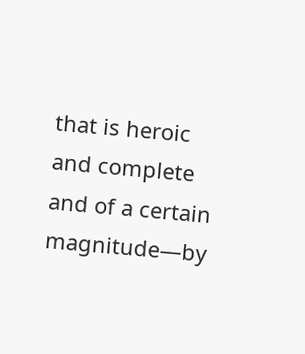that is heroic and complete and of a certain magnitude—by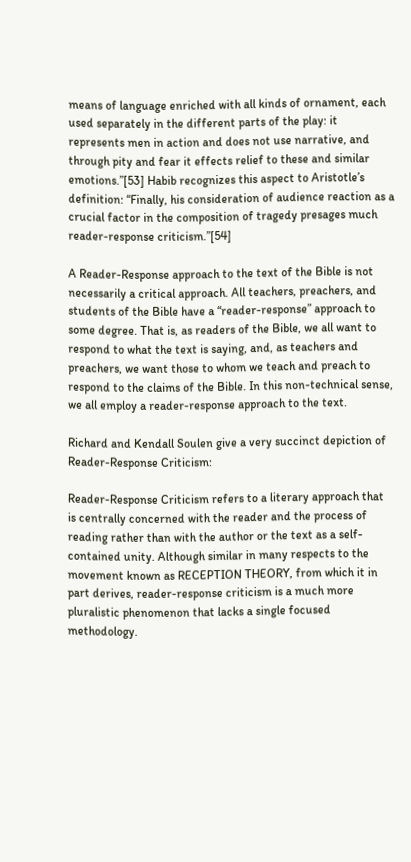means of language enriched with all kinds of ornament, each used separately in the different parts of the play: it represents men in action and does not use narrative, and through pity and fear it effects relief to these and similar emotions.”[53] Habib recognizes this aspect to Aristotle’s definition: “Finally, his consideration of audience reaction as a crucial factor in the composition of tragedy presages much reader-response criticism.”[54]

A Reader-Response approach to the text of the Bible is not necessarily a critical approach. All teachers, preachers, and students of the Bible have a “reader-response” approach to some degree. That is, as readers of the Bible, we all want to respond to what the text is saying, and, as teachers and preachers, we want those to whom we teach and preach to respond to the claims of the Bible. In this non-technical sense, we all employ a reader-response approach to the text.

Richard and Kendall Soulen give a very succinct depiction of Reader-Response Criticism:

Reader-Response Criticism refers to a literary approach that is centrally concerned with the reader and the process of reading rather than with the author or the text as a self-contained unity. Although similar in many respects to the movement known as RECEPTION THEORY, from which it in part derives, reader-response criticism is a much more pluralistic phenomenon that lacks a single focused methodology.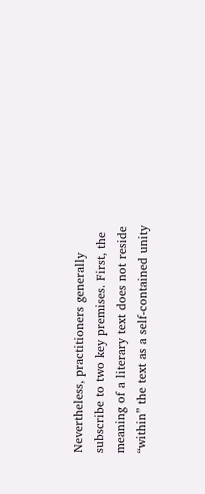Nevertheless, practitioners generally subscribe to two key premises. First, the meaning of a literary text does not reside “within” the text as a self-contained unity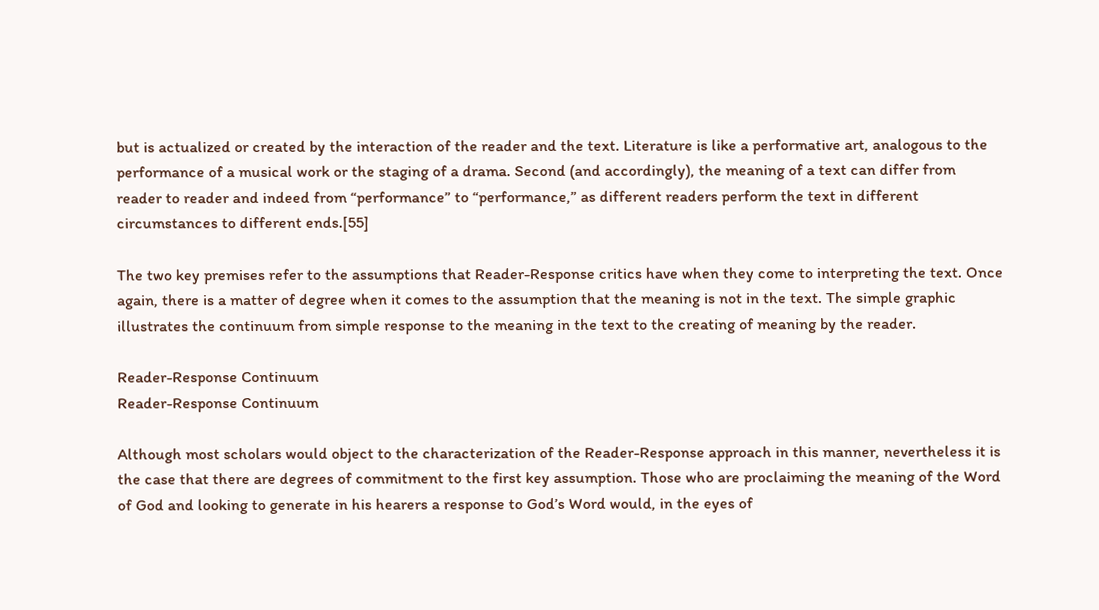but is actualized or created by the interaction of the reader and the text. Literature is like a performative art, analogous to the performance of a musical work or the staging of a drama. Second (and accordingly), the meaning of a text can differ from reader to reader and indeed from “performance” to “performance,” as different readers perform the text in different circumstances to different ends.[55]

The two key premises refer to the assumptions that Reader-Response critics have when they come to interpreting the text. Once again, there is a matter of degree when it comes to the assumption that the meaning is not in the text. The simple graphic illustrates the continuum from simple response to the meaning in the text to the creating of meaning by the reader.

Reader-Response Continuum
Reader-Response Continuum

Although most scholars would object to the characterization of the Reader-Response approach in this manner, nevertheless it is the case that there are degrees of commitment to the first key assumption. Those who are proclaiming the meaning of the Word of God and looking to generate in his hearers a response to God’s Word would, in the eyes of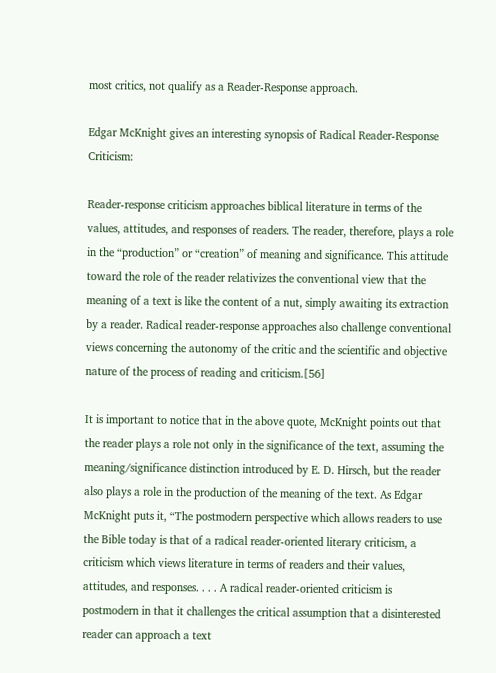most critics, not qualify as a Reader-Response approach.

Edgar McKnight gives an interesting synopsis of Radical Reader-Response Criticism:

Reader-response criticism approaches biblical literature in terms of the values, attitudes, and responses of readers. The reader, therefore, plays a role in the “production” or “creation” of meaning and significance. This attitude toward the role of the reader relativizes the conventional view that the meaning of a text is like the content of a nut, simply awaiting its extraction by a reader. Radical reader-response approaches also challenge conventional views concerning the autonomy of the critic and the scientific and objective nature of the process of reading and criticism.[56]

It is important to notice that in the above quote, McKnight points out that the reader plays a role not only in the significance of the text, assuming the meaning/significance distinction introduced by E. D. Hirsch, but the reader also plays a role in the production of the meaning of the text. As Edgar McKnight puts it, “The postmodern perspective which allows readers to use the Bible today is that of a radical reader-oriented literary criticism, a criticism which views literature in terms of readers and their values, attitudes, and responses. . . . A radical reader-oriented criticism is postmodern in that it challenges the critical assumption that a disinterested reader can approach a text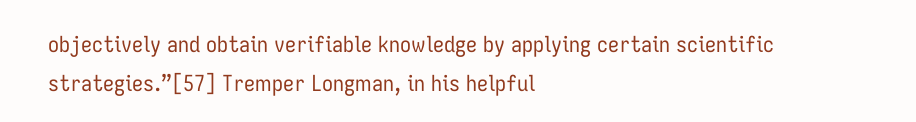objectively and obtain verifiable knowledge by applying certain scientific strategies.”[57] Tremper Longman, in his helpful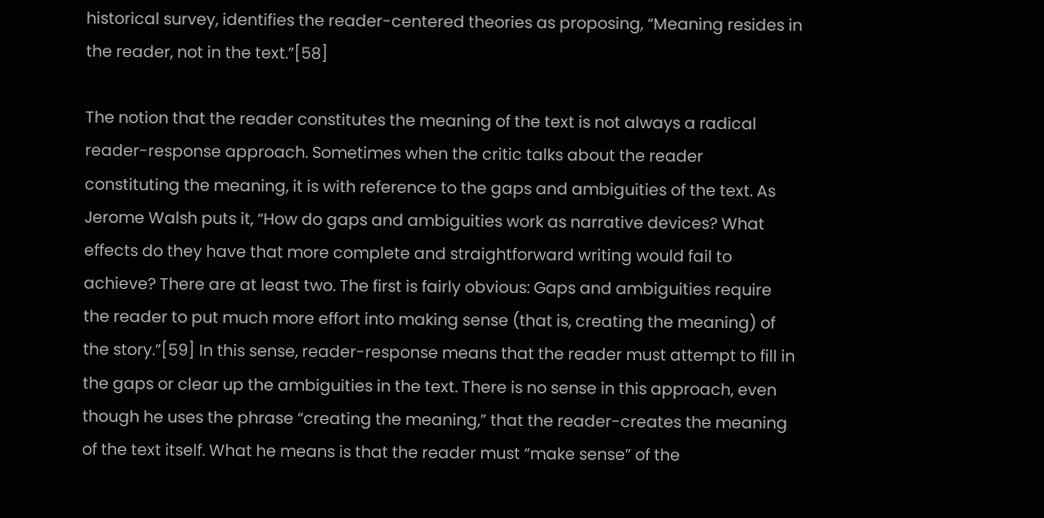historical survey, identifies the reader-centered theories as proposing, “Meaning resides in the reader, not in the text.”[58]

The notion that the reader constitutes the meaning of the text is not always a radical reader-response approach. Sometimes when the critic talks about the reader constituting the meaning, it is with reference to the gaps and ambiguities of the text. As Jerome Walsh puts it, “How do gaps and ambiguities work as narrative devices? What effects do they have that more complete and straightforward writing would fail to achieve? There are at least two. The first is fairly obvious: Gaps and ambiguities require the reader to put much more effort into making sense (that is, creating the meaning) of the story.”[59] In this sense, reader-response means that the reader must attempt to fill in the gaps or clear up the ambiguities in the text. There is no sense in this approach, even though he uses the phrase “creating the meaning,” that the reader-creates the meaning of the text itself. What he means is that the reader must “make sense” of the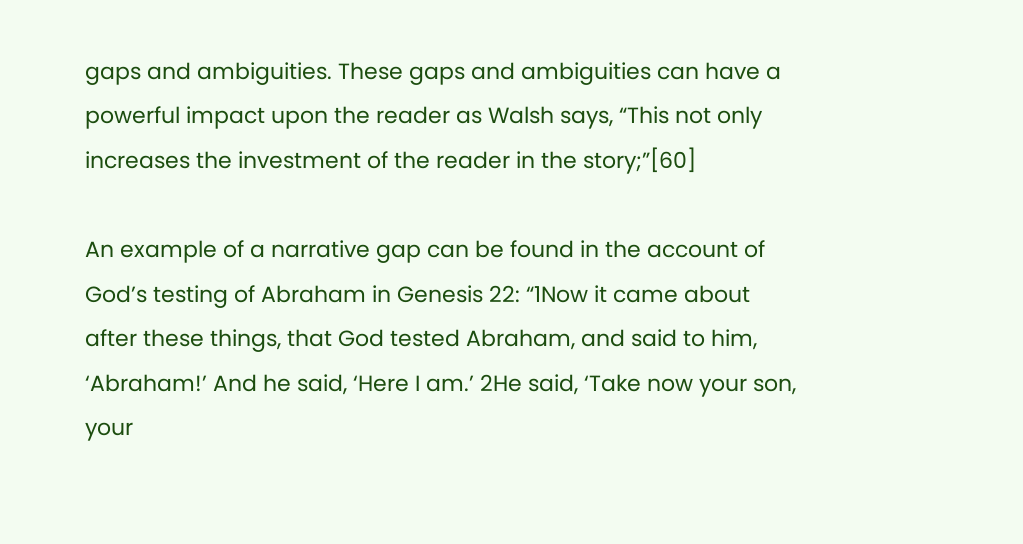gaps and ambiguities. These gaps and ambiguities can have a powerful impact upon the reader as Walsh says, “This not only increases the investment of the reader in the story;”[60]

An example of a narrative gap can be found in the account of God’s testing of Abraham in Genesis 22: “1Now it came about after these things, that God tested Abraham, and said to him, ‘Abraham!’ And he said, ‘Here I am.’ 2He said, ‘Take now your son, your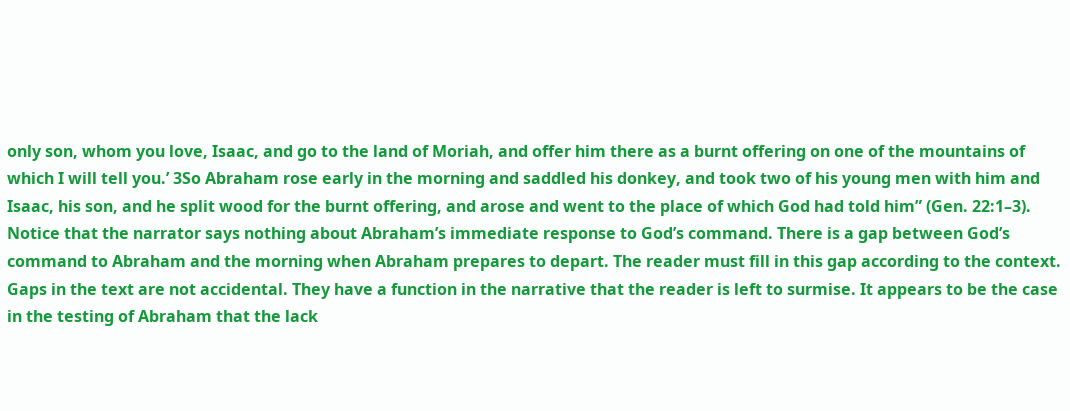only son, whom you love, Isaac, and go to the land of Moriah, and offer him there as a burnt offering on one of the mountains of which I will tell you.’ 3So Abraham rose early in the morning and saddled his donkey, and took two of his young men with him and Isaac, his son, and he split wood for the burnt offering, and arose and went to the place of which God had told him” (Gen. 22:1–3). Notice that the narrator says nothing about Abraham’s immediate response to God’s command. There is a gap between God’s command to Abraham and the morning when Abraham prepares to depart. The reader must fill in this gap according to the context. Gaps in the text are not accidental. They have a function in the narrative that the reader is left to surmise. It appears to be the case in the testing of Abraham that the lack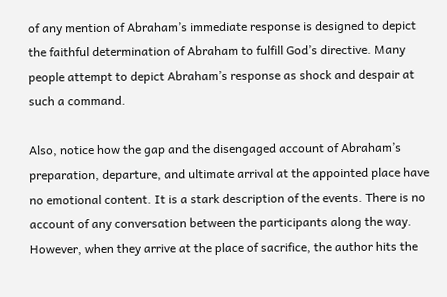of any mention of Abraham’s immediate response is designed to depict the faithful determination of Abraham to fulfill God’s directive. Many people attempt to depict Abraham’s response as shock and despair at such a command.

Also, notice how the gap and the disengaged account of Abraham’s preparation, departure, and ultimate arrival at the appointed place have no emotional content. It is a stark description of the events. There is no account of any conversation between the participants along the way. However, when they arrive at the place of sacrifice, the author hits the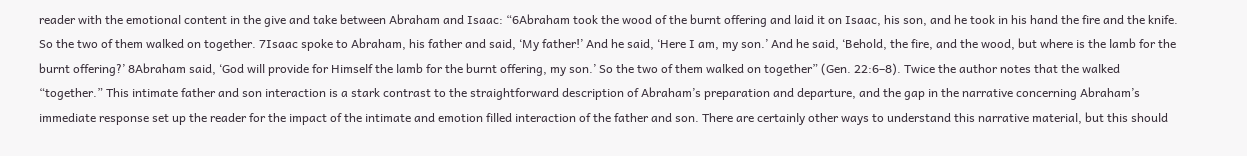reader with the emotional content in the give and take between Abraham and Isaac: “6Abraham took the wood of the burnt offering and laid it on Isaac, his son, and he took in his hand the fire and the knife. So the two of them walked on together. 7Isaac spoke to Abraham, his father and said, ‘My father!’ And he said, ‘Here I am, my son.’ And he said, ‘Behold, the fire, and the wood, but where is the lamb for the burnt offering?’ 8Abraham said, ‘God will provide for Himself the lamb for the burnt offering, my son.’ So the two of them walked on together” (Gen. 22:6–8). Twice the author notes that the walked “together.” This intimate father and son interaction is a stark contrast to the straightforward description of Abraham’s preparation and departure, and the gap in the narrative concerning Abraham’s immediate response set up the reader for the impact of the intimate and emotion filled interaction of the father and son. There are certainly other ways to understand this narrative material, but this should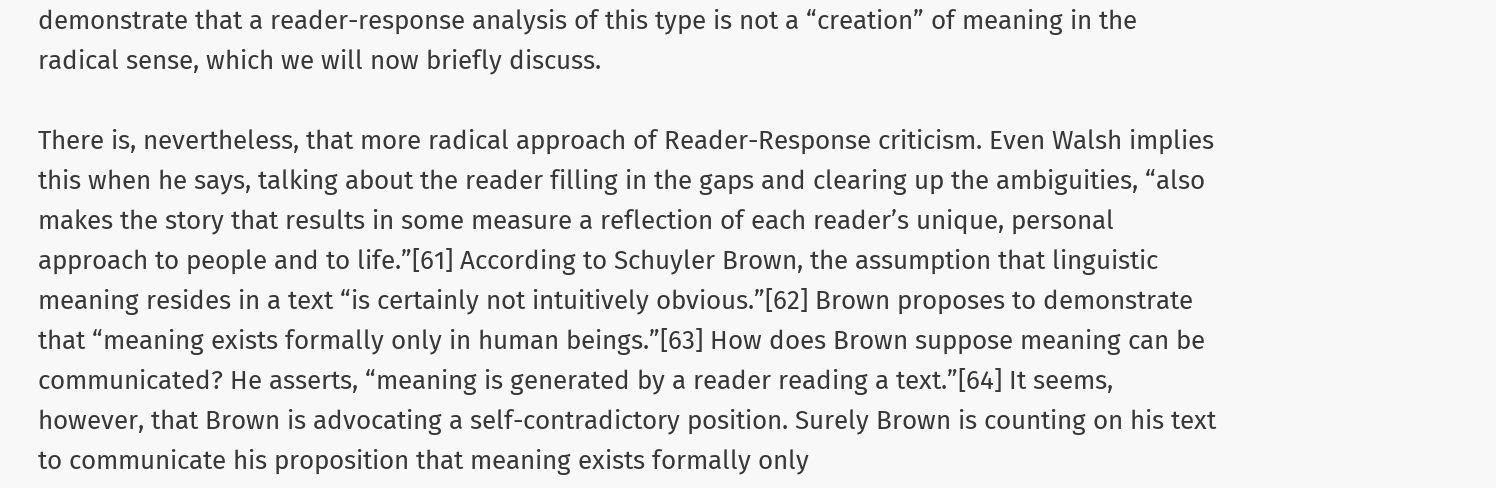demonstrate that a reader-response analysis of this type is not a “creation” of meaning in the radical sense, which we will now briefly discuss.

There is, nevertheless, that more radical approach of Reader-Response criticism. Even Walsh implies this when he says, talking about the reader filling in the gaps and clearing up the ambiguities, “also makes the story that results in some measure a reflection of each reader’s unique, personal approach to people and to life.”[61] According to Schuyler Brown, the assumption that linguistic meaning resides in a text “is certainly not intuitively obvious.”[62] Brown proposes to demonstrate that “meaning exists formally only in human beings.”[63] How does Brown suppose meaning can be communicated? He asserts, “meaning is generated by a reader reading a text.”[64] It seems, however, that Brown is advocating a self-contradictory position. Surely Brown is counting on his text to communicate his proposition that meaning exists formally only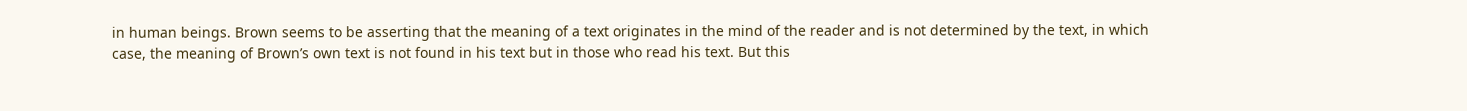in human beings. Brown seems to be asserting that the meaning of a text originates in the mind of the reader and is not determined by the text, in which case, the meaning of Brown’s own text is not found in his text but in those who read his text. But this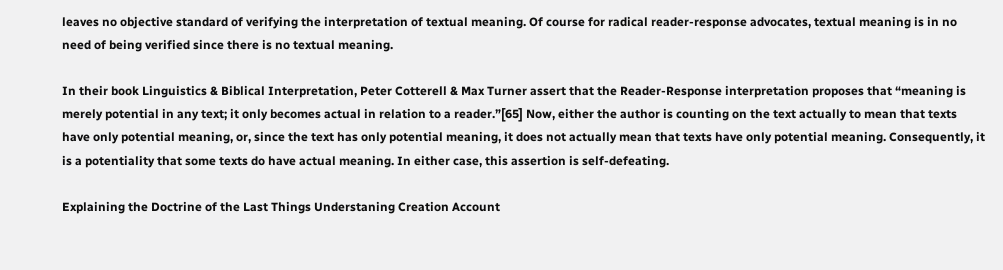leaves no objective standard of verifying the interpretation of textual meaning. Of course for radical reader-response advocates, textual meaning is in no need of being verified since there is no textual meaning.

In their book Linguistics & Biblical Interpretation, Peter Cotterell & Max Turner assert that the Reader-Response interpretation proposes that “meaning is merely potential in any text; it only becomes actual in relation to a reader.”[65] Now, either the author is counting on the text actually to mean that texts have only potential meaning, or, since the text has only potential meaning, it does not actually mean that texts have only potential meaning. Consequently, it is a potentiality that some texts do have actual meaning. In either case, this assertion is self-defeating.

Explaining the Doctrine of the Last Things Understaning Creation Account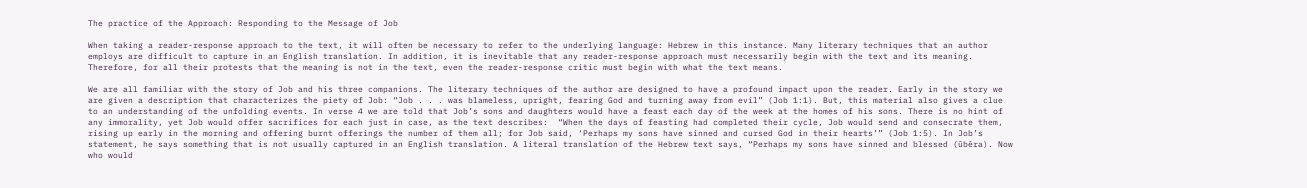The practice of the Approach: Responding to the Message of Job

When taking a reader-response approach to the text, it will often be necessary to refer to the underlying language: Hebrew in this instance. Many literary techniques that an author employs are difficult to capture in an English translation. In addition, it is inevitable that any reader-response approach must necessarily begin with the text and its meaning. Therefore, for all their protests that the meaning is not in the text, even the reader-response critic must begin with what the text means.

We are all familiar with the story of Job and his three companions. The literary techniques of the author are designed to have a profound impact upon the reader. Early in the story we are given a description that characterizes the piety of Job: “Job . . . was blameless, upright, fearing God and turning away from evil” (Job 1:1). But, this material also gives a clue to an understanding of the unfolding events. In verse 4 we are told that Job’s sons and daughters would have a feast each day of the week at the homes of his sons. There is no hint of any immorality, yet Job would offer sacrifices for each just in case, as the text describes:  “When the days of feasting had completed their cycle, Job would send and consecrate them, rising up early in the morning and offering burnt offerings the number of them all; for Job said, ‘Perhaps my sons have sinned and cursed God in their hearts’” (Job 1:5). In Job’s statement, he says something that is not usually captured in an English translation. A literal translation of the Hebrew text says, “Perhaps my sons have sinned and blessed (ûbēra). Now who would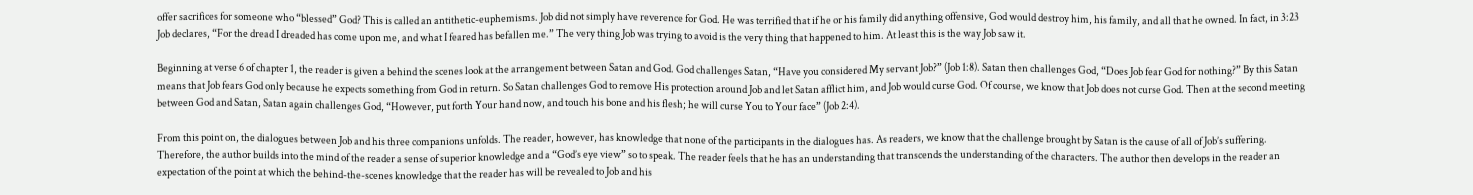offer sacrifices for someone who “blessed” God? This is called an antithetic-euphemisms. Job did not simply have reverence for God. He was terrified that if he or his family did anything offensive, God would destroy him, his family, and all that he owned. In fact, in 3:23 Job declares, “For the dread I dreaded has come upon me, and what I feared has befallen me.” The very thing Job was trying to avoid is the very thing that happened to him. At least this is the way Job saw it.

Beginning at verse 6 of chapter 1, the reader is given a behind the scenes look at the arrangement between Satan and God. God challenges Satan, “Have you considered My servant Job?” (Job 1:8). Satan then challenges God, “Does Job fear God for nothing?” By this Satan means that Job fears God only because he expects something from God in return. So Satan challenges God to remove His protection around Job and let Satan afflict him, and Job would curse God. Of course, we know that Job does not curse God. Then at the second meeting between God and Satan, Satan again challenges God, “However, put forth Your hand now, and touch his bone and his flesh; he will curse You to Your face” (Job 2:4).

From this point on, the dialogues between Job and his three companions unfolds. The reader, however, has knowledge that none of the participants in the dialogues has. As readers, we know that the challenge brought by Satan is the cause of all of Job’s suffering. Therefore, the author builds into the mind of the reader a sense of superior knowledge and a “God’s eye view” so to speak. The reader feels that he has an understanding that transcends the understanding of the characters. The author then develops in the reader an expectation of the point at which the behind-the-scenes knowledge that the reader has will be revealed to Job and his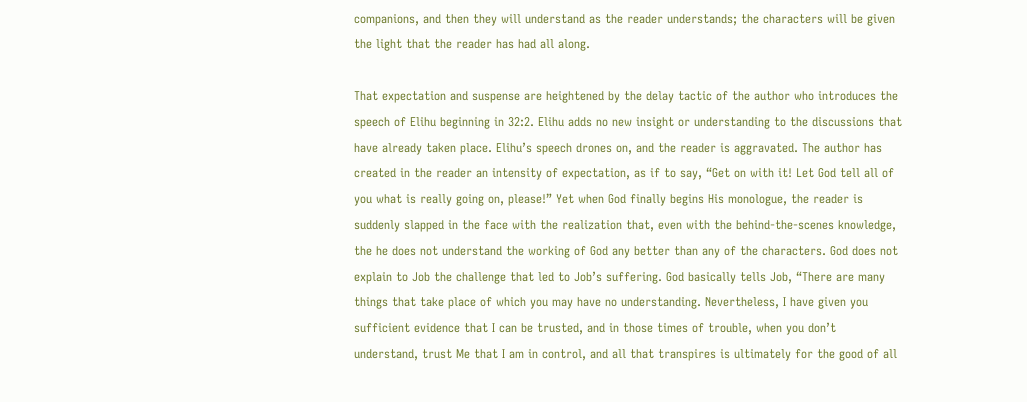companions, and then they will understand as the reader understands; the characters will be given the light that the reader has had all along.

That expectation and suspense are heightened by the delay tactic of the author who introduces the speech of Elihu beginning in 32:2. Elihu adds no new insight or understanding to the discussions that have already taken place. Elihu’s speech drones on, and the reader is aggravated. The author has created in the reader an intensity of expectation, as if to say, “Get on with it! Let God tell all of you what is really going on, please!” Yet when God finally begins His monologue, the reader is suddenly slapped in the face with the realization that, even with the behind-the-scenes knowledge, the he does not understand the working of God any better than any of the characters. God does not explain to Job the challenge that led to Job’s suffering. God basically tells Job, “There are many things that take place of which you may have no understanding. Nevertheless, I have given you sufficient evidence that I can be trusted, and in those times of trouble, when you don’t understand, trust Me that I am in control, and all that transpires is ultimately for the good of all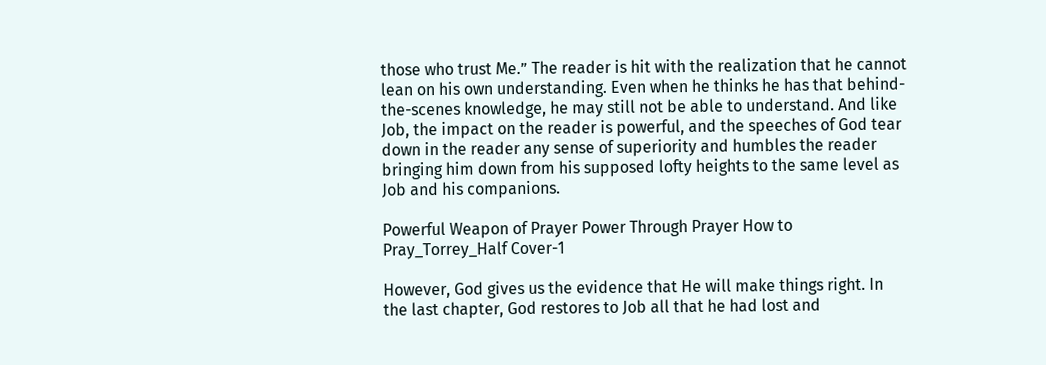those who trust Me.” The reader is hit with the realization that he cannot lean on his own understanding. Even when he thinks he has that behind-the-scenes knowledge, he may still not be able to understand. And like Job, the impact on the reader is powerful, and the speeches of God tear down in the reader any sense of superiority and humbles the reader bringing him down from his supposed lofty heights to the same level as Job and his companions.

Powerful Weapon of Prayer Power Through Prayer How to Pray_Torrey_Half Cover-1

However, God gives us the evidence that He will make things right. In the last chapter, God restores to Job all that he had lost and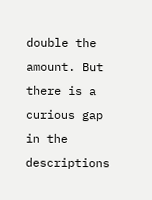double the amount. But there is a curious gap in the descriptions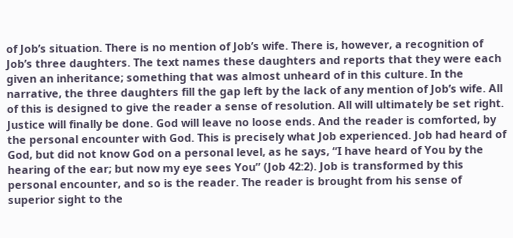of Job’s situation. There is no mention of Job’s wife. There is, however, a recognition of Job’s three daughters. The text names these daughters and reports that they were each given an inheritance; something that was almost unheard of in this culture. In the narrative, the three daughters fill the gap left by the lack of any mention of Job’s wife. All of this is designed to give the reader a sense of resolution. All will ultimately be set right. Justice will finally be done. God will leave no loose ends. And the reader is comforted, by the personal encounter with God. This is precisely what Job experienced. Job had heard of God, but did not know God on a personal level, as he says, “I have heard of You by the hearing of the ear; but now my eye sees You” (Job 42:2). Job is transformed by this personal encounter, and so is the reader. The reader is brought from his sense of superior sight to the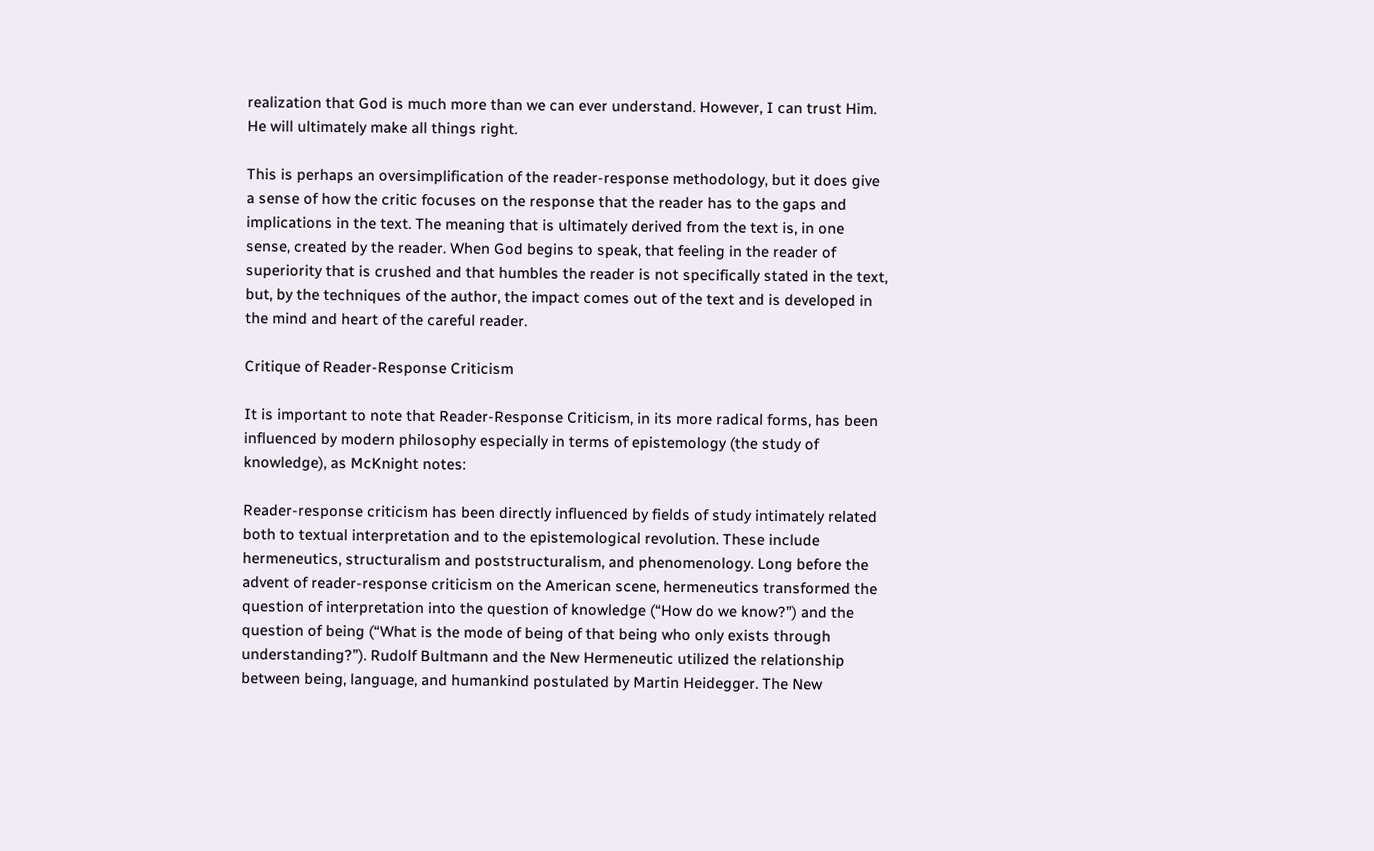realization that God is much more than we can ever understand. However, I can trust Him. He will ultimately make all things right.

This is perhaps an oversimplification of the reader-response methodology, but it does give a sense of how the critic focuses on the response that the reader has to the gaps and implications in the text. The meaning that is ultimately derived from the text is, in one sense, created by the reader. When God begins to speak, that feeling in the reader of superiority that is crushed and that humbles the reader is not specifically stated in the text, but, by the techniques of the author, the impact comes out of the text and is developed in the mind and heart of the careful reader.

Critique of Reader-Response Criticism

It is important to note that Reader-Response Criticism, in its more radical forms, has been influenced by modern philosophy especially in terms of epistemology (the study of knowledge), as McKnight notes:

Reader-response criticism has been directly influenced by fields of study intimately related both to textual interpretation and to the epistemological revolution. These include hermeneutics, structuralism and poststructuralism, and phenomenology. Long before the advent of reader-response criticism on the American scene, hermeneutics transformed the question of interpretation into the question of knowledge (“How do we know?”) and the question of being (“What is the mode of being of that being who only exists through understanding?”). Rudolf Bultmann and the New Hermeneutic utilized the relationship between being, language, and humankind postulated by Martin Heidegger. The New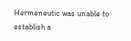Hermeneutic was unable to establish a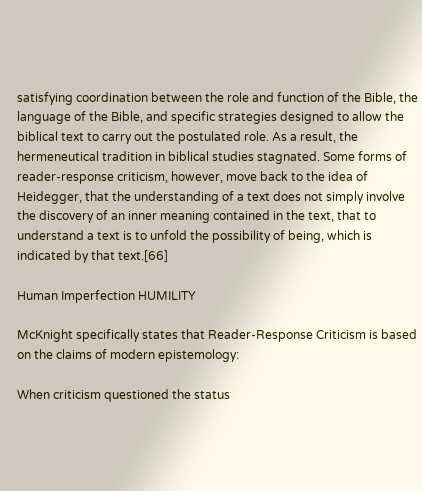satisfying coordination between the role and function of the Bible, the language of the Bible, and specific strategies designed to allow the biblical text to carry out the postulated role. As a result, the hermeneutical tradition in biblical studies stagnated. Some forms of reader-response criticism, however, move back to the idea of Heidegger, that the understanding of a text does not simply involve the discovery of an inner meaning contained in the text, that to understand a text is to unfold the possibility of being, which is indicated by that text.[66]

Human Imperfection HUMILITY

McKnight specifically states that Reader-Response Criticism is based on the claims of modern epistemology:

When criticism questioned the status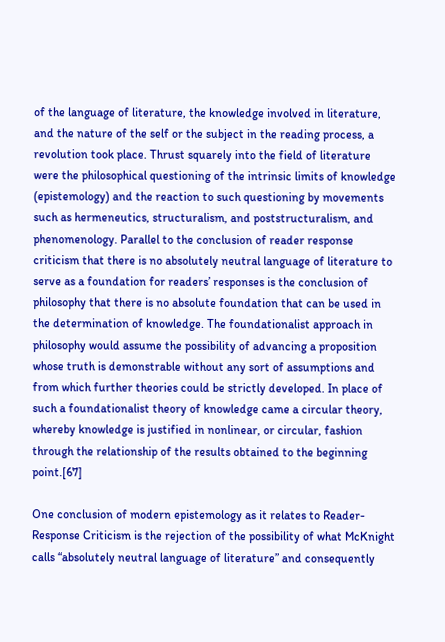of the language of literature, the knowledge involved in literature, and the nature of the self or the subject in the reading process, a revolution took place. Thrust squarely into the field of literature were the philosophical questioning of the intrinsic limits of knowledge (epistemology) and the reaction to such questioning by movements such as hermeneutics, structuralism, and poststructuralism, and phenomenology. Parallel to the conclusion of reader response criticism that there is no absolutely neutral language of literature to serve as a foundation for readers’ responses is the conclusion of philosophy that there is no absolute foundation that can be used in the determination of knowledge. The foundationalist approach in philosophy would assume the possibility of advancing a proposition whose truth is demonstrable without any sort of assumptions and from which further theories could be strictly developed. In place of such a foundationalist theory of knowledge came a circular theory, whereby knowledge is justified in nonlinear, or circular, fashion through the relationship of the results obtained to the beginning point.[67]

One conclusion of modern epistemology as it relates to Reader-Response Criticism is the rejection of the possibility of what McKnight calls “absolutely neutral language of literature” and consequently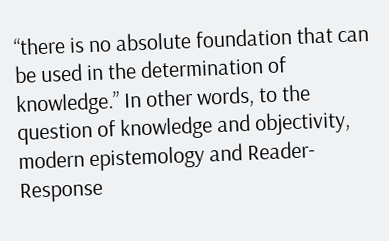“there is no absolute foundation that can be used in the determination of knowledge.” In other words, to the question of knowledge and objectivity, modern epistemology and Reader-Response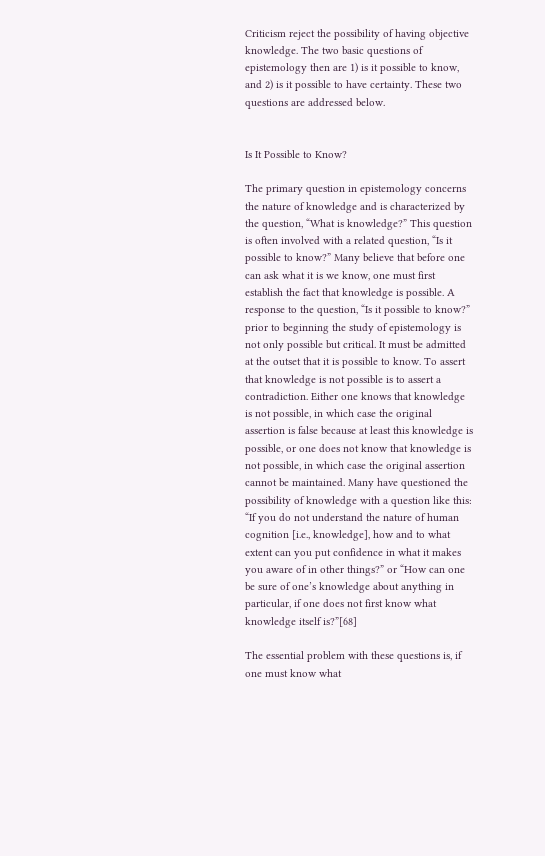Criticism reject the possibility of having objective knowledge. The two basic questions of epistemology then are 1) is it possible to know, and 2) is it possible to have certainty. These two questions are addressed below.


Is It Possible to Know?

The primary question in epistemology concerns the nature of knowledge and is characterized by the question, “What is knowledge?” This question is often involved with a related question, “Is it possible to know?” Many believe that before one can ask what it is we know, one must first establish the fact that knowledge is possible. A response to the question, “Is it possible to know?” prior to beginning the study of epistemology is not only possible but critical. It must be admitted at the outset that it is possible to know. To assert that knowledge is not possible is to assert a contradiction. Either one knows that knowledge is not possible, in which case the original assertion is false because at least this knowledge is possible, or one does not know that knowledge is not possible, in which case the original assertion cannot be maintained. Many have questioned the possibility of knowledge with a question like this: “If you do not understand the nature of human cognition [i.e., knowledge], how and to what extent can you put confidence in what it makes you aware of in other things?” or “How can one be sure of one’s knowledge about anything in particular, if one does not first know what knowledge itself is?”[68]

The essential problem with these questions is, if one must know what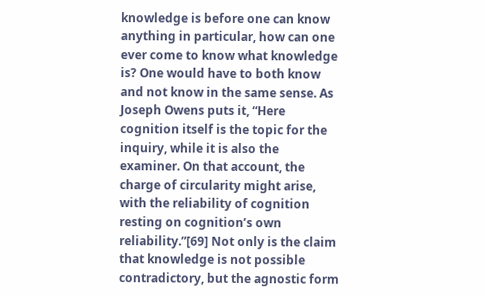knowledge is before one can know anything in particular, how can one ever come to know what knowledge is? One would have to both know and not know in the same sense. As Joseph Owens puts it, “Here cognition itself is the topic for the inquiry, while it is also the examiner. On that account, the charge of circularity might arise, with the reliability of cognition resting on cognition’s own reliability.”[69] Not only is the claim that knowledge is not possible contradictory, but the agnostic form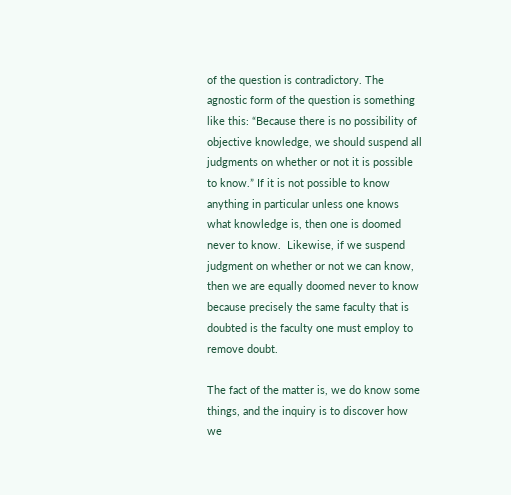of the question is contradictory. The agnostic form of the question is something like this: “Because there is no possibility of objective knowledge, we should suspend all judgments on whether or not it is possible to know.” If it is not possible to know anything in particular unless one knows what knowledge is, then one is doomed never to know.  Likewise, if we suspend judgment on whether or not we can know, then we are equally doomed never to know because precisely the same faculty that is doubted is the faculty one must employ to remove doubt.

The fact of the matter is, we do know some things, and the inquiry is to discover how we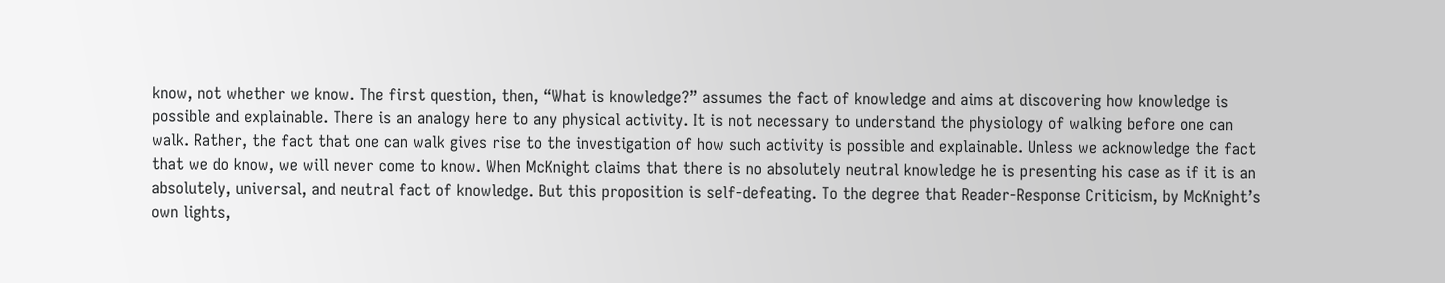know, not whether we know. The first question, then, “What is knowledge?” assumes the fact of knowledge and aims at discovering how knowledge is possible and explainable. There is an analogy here to any physical activity. It is not necessary to understand the physiology of walking before one can walk. Rather, the fact that one can walk gives rise to the investigation of how such activity is possible and explainable. Unless we acknowledge the fact that we do know, we will never come to know. When McKnight claims that there is no absolutely neutral knowledge he is presenting his case as if it is an absolutely, universal, and neutral fact of knowledge. But this proposition is self-defeating. To the degree that Reader-Response Criticism, by McKnight’s own lights,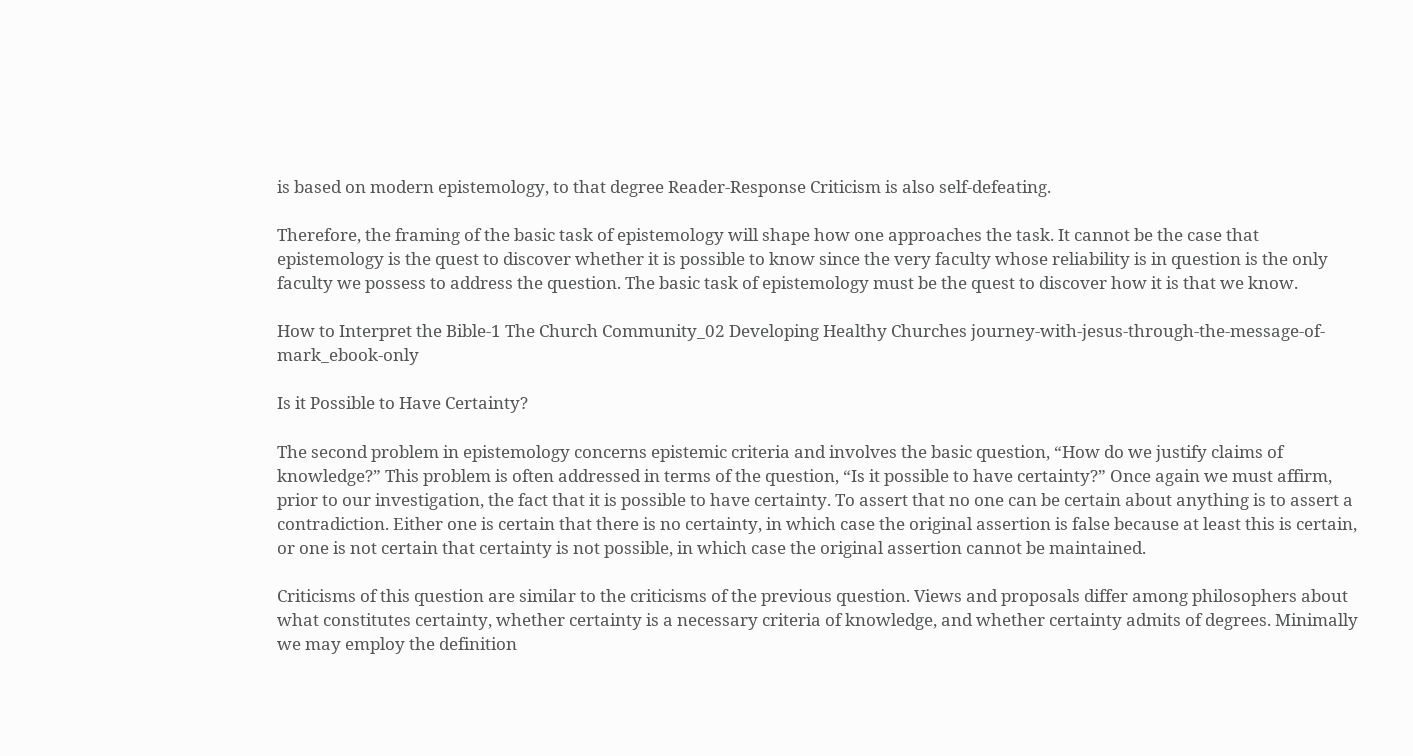is based on modern epistemology, to that degree Reader-Response Criticism is also self-defeating.

Therefore, the framing of the basic task of epistemology will shape how one approaches the task. It cannot be the case that epistemology is the quest to discover whether it is possible to know since the very faculty whose reliability is in question is the only faculty we possess to address the question. The basic task of epistemology must be the quest to discover how it is that we know.

How to Interpret the Bible-1 The Church Community_02 Developing Healthy Churches journey-with-jesus-through-the-message-of-mark_ebook-only

Is it Possible to Have Certainty?

The second problem in epistemology concerns epistemic criteria and involves the basic question, “How do we justify claims of knowledge?” This problem is often addressed in terms of the question, “Is it possible to have certainty?” Once again we must affirm, prior to our investigation, the fact that it is possible to have certainty. To assert that no one can be certain about anything is to assert a contradiction. Either one is certain that there is no certainty, in which case the original assertion is false because at least this is certain, or one is not certain that certainty is not possible, in which case the original assertion cannot be maintained.

Criticisms of this question are similar to the criticisms of the previous question. Views and proposals differ among philosophers about what constitutes certainty, whether certainty is a necessary criteria of knowledge, and whether certainty admits of degrees. Minimally we may employ the definition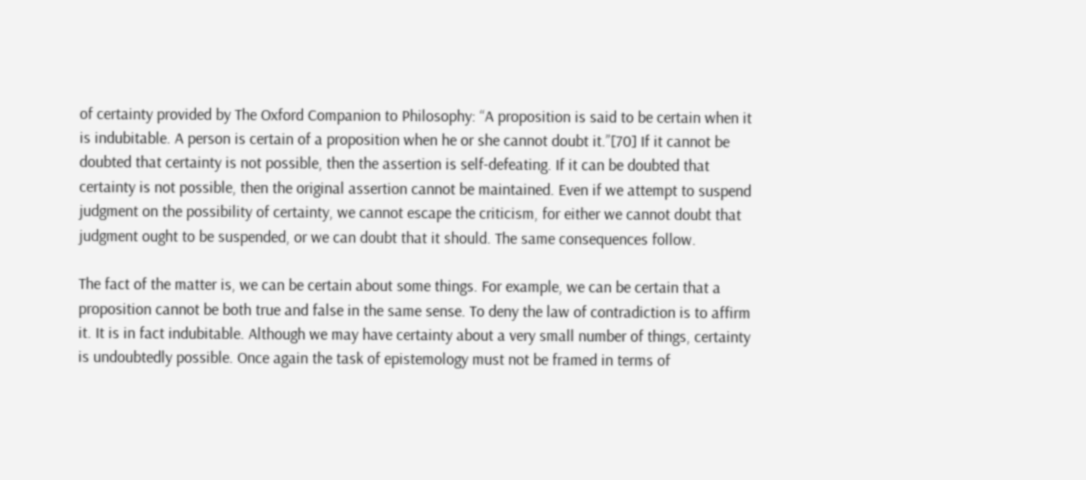of certainty provided by The Oxford Companion to Philosophy: “A proposition is said to be certain when it is indubitable. A person is certain of a proposition when he or she cannot doubt it.”[70] If it cannot be doubted that certainty is not possible, then the assertion is self-defeating. If it can be doubted that certainty is not possible, then the original assertion cannot be maintained. Even if we attempt to suspend judgment on the possibility of certainty, we cannot escape the criticism, for either we cannot doubt that judgment ought to be suspended, or we can doubt that it should. The same consequences follow.

The fact of the matter is, we can be certain about some things. For example, we can be certain that a proposition cannot be both true and false in the same sense. To deny the law of contradiction is to affirm it. It is in fact indubitable. Although we may have certainty about a very small number of things, certainty is undoubtedly possible. Once again the task of epistemology must not be framed in terms of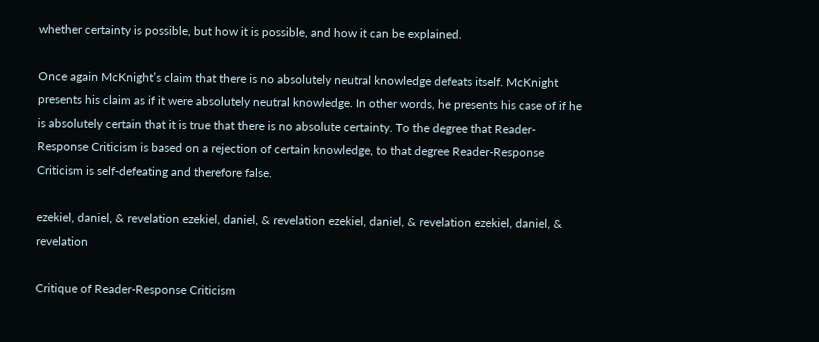whether certainty is possible, but how it is possible, and how it can be explained.

Once again McKnight’s claim that there is no absolutely neutral knowledge defeats itself. McKnight presents his claim as if it were absolutely neutral knowledge. In other words, he presents his case of if he is absolutely certain that it is true that there is no absolute certainty. To the degree that Reader-Response Criticism is based on a rejection of certain knowledge, to that degree Reader-Response Criticism is self-defeating and therefore false.

ezekiel, daniel, & revelation ezekiel, daniel, & revelation ezekiel, daniel, & revelation ezekiel, daniel, & revelation

Critique of Reader-Response Criticism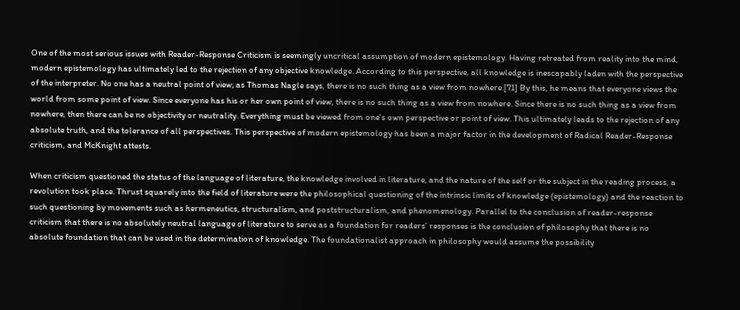One of the most serious issues with Reader-Response Criticism is seemingly uncritical assumption of modern epistemology. Having retreated from reality into the mind, modern epistemology has ultimately led to the rejection of any objective knowledge. According to this perspective, all knowledge is inescapably laden with the perspective of the interpreter. No one has a neutral point of view; as Thomas Nagle says, there is no such thing as a view from nowhere.[71] By this, he means that everyone views the world from some point of view. Since everyone has his or her own point of view, there is no such thing as a view from nowhere. Since there is no such thing as a view from nowhere, then there can be no objectivity or neutrality. Everything must be viewed from one’s own perspective or point of view. This ultimately leads to the rejection of any absolute truth, and the tolerance of all perspectives. This perspective of modern epistemology has been a major factor in the development of Radical Reader-Response criticism, and McKnight attests.

When criticism questioned the status of the language of literature, the knowledge involved in literature, and the nature of the self or the subject in the reading process, a revolution took place. Thrust squarely into the field of literature were the philosophical questioning of the intrinsic limits of knowledge (epistemology) and the reaction to such questioning by movements such as hermeneutics, structuralism, and poststructuralism, and phenomenology. Parallel to the conclusion of reader-response criticism that there is no absolutely neutral language of literature to serve as a foundation for readers’ responses is the conclusion of philosophy that there is no absolute foundation that can be used in the determination of knowledge. The foundationalist approach in philosophy would assume the possibility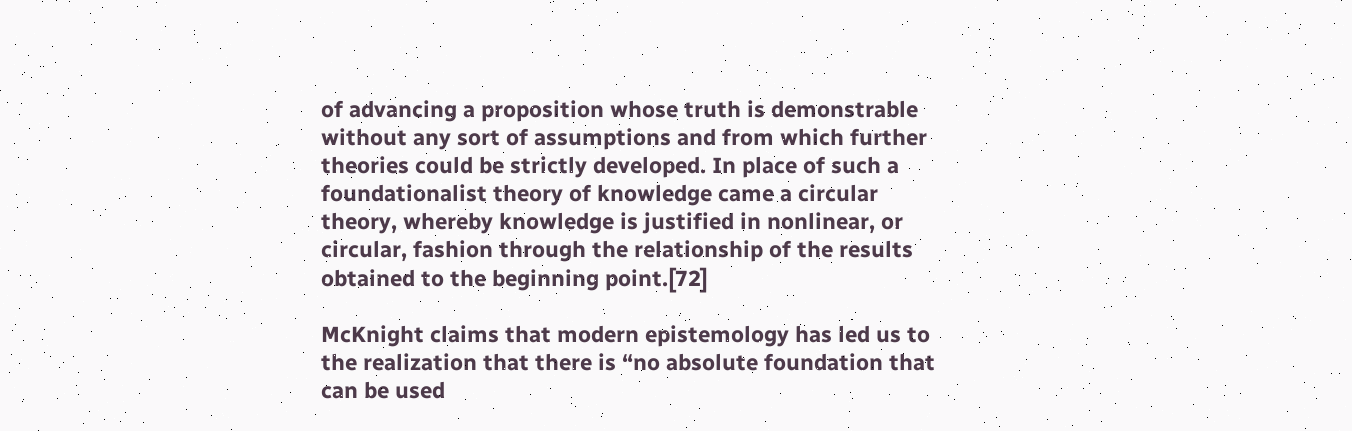of advancing a proposition whose truth is demonstrable without any sort of assumptions and from which further theories could be strictly developed. In place of such a foundationalist theory of knowledge came a circular theory, whereby knowledge is justified in nonlinear, or circular, fashion through the relationship of the results obtained to the beginning point.[72]

McKnight claims that modern epistemology has led us to the realization that there is “no absolute foundation that can be used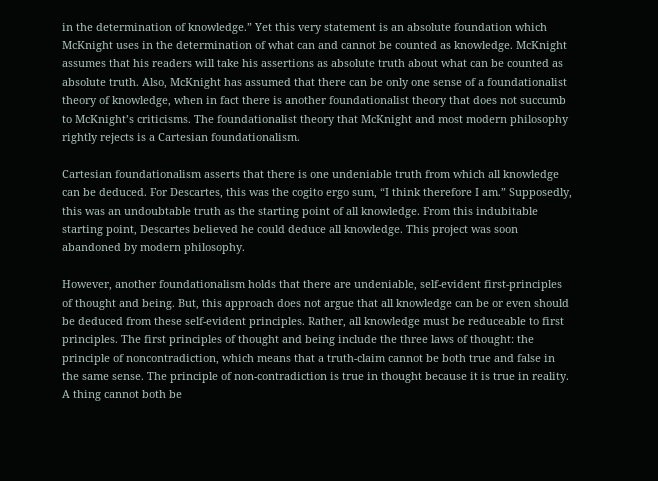in the determination of knowledge.” Yet this very statement is an absolute foundation which McKnight uses in the determination of what can and cannot be counted as knowledge. McKnight assumes that his readers will take his assertions as absolute truth about what can be counted as absolute truth. Also, McKnight has assumed that there can be only one sense of a foundationalist theory of knowledge, when in fact there is another foundationalist theory that does not succumb to McKnight’s criticisms. The foundationalist theory that McKnight and most modern philosophy rightly rejects is a Cartesian foundationalism.

Cartesian foundationalism asserts that there is one undeniable truth from which all knowledge can be deduced. For Descartes, this was the cogito ergo sum, “I think therefore I am.” Supposedly, this was an undoubtable truth as the starting point of all knowledge. From this indubitable starting point, Descartes believed he could deduce all knowledge. This project was soon abandoned by modern philosophy.

However, another foundationalism holds that there are undeniable, self-evident first-principles of thought and being. But, this approach does not argue that all knowledge can be or even should be deduced from these self-evident principles. Rather, all knowledge must be reduceable to first principles. The first principles of thought and being include the three laws of thought: the principle of noncontradiction, which means that a truth-claim cannot be both true and false in the same sense. The principle of non-contradiction is true in thought because it is true in reality. A thing cannot both be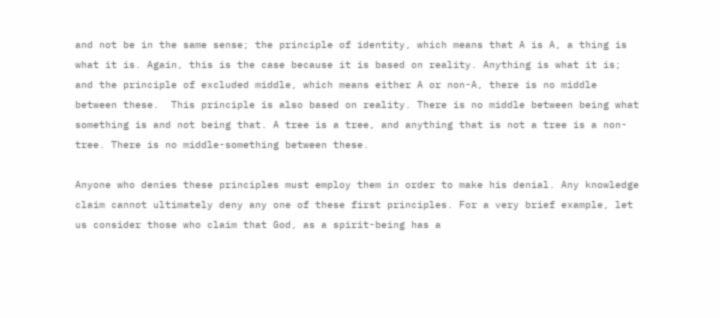and not be in the same sense; the principle of identity, which means that A is A, a thing is what it is. Again, this is the case because it is based on reality. Anything is what it is; and the principle of excluded middle, which means either A or non-A, there is no middle between these.  This principle is also based on reality. There is no middle between being what something is and not being that. A tree is a tree, and anything that is not a tree is a non-tree. There is no middle-something between these.

Anyone who denies these principles must employ them in order to make his denial. Any knowledge claim cannot ultimately deny any one of these first principles. For a very brief example, let us consider those who claim that God, as a spirit-being has a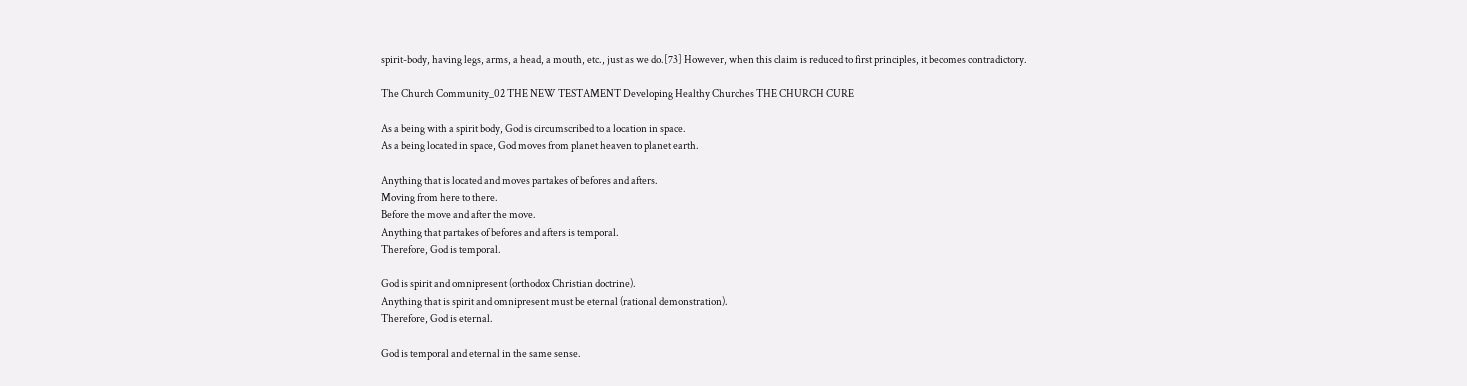spirit-body, having legs, arms, a head, a mouth, etc., just as we do.[73] However, when this claim is reduced to first principles, it becomes contradictory.

The Church Community_02 THE NEW TESTAMENT Developing Healthy Churches THE CHURCH CURE

As a being with a spirit body, God is circumscribed to a location in space.
As a being located in space, God moves from planet heaven to planet earth.

Anything that is located and moves partakes of befores and afters.
Moving from here to there.
Before the move and after the move.
Anything that partakes of befores and afters is temporal.
Therefore, God is temporal.

God is spirit and omnipresent (orthodox Christian doctrine).
Anything that is spirit and omnipresent must be eternal (rational demonstration).
Therefore, God is eternal.

God is temporal and eternal in the same sense.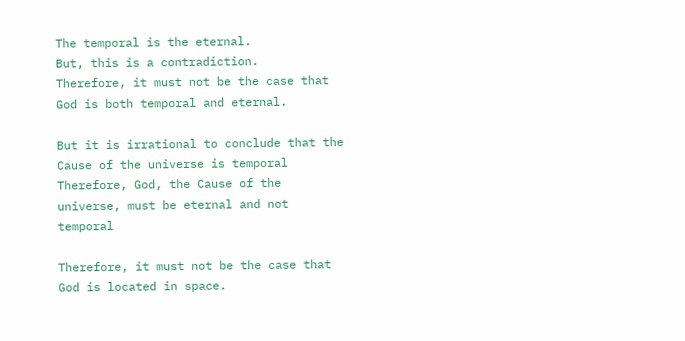The temporal is the eternal.
But, this is a contradiction.
Therefore, it must not be the case that God is both temporal and eternal.

But it is irrational to conclude that the Cause of the universe is temporal
Therefore, God, the Cause of the universe, must be eternal and not temporal

Therefore, it must not be the case that God is located in space.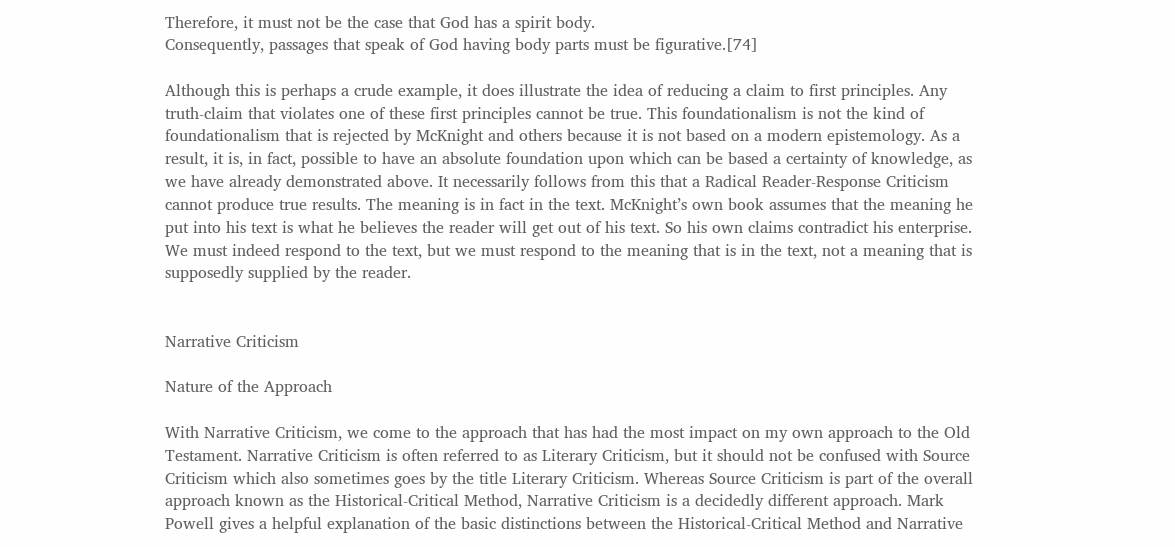Therefore, it must not be the case that God has a spirit body.
Consequently, passages that speak of God having body parts must be figurative.[74]

Although this is perhaps a crude example, it does illustrate the idea of reducing a claim to first principles. Any truth-claim that violates one of these first principles cannot be true. This foundationalism is not the kind of foundationalism that is rejected by McKnight and others because it is not based on a modern epistemology. As a result, it is, in fact, possible to have an absolute foundation upon which can be based a certainty of knowledge, as we have already demonstrated above. It necessarily follows from this that a Radical Reader-Response Criticism cannot produce true results. The meaning is in fact in the text. McKnight’s own book assumes that the meaning he put into his text is what he believes the reader will get out of his text. So his own claims contradict his enterprise. We must indeed respond to the text, but we must respond to the meaning that is in the text, not a meaning that is supposedly supplied by the reader.


Narrative Criticism

Nature of the Approach

With Narrative Criticism, we come to the approach that has had the most impact on my own approach to the Old Testament. Narrative Criticism is often referred to as Literary Criticism, but it should not be confused with Source Criticism which also sometimes goes by the title Literary Criticism. Whereas Source Criticism is part of the overall approach known as the Historical-Critical Method, Narrative Criticism is a decidedly different approach. Mark Powell gives a helpful explanation of the basic distinctions between the Historical-Critical Method and Narrative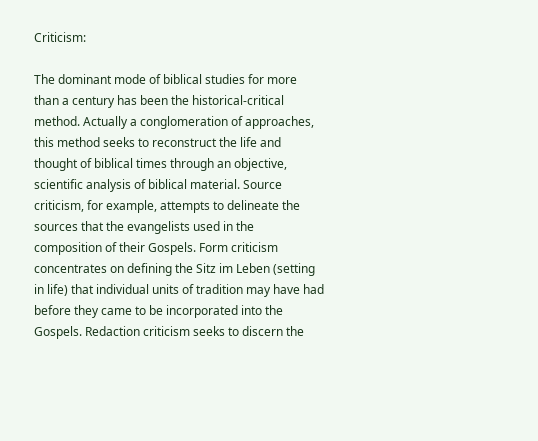Criticism:

The dominant mode of biblical studies for more than a century has been the historical-critical method. Actually a conglomeration of approaches, this method seeks to reconstruct the life and thought of biblical times through an objective, scientific analysis of biblical material. Source criticism, for example, attempts to delineate the sources that the evangelists used in the composition of their Gospels. Form criticism concentrates on defining the Sitz im Leben (setting in life) that individual units of tradition may have had before they came to be incorporated into the Gospels. Redaction criticism seeks to discern the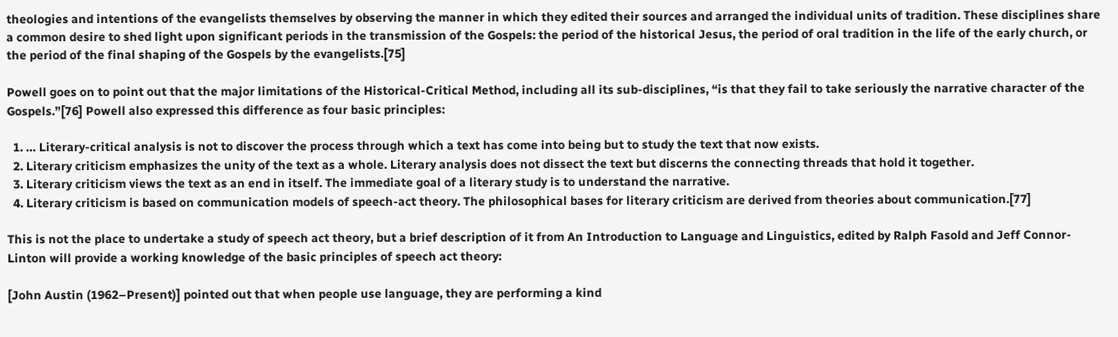theologies and intentions of the evangelists themselves by observing the manner in which they edited their sources and arranged the individual units of tradition. These disciplines share a common desire to shed light upon significant periods in the transmission of the Gospels: the period of the historical Jesus, the period of oral tradition in the life of the early church, or the period of the final shaping of the Gospels by the evangelists.[75]

Powell goes on to point out that the major limitations of the Historical-Critical Method, including all its sub-disciplines, “is that they fail to take seriously the narrative character of the Gospels.”[76] Powell also expressed this difference as four basic principles:

  1. … Literary-critical analysis is not to discover the process through which a text has come into being but to study the text that now exists.
  2. Literary criticism emphasizes the unity of the text as a whole. Literary analysis does not dissect the text but discerns the connecting threads that hold it together.
  3. Literary criticism views the text as an end in itself. The immediate goal of a literary study is to understand the narrative.
  4. Literary criticism is based on communication models of speech-act theory. The philosophical bases for literary criticism are derived from theories about communication.[77]

This is not the place to undertake a study of speech act theory, but a brief description of it from An Introduction to Language and Linguistics, edited by Ralph Fasold and Jeff Connor-Linton will provide a working knowledge of the basic principles of speech act theory:

[John Austin (1962–Present)] pointed out that when people use language, they are performing a kind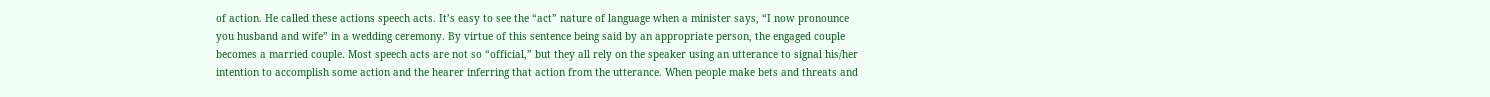of action. He called these actions speech acts. It’s easy to see the “act” nature of language when a minister says, “I now pronounce you husband and wife” in a wedding ceremony. By virtue of this sentence being said by an appropriate person, the engaged couple becomes a married couple. Most speech acts are not so “official,” but they all rely on the speaker using an utterance to signal his/her intention to accomplish some action and the hearer inferring that action from the utterance. When people make bets and threats and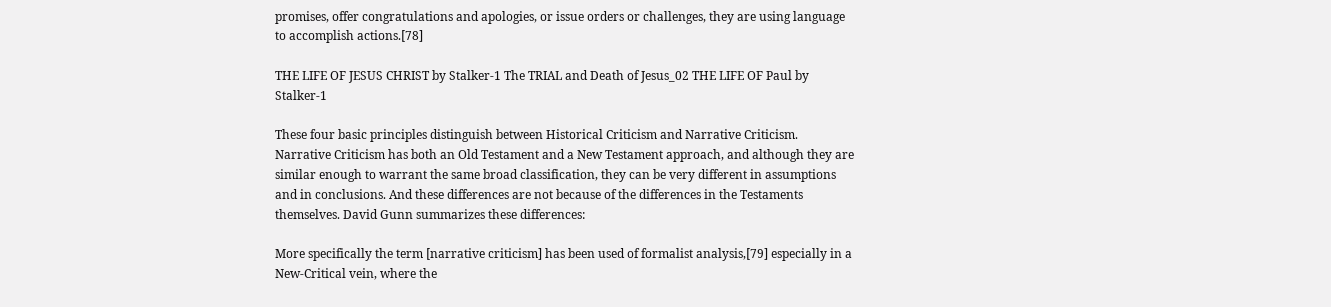promises, offer congratulations and apologies, or issue orders or challenges, they are using language to accomplish actions.[78]

THE LIFE OF JESUS CHRIST by Stalker-1 The TRIAL and Death of Jesus_02 THE LIFE OF Paul by Stalker-1

These four basic principles distinguish between Historical Criticism and Narrative Criticism. Narrative Criticism has both an Old Testament and a New Testament approach, and although they are similar enough to warrant the same broad classification, they can be very different in assumptions and in conclusions. And these differences are not because of the differences in the Testaments themselves. David Gunn summarizes these differences:

More specifically the term [narrative criticism] has been used of formalist analysis,[79] especially in a New-Critical vein, where the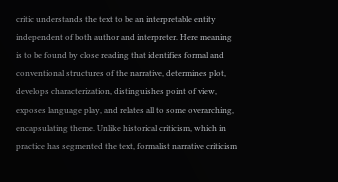critic understands the text to be an interpretable entity independent of both author and interpreter. Here meaning is to be found by close reading that identifies formal and conventional structures of the narrative, determines plot, develops characterization, distinguishes point of view, exposes language play, and relates all to some overarching, encapsulating theme. Unlike historical criticism, which in practice has segmented the text, formalist narrative criticism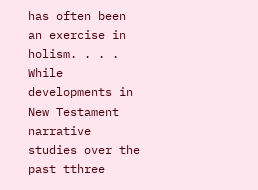has often been an exercise in holism. . . . While developments in New Testament narrative studies over the past tthree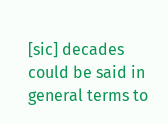[sic] decades could be said in general terms to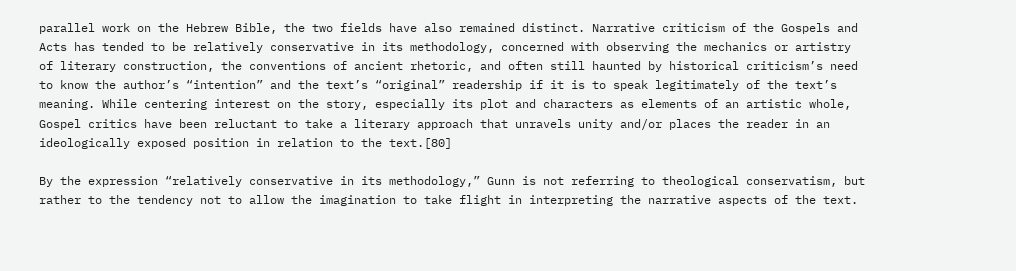parallel work on the Hebrew Bible, the two fields have also remained distinct. Narrative criticism of the Gospels and Acts has tended to be relatively conservative in its methodology, concerned with observing the mechanics or artistry of literary construction, the conventions of ancient rhetoric, and often still haunted by historical criticism’s need to know the author’s “intention” and the text’s “original” readership if it is to speak legitimately of the text’s meaning. While centering interest on the story, especially its plot and characters as elements of an artistic whole, Gospel critics have been reluctant to take a literary approach that unravels unity and/or places the reader in an ideologically exposed position in relation to the text.[80]

By the expression “relatively conservative in its methodology,” Gunn is not referring to theological conservatism, but rather to the tendency not to allow the imagination to take flight in interpreting the narrative aspects of the text.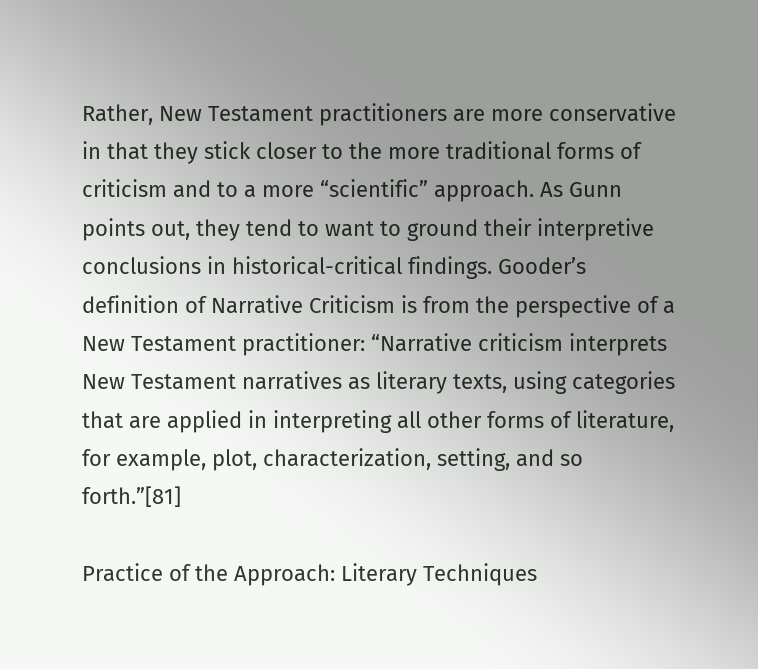Rather, New Testament practitioners are more conservative in that they stick closer to the more traditional forms of criticism and to a more “scientific” approach. As Gunn points out, they tend to want to ground their interpretive conclusions in historical-critical findings. Gooder’s definition of Narrative Criticism is from the perspective of a New Testament practitioner: “Narrative criticism interprets New Testament narratives as literary texts, using categories that are applied in interpreting all other forms of literature, for example, plot, characterization, setting, and so forth.”[81]

Practice of the Approach: Literary Techniques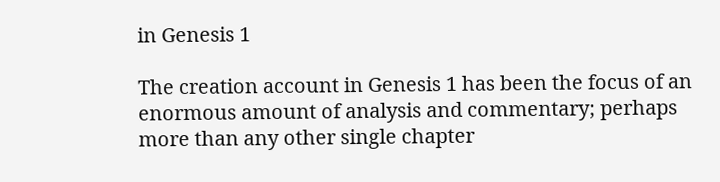in Genesis 1

The creation account in Genesis 1 has been the focus of an enormous amount of analysis and commentary; perhaps more than any other single chapter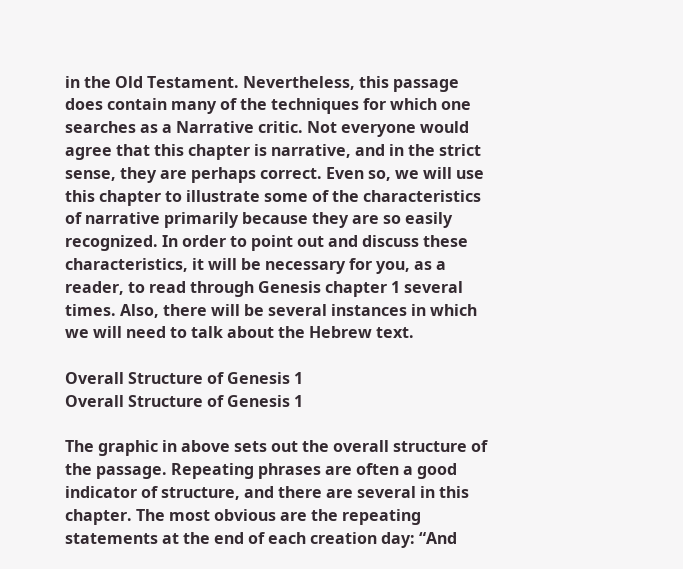in the Old Testament. Nevertheless, this passage does contain many of the techniques for which one searches as a Narrative critic. Not everyone would agree that this chapter is narrative, and in the strict sense, they are perhaps correct. Even so, we will use this chapter to illustrate some of the characteristics of narrative primarily because they are so easily recognized. In order to point out and discuss these characteristics, it will be necessary for you, as a reader, to read through Genesis chapter 1 several times. Also, there will be several instances in which we will need to talk about the Hebrew text.

Overall Structure of Genesis 1
Overall Structure of Genesis 1

The graphic in above sets out the overall structure of the passage. Repeating phrases are often a good indicator of structure, and there are several in this chapter. The most obvious are the repeating statements at the end of each creation day: “And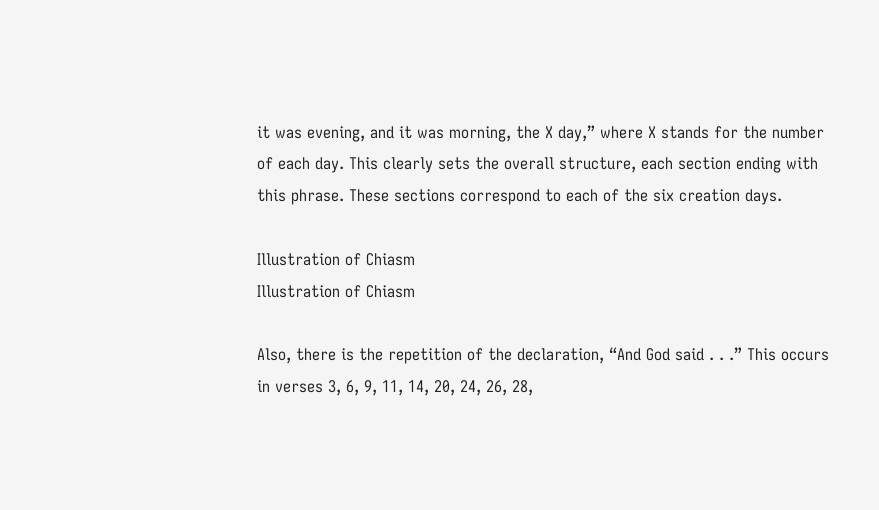it was evening, and it was morning, the X day,” where X stands for the number of each day. This clearly sets the overall structure, each section ending with this phrase. These sections correspond to each of the six creation days.

Illustration of Chiasm
Illustration of Chiasm

Also, there is the repetition of the declaration, “And God said . . .” This occurs in verses 3, 6, 9, 11, 14, 20, 24, 26, 28,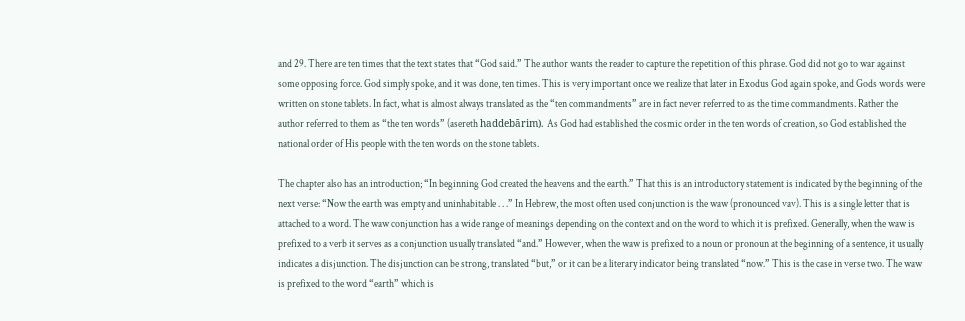and 29. There are ten times that the text states that “God said.” The author wants the reader to capture the repetition of this phrase. God did not go to war against some opposing force. God simply spoke, and it was done, ten times. This is very important once we realize that later in Exodus God again spoke, and Gods words were written on stone tablets. In fact, what is almost always translated as the “ten commandments” are in fact never referred to as the time commandments. Rather the author referred to them as “the ten words” (asereth haddebārim). As God had established the cosmic order in the ten words of creation, so God established the national order of His people with the ten words on the stone tablets.

The chapter also has an introduction; “In beginning God created the heavens and the earth.” That this is an introductory statement is indicated by the beginning of the next verse: “Now the earth was empty and uninhabitable . . .” In Hebrew, the most often used conjunction is the waw (pronounced vav). This is a single letter that is attached to a word. The waw conjunction has a wide range of meanings depending on the context and on the word to which it is prefixed. Generally, when the waw is prefixed to a verb it serves as a conjunction usually translated “and.” However, when the waw is prefixed to a noun or pronoun at the beginning of a sentence, it usually indicates a disjunction. The disjunction can be strong, translated “but,” or it can be a literary indicator being translated “now.” This is the case in verse two. The waw is prefixed to the word “earth” which is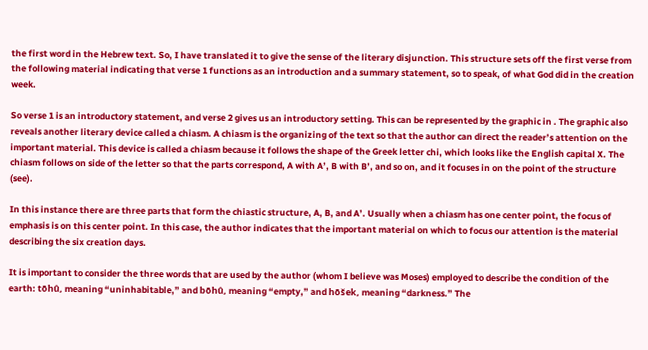the first word in the Hebrew text. So, I have translated it to give the sense of the literary disjunction. This structure sets off the first verse from the following material indicating that verse 1 functions as an introduction and a summary statement, so to speak, of what God did in the creation week.

So verse 1 is an introductory statement, and verse 2 gives us an introductory setting. This can be represented by the graphic in . The graphic also reveals another literary device called a chiasm. A chiasm is the organizing of the text so that the author can direct the reader’s attention on the important material. This device is called a chiasm because it follows the shape of the Greek letter chi, which looks like the English capital X. The chiasm follows on side of the letter so that the parts correspond, A with A’, B with B’, and so on, and it focuses in on the point of the structure (see).

In this instance there are three parts that form the chiastic structure, A, B, and A’. Usually when a chiasm has one center point, the focus of emphasis is on this center point. In this case, the author indicates that the important material on which to focus our attention is the material describing the six creation days.

It is important to consider the three words that are used by the author (whom I believe was Moses) employed to describe the condition of the earth: tōhû, meaning “uninhabitable,” and bōhû, meaning “empty,” and hōšek, meaning “darkness.” The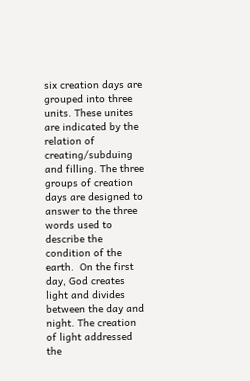six creation days are grouped into three units. These unites are indicated by the relation of creating/subduing and filling. The three groups of creation days are designed to answer to the three words used to describe the condition of the earth.  On the first day, God creates light and divides between the day and night. The creation of light addressed the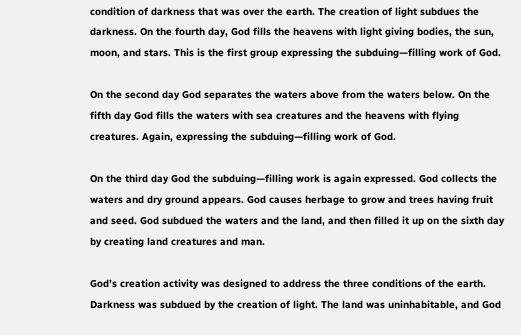condition of darkness that was over the earth. The creation of light subdues the darkness. On the fourth day, God fills the heavens with light giving bodies, the sun, moon, and stars. This is the first group expressing the subduing—filling work of God.

On the second day God separates the waters above from the waters below. On the fifth day God fills the waters with sea creatures and the heavens with flying creatures. Again, expressing the subduing—filling work of God.

On the third day God the subduing—filling work is again expressed. God collects the waters and dry ground appears. God causes herbage to grow and trees having fruit and seed. God subdued the waters and the land, and then filled it up on the sixth day by creating land creatures and man.

God’s creation activity was designed to address the three conditions of the earth. Darkness was subdued by the creation of light. The land was uninhabitable, and God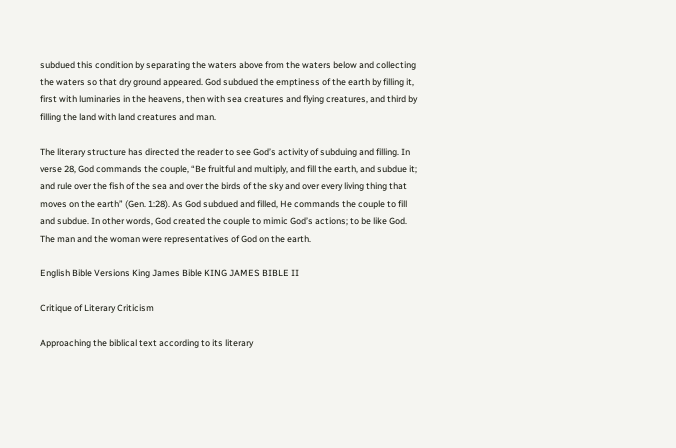subdued this condition by separating the waters above from the waters below and collecting the waters so that dry ground appeared. God subdued the emptiness of the earth by filling it, first with luminaries in the heavens, then with sea creatures and flying creatures, and third by filling the land with land creatures and man.

The literary structure has directed the reader to see God’s activity of subduing and filling. In verse 28, God commands the couple, “Be fruitful and multiply, and fill the earth, and subdue it; and rule over the fish of the sea and over the birds of the sky and over every living thing that moves on the earth” (Gen. 1:28). As God subdued and filled, He commands the couple to fill and subdue. In other words, God created the couple to mimic God’s actions; to be like God. The man and the woman were representatives of God on the earth.

English Bible Versions King James Bible KING JAMES BIBLE II

Critique of Literary Criticism

Approaching the biblical text according to its literary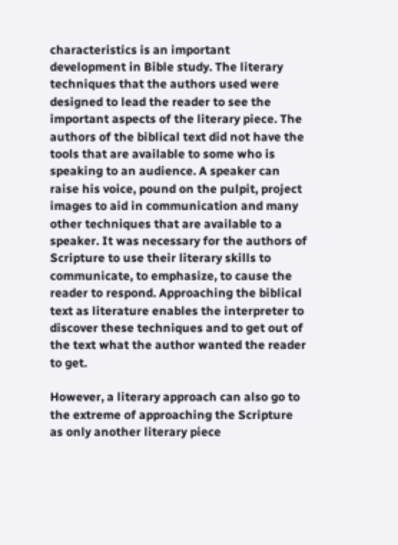characteristics is an important development in Bible study. The literary techniques that the authors used were designed to lead the reader to see the important aspects of the literary piece. The authors of the biblical text did not have the tools that are available to some who is speaking to an audience. A speaker can raise his voice, pound on the pulpit, project images to aid in communication and many other techniques that are available to a speaker. It was necessary for the authors of Scripture to use their literary skills to communicate, to emphasize, to cause the reader to respond. Approaching the biblical text as literature enables the interpreter to discover these techniques and to get out of the text what the author wanted the reader to get.

However, a literary approach can also go to the extreme of approaching the Scripture as only another literary piece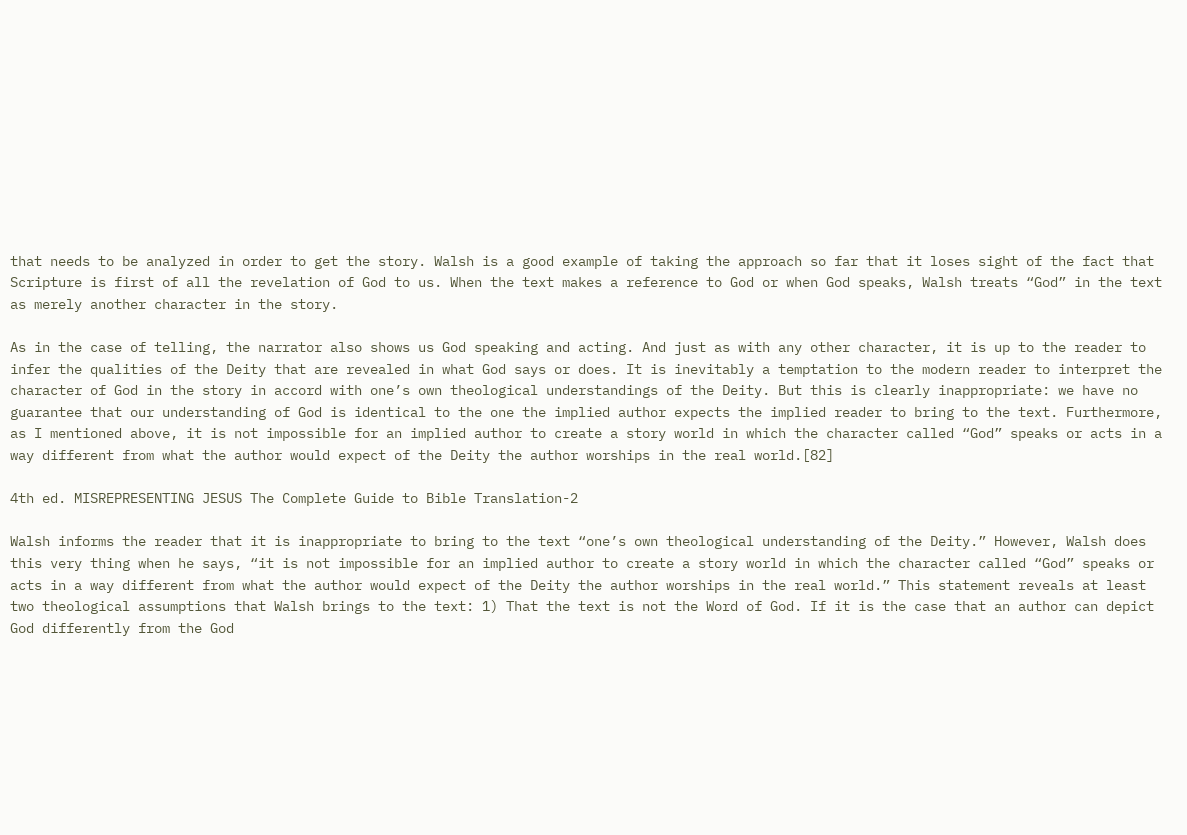that needs to be analyzed in order to get the story. Walsh is a good example of taking the approach so far that it loses sight of the fact that Scripture is first of all the revelation of God to us. When the text makes a reference to God or when God speaks, Walsh treats “God” in the text as merely another character in the story.

As in the case of telling, the narrator also shows us God speaking and acting. And just as with any other character, it is up to the reader to infer the qualities of the Deity that are revealed in what God says or does. It is inevitably a temptation to the modern reader to interpret the character of God in the story in accord with one’s own theological understandings of the Deity. But this is clearly inappropriate: we have no guarantee that our understanding of God is identical to the one the implied author expects the implied reader to bring to the text. Furthermore, as I mentioned above, it is not impossible for an implied author to create a story world in which the character called “God” speaks or acts in a way different from what the author would expect of the Deity the author worships in the real world.[82]

4th ed. MISREPRESENTING JESUS The Complete Guide to Bible Translation-2

Walsh informs the reader that it is inappropriate to bring to the text “one’s own theological understanding of the Deity.” However, Walsh does this very thing when he says, “it is not impossible for an implied author to create a story world in which the character called “God” speaks or acts in a way different from what the author would expect of the Deity the author worships in the real world.” This statement reveals at least two theological assumptions that Walsh brings to the text: 1) That the text is not the Word of God. If it is the case that an author can depict God differently from the God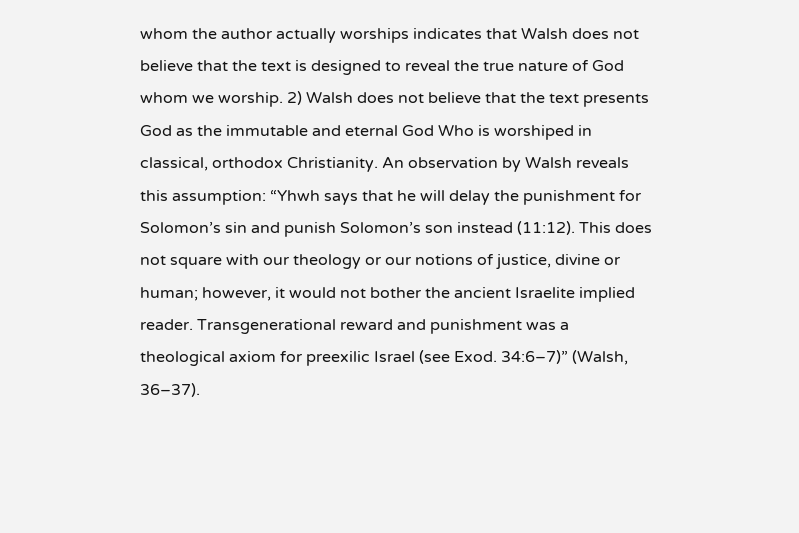whom the author actually worships indicates that Walsh does not believe that the text is designed to reveal the true nature of God whom we worship. 2) Walsh does not believe that the text presents God as the immutable and eternal God Who is worshiped in classical, orthodox Christianity. An observation by Walsh reveals this assumption: “Yhwh says that he will delay the punishment for Solomon’s sin and punish Solomon’s son instead (11:12). This does not square with our theology or our notions of justice, divine or human; however, it would not bother the ancient Israelite implied reader. Transgenerational reward and punishment was a theological axiom for preexilic Israel (see Exod. 34:6–7)” (Walsh, 36–37).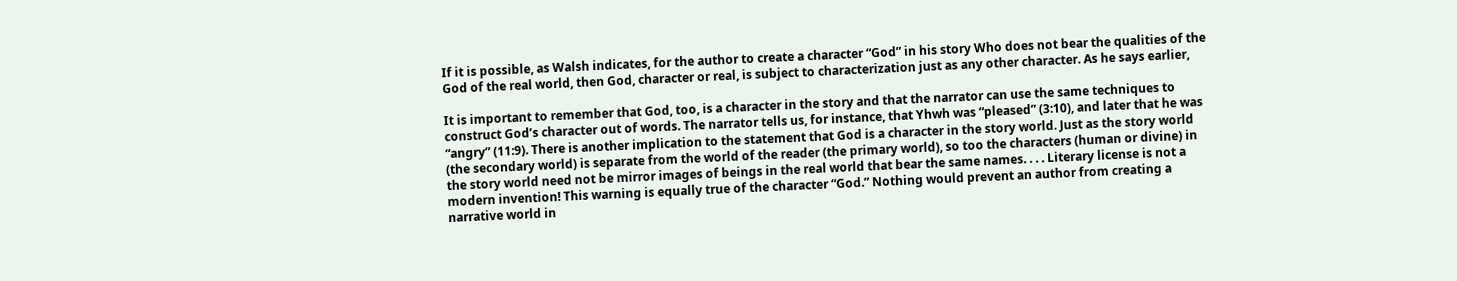If it is possible, as Walsh indicates, for the author to create a character “God” in his story Who does not bear the qualities of the God of the real world, then God, character or real, is subject to characterization just as any other character. As he says earlier,

It is important to remember that God, too, is a character in the story and that the narrator can use the same techniques to construct God’s character out of words. The narrator tells us, for instance, that Yhwh was “pleased” (3:10), and later that he was “angry” (11:9). There is another implication to the statement that God is a character in the story world. Just as the story world (the secondary world) is separate from the world of the reader (the primary world), so too the characters (human or divine) in the story world need not be mirror images of beings in the real world that bear the same names. . . . Literary license is not a modern invention! This warning is equally true of the character “God.” Nothing would prevent an author from creating a narrative world in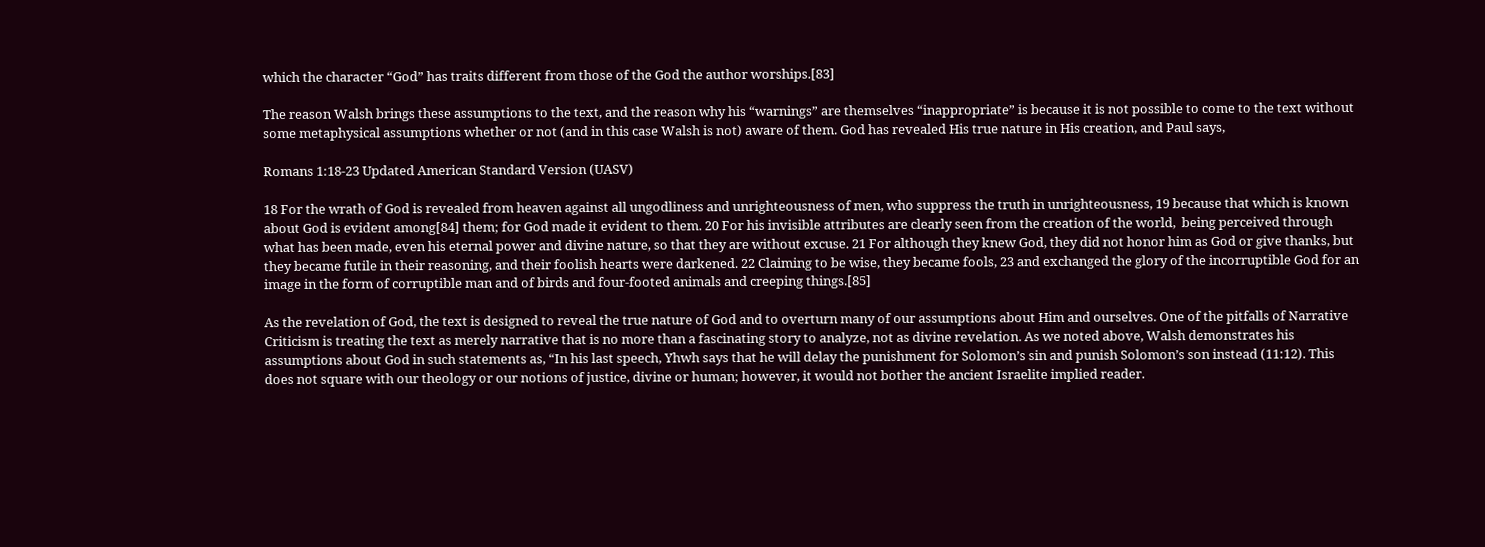which the character “God” has traits different from those of the God the author worships.[83]

The reason Walsh brings these assumptions to the text, and the reason why his “warnings” are themselves “inappropriate” is because it is not possible to come to the text without some metaphysical assumptions whether or not (and in this case Walsh is not) aware of them. God has revealed His true nature in His creation, and Paul says,

Romans 1:18-23 Updated American Standard Version (UASV)

18 For the wrath of God is revealed from heaven against all ungodliness and unrighteousness of men, who suppress the truth in unrighteousness, 19 because that which is known about God is evident among[84] them; for God made it evident to them. 20 For his invisible attributes are clearly seen from the creation of the world,  being perceived through what has been made, even his eternal power and divine nature, so that they are without excuse. 21 For although they knew God, they did not honor him as God or give thanks, but they became futile in their reasoning, and their foolish hearts were darkened. 22 Claiming to be wise, they became fools, 23 and exchanged the glory of the incorruptible God for an image in the form of corruptible man and of birds and four-footed animals and creeping things.[85]

As the revelation of God, the text is designed to reveal the true nature of God and to overturn many of our assumptions about Him and ourselves. One of the pitfalls of Narrative Criticism is treating the text as merely narrative that is no more than a fascinating story to analyze, not as divine revelation. As we noted above, Walsh demonstrates his assumptions about God in such statements as, “In his last speech, Yhwh says that he will delay the punishment for Solomon’s sin and punish Solomon’s son instead (11:12). This does not square with our theology or our notions of justice, divine or human; however, it would not bother the ancient Israelite implied reader.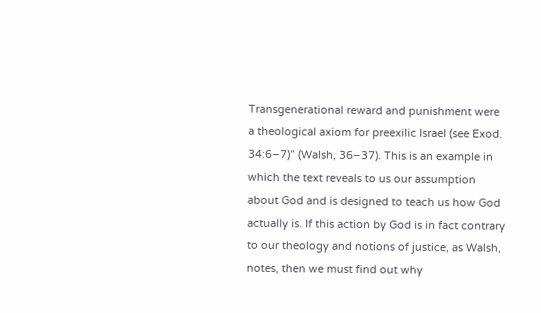Transgenerational reward and punishment were a theological axiom for preexilic Israel (see Exod. 34:6–7)” (Walsh, 36–37). This is an example in which the text reveals to us our assumption about God and is designed to teach us how God actually is. If this action by God is in fact contrary to our theology and notions of justice, as Walsh, notes, then we must find out why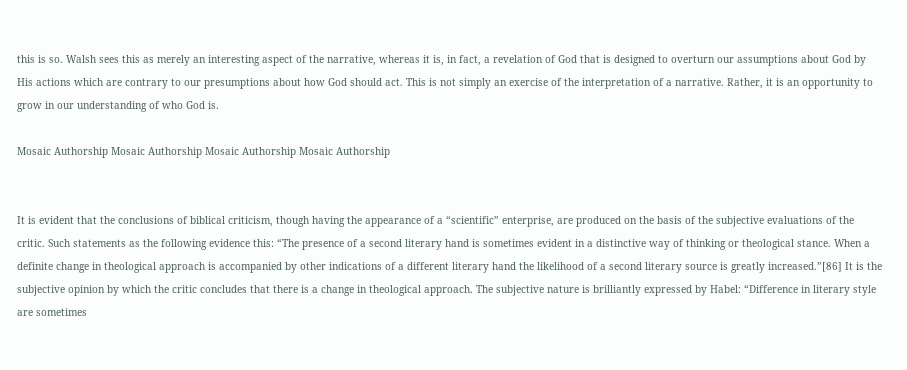this is so. Walsh sees this as merely an interesting aspect of the narrative, whereas it is, in fact, a revelation of God that is designed to overturn our assumptions about God by His actions which are contrary to our presumptions about how God should act. This is not simply an exercise of the interpretation of a narrative. Rather, it is an opportunity to grow in our understanding of who God is.

Mosaic Authorship Mosaic Authorship Mosaic Authorship Mosaic Authorship


It is evident that the conclusions of biblical criticism, though having the appearance of a “scientific” enterprise, are produced on the basis of the subjective evaluations of the critic. Such statements as the following evidence this: “The presence of a second literary hand is sometimes evident in a distinctive way of thinking or theological stance. When a definite change in theological approach is accompanied by other indications of a different literary hand the likelihood of a second literary source is greatly increased.”[86] It is the subjective opinion by which the critic concludes that there is a change in theological approach. The subjective nature is brilliantly expressed by Habel: “Difference in literary style are sometimes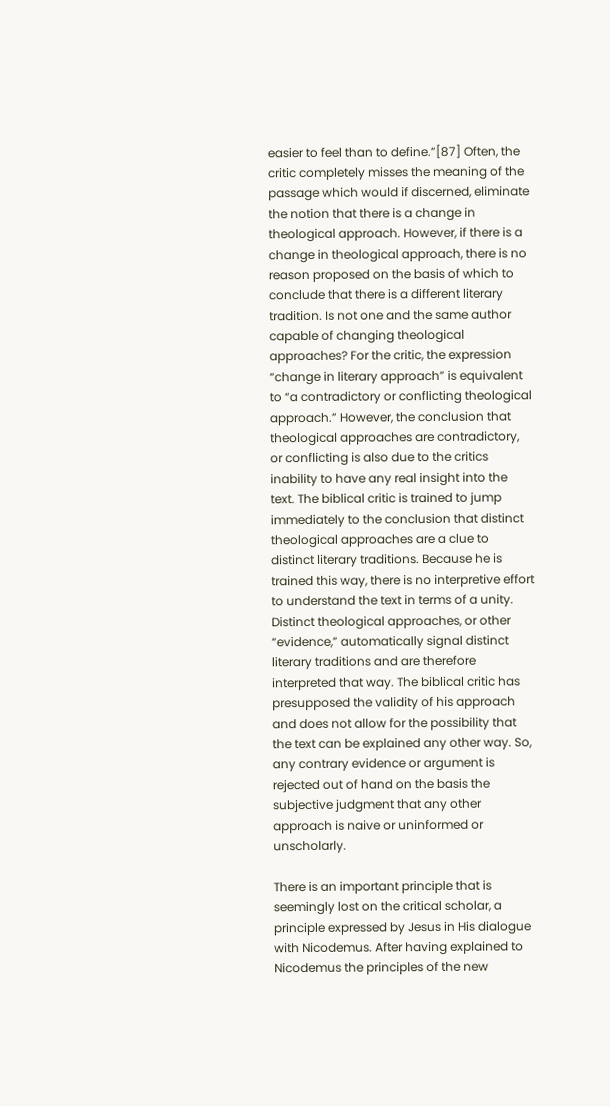easier to feel than to define.”[87] Often, the critic completely misses the meaning of the passage which would if discerned, eliminate the notion that there is a change in theological approach. However, if there is a change in theological approach, there is no reason proposed on the basis of which to conclude that there is a different literary tradition. Is not one and the same author capable of changing theological approaches? For the critic, the expression “change in literary approach” is equivalent to “a contradictory or conflicting theological approach.” However, the conclusion that theological approaches are contradictory, or conflicting is also due to the critics inability to have any real insight into the text. The biblical critic is trained to jump immediately to the conclusion that distinct theological approaches are a clue to distinct literary traditions. Because he is trained this way, there is no interpretive effort to understand the text in terms of a unity. Distinct theological approaches, or other “evidence,” automatically signal distinct literary traditions and are therefore interpreted that way. The biblical critic has presupposed the validity of his approach and does not allow for the possibility that the text can be explained any other way. So, any contrary evidence or argument is rejected out of hand on the basis the subjective judgment that any other approach is naive or uninformed or unscholarly.

There is an important principle that is seemingly lost on the critical scholar, a principle expressed by Jesus in His dialogue with Nicodemus. After having explained to Nicodemus the principles of the new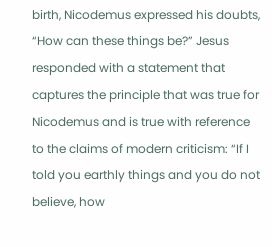birth, Nicodemus expressed his doubts, “How can these things be?” Jesus responded with a statement that captures the principle that was true for Nicodemus and is true with reference to the claims of modern criticism: “If I told you earthly things and you do not believe, how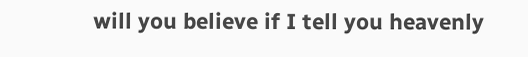will you believe if I tell you heavenly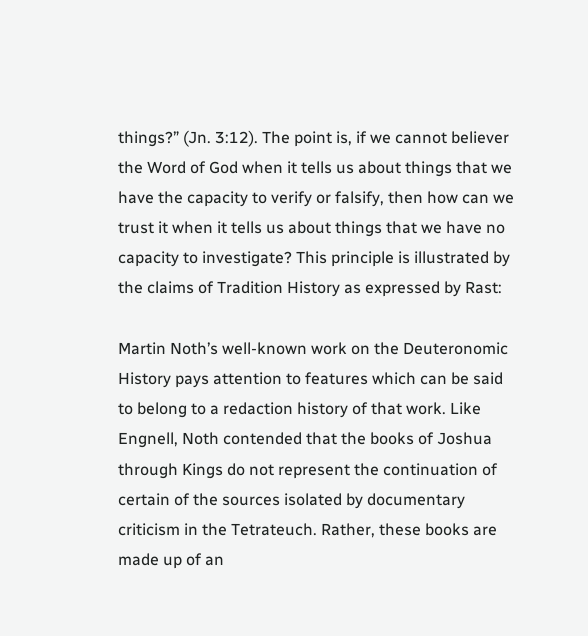things?” (Jn. 3:12). The point is, if we cannot believer the Word of God when it tells us about things that we have the capacity to verify or falsify, then how can we trust it when it tells us about things that we have no capacity to investigate? This principle is illustrated by the claims of Tradition History as expressed by Rast:

Martin Noth’s well-known work on the Deuteronomic History pays attention to features which can be said to belong to a redaction history of that work. Like Engnell, Noth contended that the books of Joshua through Kings do not represent the continuation of certain of the sources isolated by documentary criticism in the Tetrateuch. Rather, these books are made up of an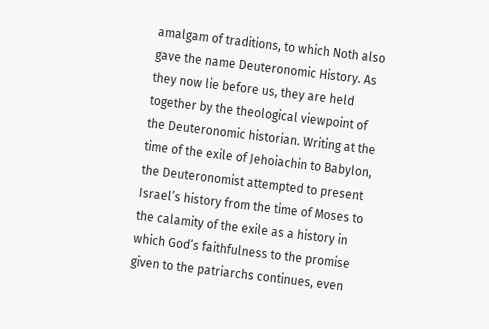amalgam of traditions, to which Noth also gave the name Deuteronomic History. As they now lie before us, they are held together by the theological viewpoint of the Deuteronomic historian. Writing at the time of the exile of Jehoiachin to Babylon, the Deuteronomist attempted to present Israel’s history from the time of Moses to the calamity of the exile as a history in which God’s faithfulness to the promise given to the patriarchs continues, even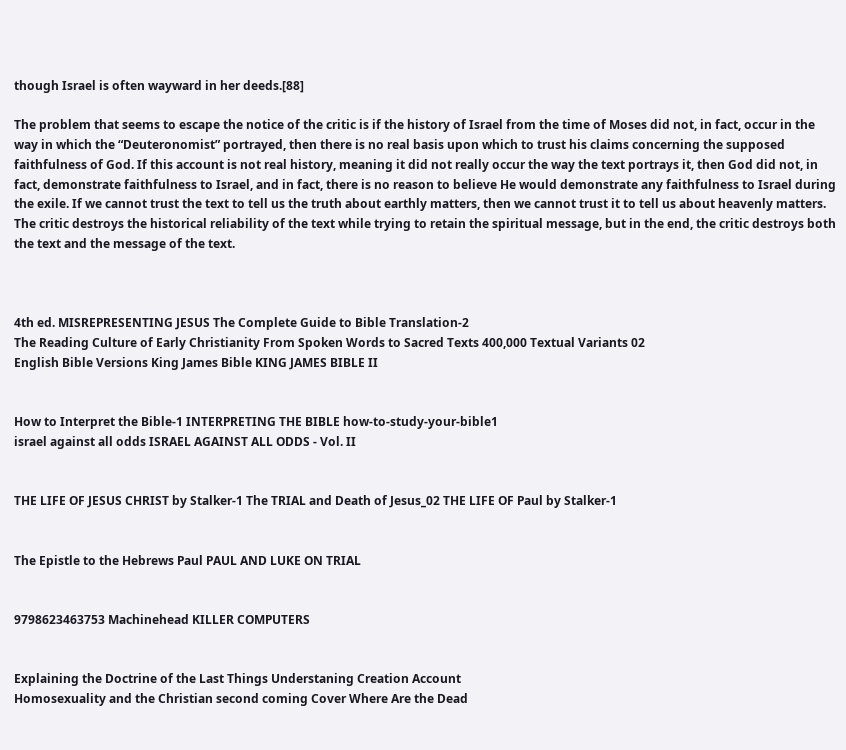though Israel is often wayward in her deeds.[88]

The problem that seems to escape the notice of the critic is if the history of Israel from the time of Moses did not, in fact, occur in the way in which the “Deuteronomist” portrayed, then there is no real basis upon which to trust his claims concerning the supposed faithfulness of God. If this account is not real history, meaning it did not really occur the way the text portrays it, then God did not, in fact, demonstrate faithfulness to Israel, and in fact, there is no reason to believe He would demonstrate any faithfulness to Israel during the exile. If we cannot trust the text to tell us the truth about earthly matters, then we cannot trust it to tell us about heavenly matters. The critic destroys the historical reliability of the text while trying to retain the spiritual message, but in the end, the critic destroys both the text and the message of the text.



4th ed. MISREPRESENTING JESUS The Complete Guide to Bible Translation-2
The Reading Culture of Early Christianity From Spoken Words to Sacred Texts 400,000 Textual Variants 02
English Bible Versions King James Bible KING JAMES BIBLE II


How to Interpret the Bible-1 INTERPRETING THE BIBLE how-to-study-your-bible1
israel against all odds ISRAEL AGAINST ALL ODDS - Vol. II


THE LIFE OF JESUS CHRIST by Stalker-1 The TRIAL and Death of Jesus_02 THE LIFE OF Paul by Stalker-1


The Epistle to the Hebrews Paul PAUL AND LUKE ON TRIAL


9798623463753 Machinehead KILLER COMPUTERS


Explaining the Doctrine of the Last Things Understaning Creation Account
Homosexuality and the Christian second coming Cover Where Are the Dead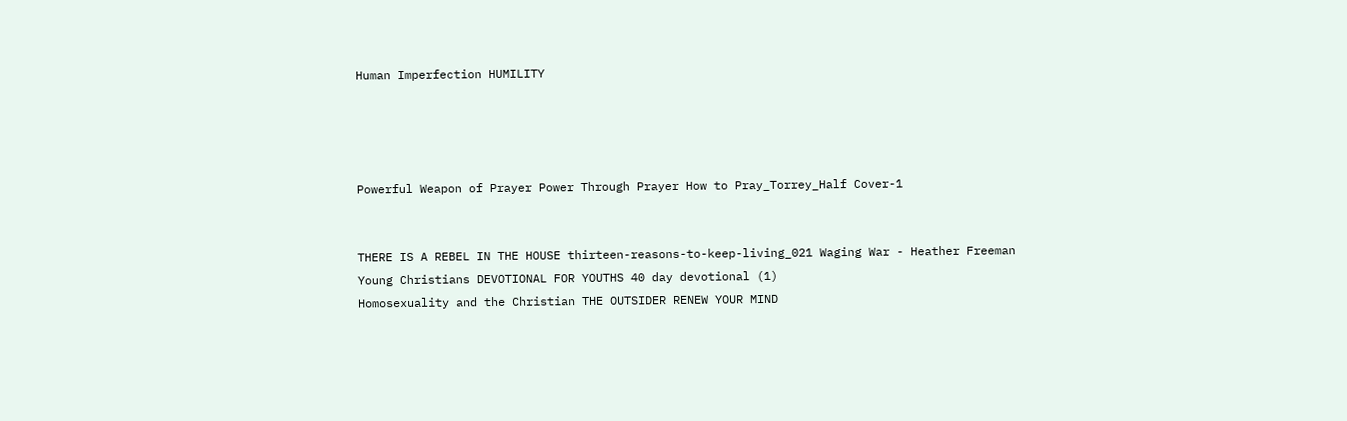Human Imperfection HUMILITY




Powerful Weapon of Prayer Power Through Prayer How to Pray_Torrey_Half Cover-1


THERE IS A REBEL IN THE HOUSE thirteen-reasons-to-keep-living_021 Waging War - Heather Freeman
Young Christians DEVOTIONAL FOR YOUTHS 40 day devotional (1)
Homosexuality and the Christian THE OUTSIDER RENEW YOUR MIND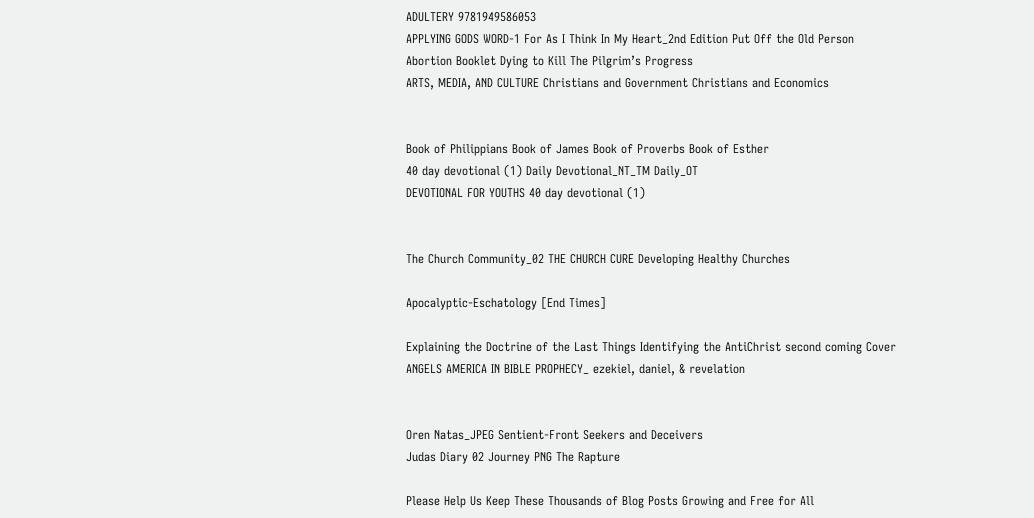ADULTERY 9781949586053
APPLYING GODS WORD-1 For As I Think In My Heart_2nd Edition Put Off the Old Person
Abortion Booklet Dying to Kill The Pilgrim’s Progress
ARTS, MEDIA, AND CULTURE Christians and Government Christians and Economics


Book of Philippians Book of James Book of Proverbs Book of Esther
40 day devotional (1) Daily Devotional_NT_TM Daily_OT
DEVOTIONAL FOR YOUTHS 40 day devotional (1)


The Church Community_02 THE CHURCH CURE Developing Healthy Churches

Apocalyptic-Eschatology [End Times]

Explaining the Doctrine of the Last Things Identifying the AntiChrist second coming Cover
ANGELS AMERICA IN BIBLE PROPHECY_ ezekiel, daniel, & revelation


Oren Natas_JPEG Sentient-Front Seekers and Deceivers
Judas Diary 02 Journey PNG The Rapture

Please Help Us Keep These Thousands of Blog Posts Growing and Free for All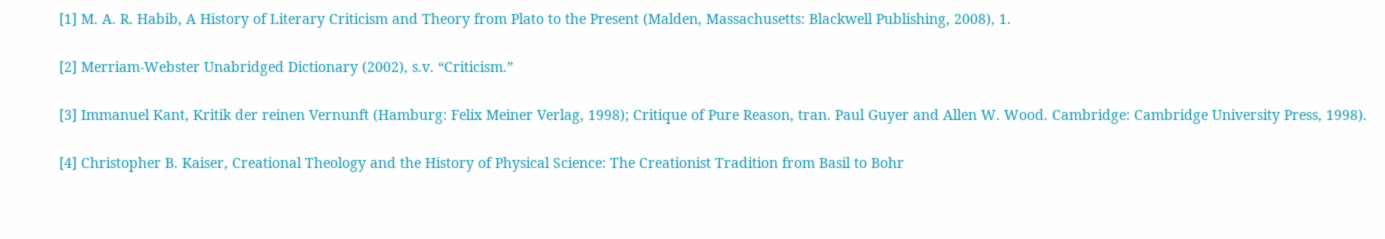[1] M. A. R. Habib, A History of Literary Criticism and Theory from Plato to the Present (Malden, Massachusetts: Blackwell Publishing, 2008), 1.

[2] Merriam-Webster Unabridged Dictionary (2002), s.v. “Criticism.”

[3] Immanuel Kant, Kritik der reinen Vernunft (Hamburg: Felix Meiner Verlag, 1998); Critique of Pure Reason, tran. Paul Guyer and Allen W. Wood. Cambridge: Cambridge University Press, 1998).

[4] Christopher B. Kaiser, Creational Theology and the History of Physical Science: The Creationist Tradition from Basil to Bohr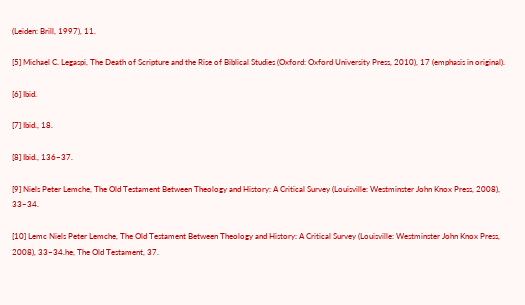(Leiden: Brill, 1997), 11.

[5] Michael C. Legaspi, The Death of Scripture and the Rise of Biblical Studies (Oxford: Oxford University Press, 2010), 17 (emphasis in original).

[6] Ibid.

[7] Ibid., 18.

[8] Ibid., 136–37.

[9] Niels Peter Lemche, The Old Testament Between Theology and History: A Critical Survey (Louisville: Westminster John Knox Press, 2008), 33–34.

[10] Lemc Niels Peter Lemche, The Old Testament Between Theology and History: A Critical Survey (Louisville: Westminster John Knox Press, 2008), 33–34.he, The Old Testament, 37.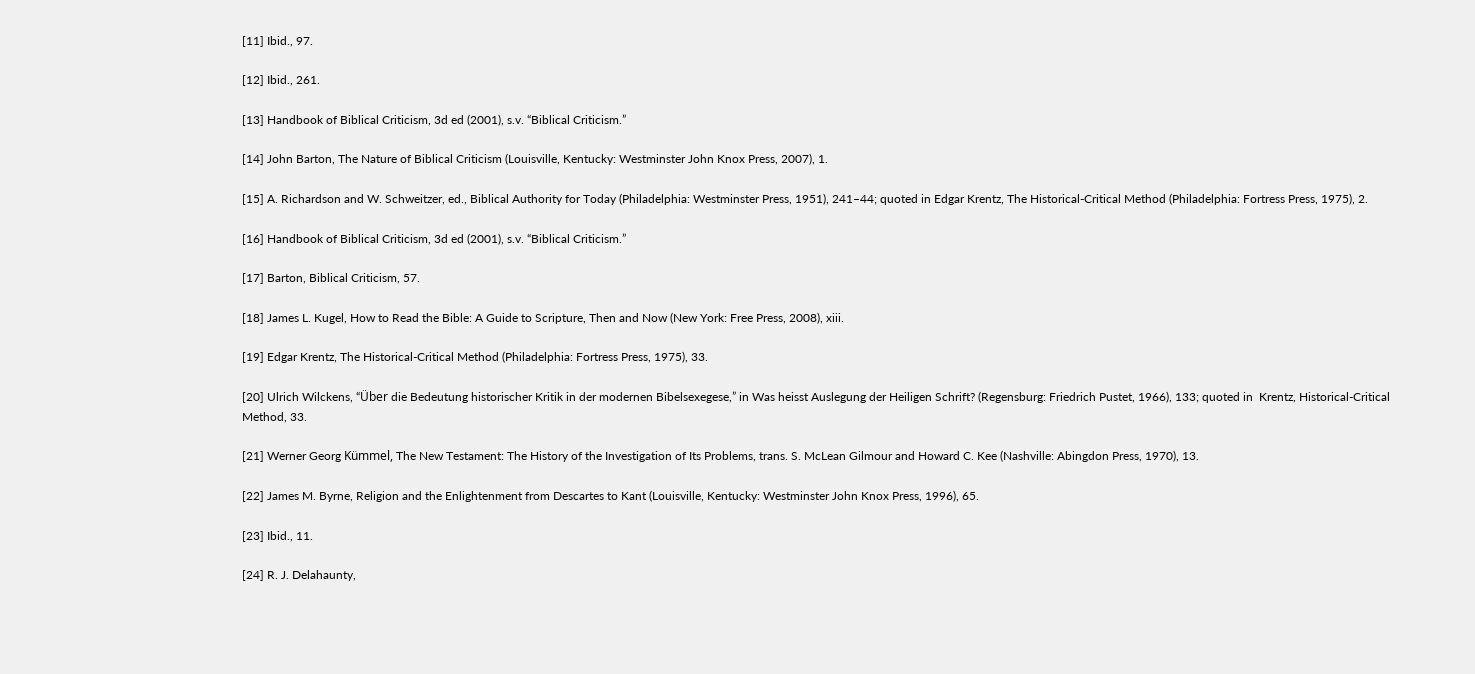[11] Ibid., 97.

[12] Ibid., 261.

[13] Handbook of Biblical Criticism, 3d ed (2001), s.v. “Biblical Criticism.”

[14] John Barton, The Nature of Biblical Criticism (Louisville, Kentucky: Westminster John Knox Press, 2007), 1.

[15] A. Richardson and W. Schweitzer, ed., Biblical Authority for Today (Philadelphia: Westminster Press, 1951), 241–44; quoted in Edgar Krentz, The Historical-Critical Method (Philadelphia: Fortress Press, 1975), 2.

[16] Handbook of Biblical Criticism, 3d ed (2001), s.v. “Biblical Criticism.”

[17] Barton, Biblical Criticism, 57.

[18] James L. Kugel, How to Read the Bible: A Guide to Scripture, Then and Now (New York: Free Press, 2008), xiii.

[19] Edgar Krentz, The Historical-Critical Method (Philadelphia: Fortress Press, 1975), 33.

[20] Ulrich Wilckens, “Über die Bedeutung historischer Kritik in der modernen Bibelsexegese,” in Was heisst Auslegung der Heiligen Schrift? (Regensburg: Friedrich Pustet, 1966), 133; quoted in  Krentz, Historical-Critical Method, 33.

[21] Werner Georg Kümmel, The New Testament: The History of the Investigation of Its Problems, trans. S. McLean Gilmour and Howard C. Kee (Nashville: Abingdon Press, 1970), 13.

[22] James M. Byrne, Religion and the Enlightenment from Descartes to Kant (Louisville, Kentucky: Westminster John Knox Press, 1996), 65.

[23] Ibid., 11.

[24] R. J. Delahaunty,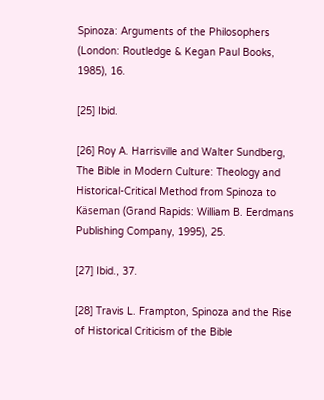Spinoza: Arguments of the Philosophers (London: Routledge & Kegan Paul Books, 1985), 16.

[25] Ibid.

[26] Roy A. Harrisville and Walter Sundberg, The Bible in Modern Culture: Theology and Historical-Critical Method from Spinoza to Käseman (Grand Rapids: William B. Eerdmans Publishing Company, 1995), 25.

[27] Ibid., 37.

[28] Travis L. Frampton, Spinoza and the Rise of Historical Criticism of the Bible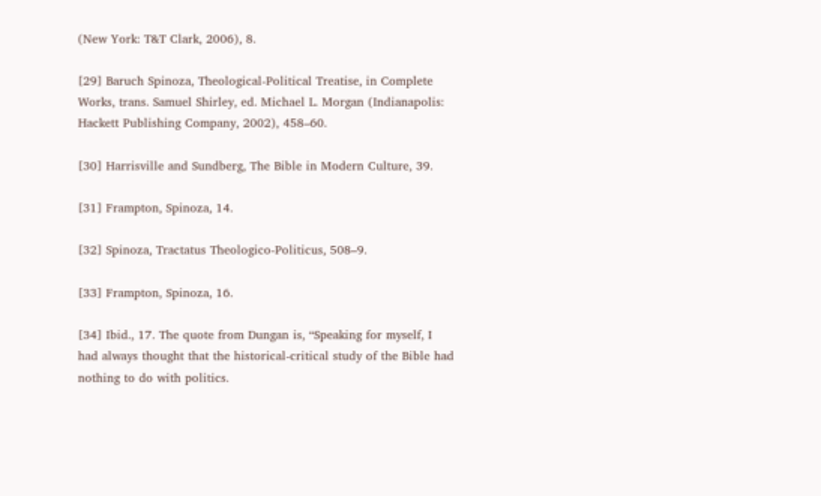(New York: T&T Clark, 2006), 8.

[29] Baruch Spinoza, Theological-Political Treatise, in Complete Works, trans. Samuel Shirley, ed. Michael L. Morgan (Indianapolis: Hackett Publishing Company, 2002), 458–60.

[30] Harrisville and Sundberg, The Bible in Modern Culture, 39.

[31] Frampton, Spinoza, 14.

[32] Spinoza, Tractatus Theologico-Politicus, 508–9.

[33] Frampton, Spinoza, 16.

[34] Ibid., 17. The quote from Dungan is, “Speaking for myself, I had always thought that the historical-critical study of the Bible had nothing to do with politics.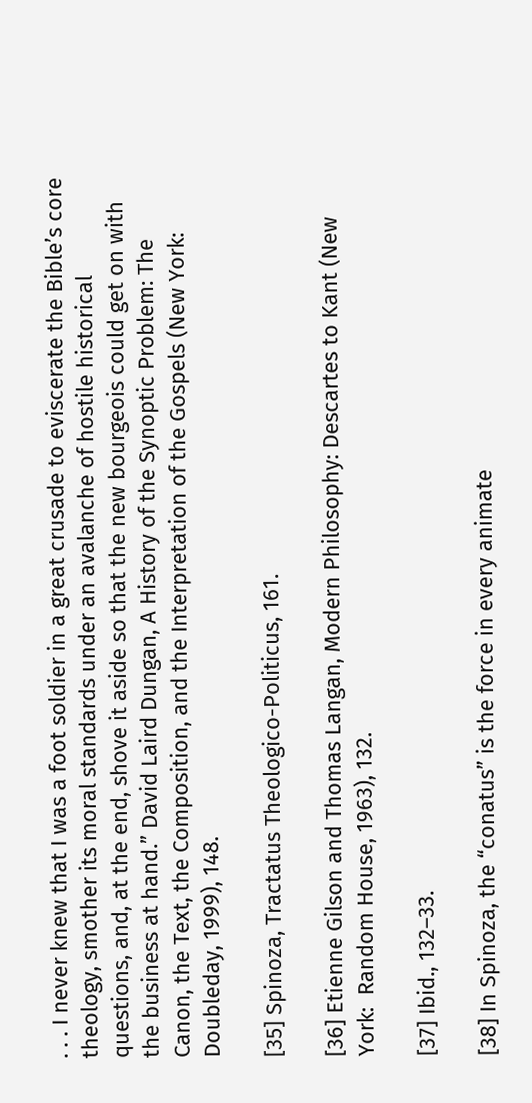. . . I never knew that I was a foot soldier in a great crusade to eviscerate the Bible’s core theology, smother its moral standards under an avalanche of hostile historical questions, and, at the end, shove it aside so that the new bourgeois could get on with the business at hand.” David Laird Dungan, A History of the Synoptic Problem: The Canon, the Text, the Composition, and the Interpretation of the Gospels (New York: Doubleday, 1999), 148.

[35] Spinoza, Tractatus Theologico-Politicus, 161.

[36] Etienne Gilson and Thomas Langan, Modern Philosophy: Descartes to Kant (New York:  Random House, 1963), 132.

[37] Ibid., 132–33.

[38] In Spinoza, the “conatus” is the force in every animate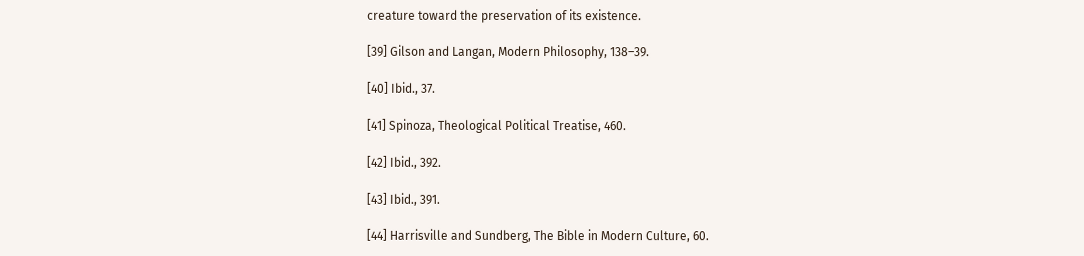creature toward the preservation of its existence.

[39] Gilson and Langan, Modern Philosophy, 138–39.

[40] Ibid., 37.

[41] Spinoza, Theological Political Treatise, 460.

[42] Ibid., 392.

[43] Ibid., 391.

[44] Harrisville and Sundberg, The Bible in Modern Culture, 60.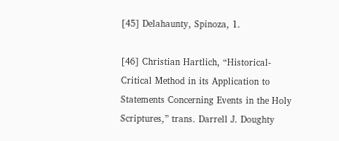[45] Delahaunty, Spinoza, 1.

[46] Christian Hartlich, “Historical-Critical Method in its Application to Statements Concerning Events in the Holy Scriptures,” trans. Darrell J. Doughty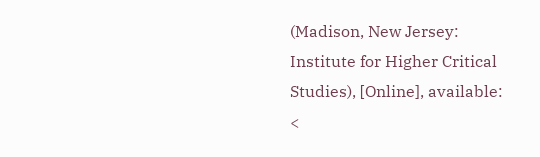(Madison, New Jersey: Institute for Higher Critical Studies), [Online], available: <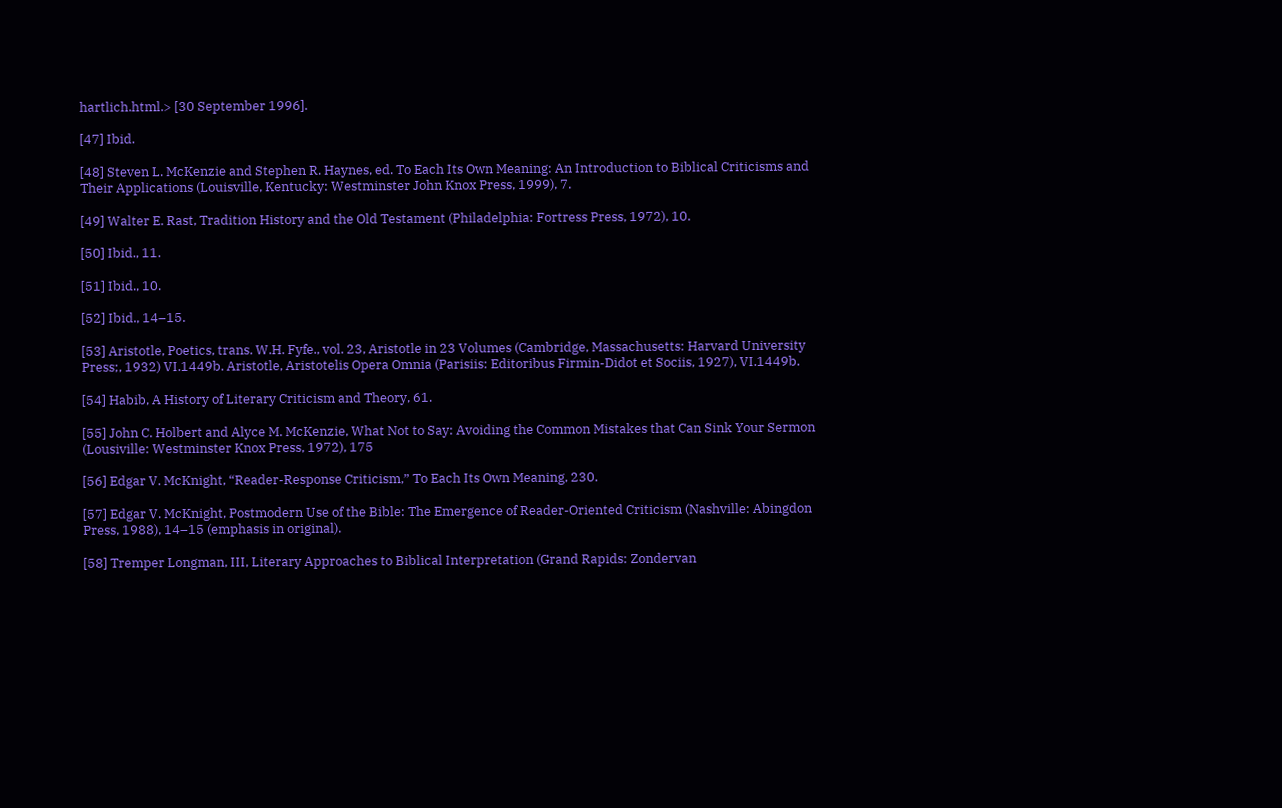hartlich.html.> [30 September 1996].

[47] Ibid.

[48] Steven L. McKenzie and Stephen R. Haynes, ed. To Each Its Own Meaning: An Introduction to Biblical Criticisms and Their Applications (Louisville, Kentucky: Westminster John Knox Press, 1999), 7.

[49] Walter E. Rast, Tradition History and the Old Testament (Philadelphia: Fortress Press, 1972), 10.

[50] Ibid., 11.

[51] Ibid., 10.

[52] Ibid., 14–15.

[53] Aristotle, Poetics, trans. W.H. Fyfe., vol. 23, Aristotle in 23 Volumes (Cambridge, Massachusetts: Harvard University Press;, 1932) VI.1449b. Aristotle, Aristotelis Opera Omnia (Parisiis: Editoribus Firmin-Didot et Sociis, 1927), VI.1449b.

[54] Habib, A History of Literary Criticism and Theory, 61.

[55] John C. Holbert and Alyce M. McKenzie, What Not to Say: Avoiding the Common Mistakes that Can Sink Your Sermon (Lousiville: Westminster Knox Press, 1972), 175

[56] Edgar V. McKnight, “Reader-Response Criticism,” To Each Its Own Meaning, 230.

[57] Edgar V. McKnight, Postmodern Use of the Bible: The Emergence of Reader-Oriented Criticism (Nashville: Abingdon Press, 1988), 14–15 (emphasis in original).

[58] Tremper Longman, III, Literary Approaches to Biblical Interpretation (Grand Rapids: Zondervan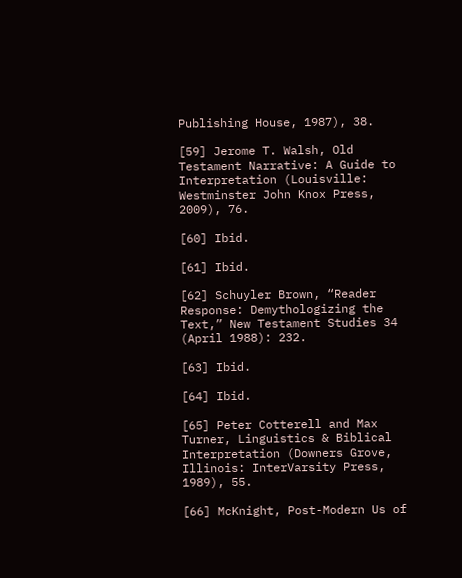Publishing House, 1987), 38.

[59] Jerome T. Walsh, Old Testament Narrative: A Guide to Interpretation (Louisville: Westminster John Knox Press, 2009), 76.

[60] Ibid.

[61] Ibid.

[62] Schuyler Brown, “Reader Response: Demythologizing the Text,” New Testament Studies 34 (April 1988): 232.

[63] Ibid.

[64] Ibid.

[65] Peter Cotterell and Max Turner, Linguistics & Biblical Interpretation (Downers Grove, Illinois: InterVarsity Press, 1989), 55.

[66] McKnight, Post-Modern Us of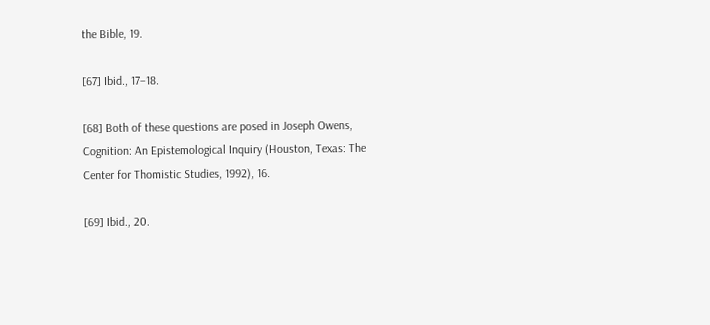the Bible, 19.

[67] Ibid., 17–18.

[68] Both of these questions are posed in Joseph Owens, Cognition: An Epistemological Inquiry (Houston, Texas: The Center for Thomistic Studies, 1992), 16.

[69] Ibid., 20.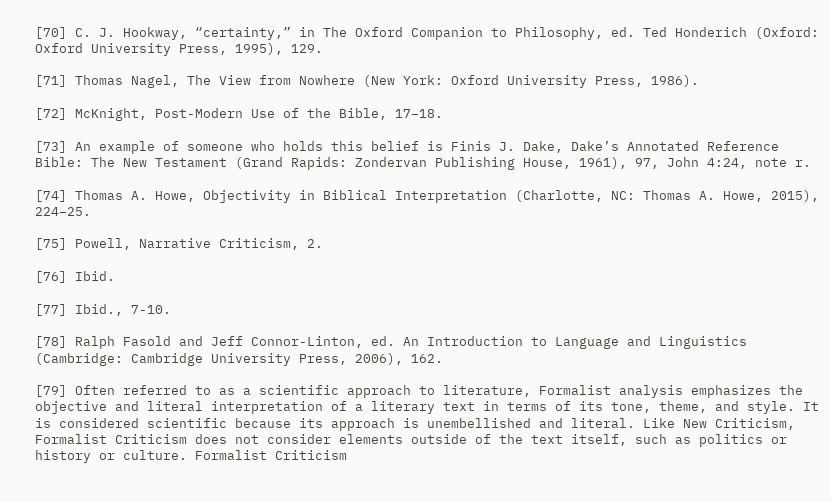[70] C. J. Hookway, “certainty,” in The Oxford Companion to Philosophy, ed. Ted Honderich (Oxford: Oxford University Press, 1995), 129.

[71] Thomas Nagel, The View from Nowhere (New York: Oxford University Press, 1986).

[72] McKnight, Post-Modern Use of the Bible, 17–18.

[73] An example of someone who holds this belief is Finis J. Dake, Dake’s Annotated Reference Bible: The New Testament (Grand Rapids: Zondervan Publishing House, 1961), 97, John 4:24, note r.

[74] Thomas A. Howe, Objectivity in Biblical Interpretation (Charlotte, NC: Thomas A. Howe, 2015), 224–25.

[75] Powell, Narrative Criticism, 2.

[76] Ibid.

[77] Ibid., 7-10.

[78] Ralph Fasold and Jeff Connor-Linton, ed. An Introduction to Language and Linguistics (Cambridge: Cambridge University Press, 2006), 162.

[79] Often referred to as a scientific approach to literature, Formalist analysis emphasizes the objective and literal interpretation of a literary text in terms of its tone, theme, and style. It is considered scientific because its approach is unembellished and literal. Like New Criticism, Formalist Criticism does not consider elements outside of the text itself, such as politics or history or culture. Formalist Criticism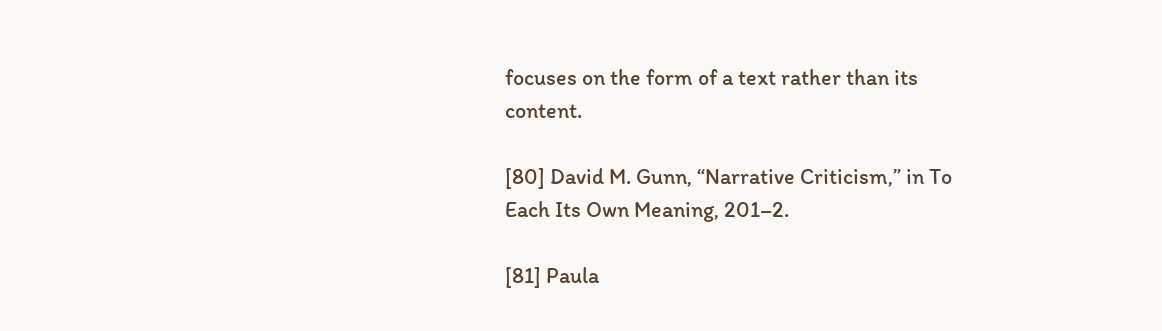focuses on the form of a text rather than its content.

[80] David M. Gunn, “Narrative Criticism,” in To Each Its Own Meaning, 201–2.

[81] Paula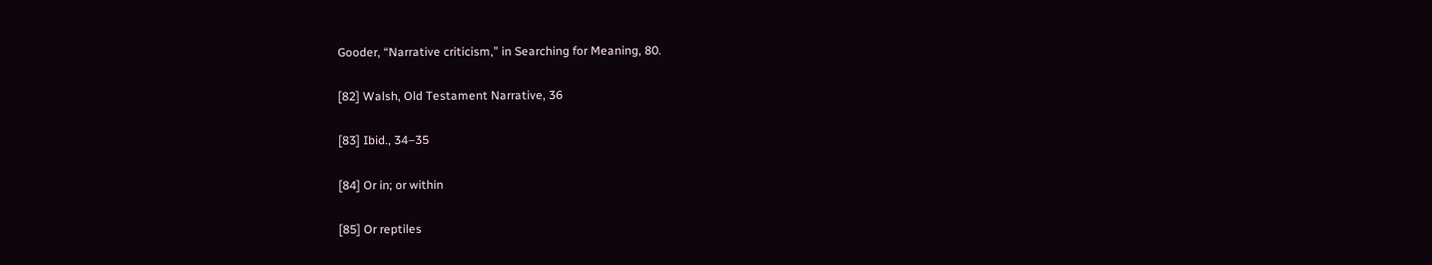Gooder, “Narrative criticism,” in Searching for Meaning, 80.

[82] Walsh, Old Testament Narrative, 36

[83] Ibid., 34–35

[84] Or in; or within

[85] Or reptiles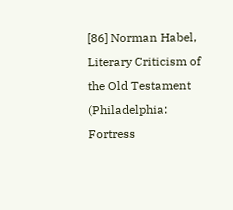[86] Norman Habel, Literary Criticism of the Old Testament (Philadelphia: Fortress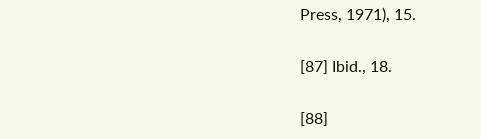Press, 1971), 15.

[87] Ibid., 18.

[88]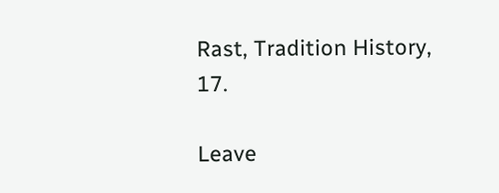Rast, Tradition History, 17.

Leave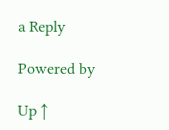a Reply

Powered by

Up ↑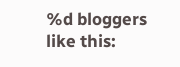%d bloggers like this: